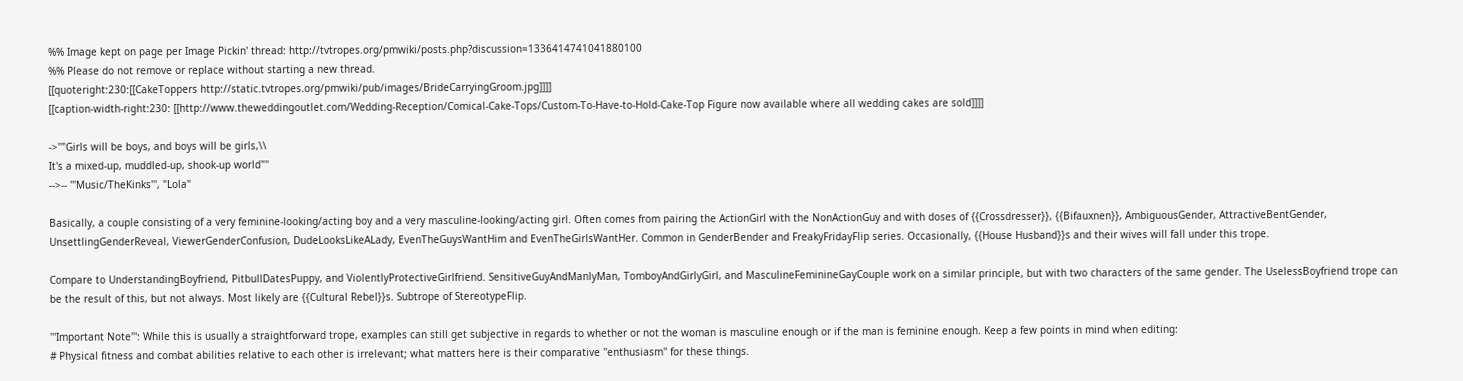%% Image kept on page per Image Pickin' thread: http://tvtropes.org/pmwiki/posts.php?discussion=1336414741041880100
%% Please do not remove or replace without starting a new thread.
[[quoteright:230:[[CakeToppers http://static.tvtropes.org/pmwiki/pub/images/BrideCarryingGroom.jpg]]]]
[[caption-width-right:230: [[http://www.theweddingoutlet.com/Wedding-Reception/Comical-Cake-Tops/Custom-To-Have-to-Hold-Cake-Top Figure now available where all wedding cakes are sold]]]]

->''"Girls will be boys, and boys will be girls,\\
It's a mixed-up, muddled-up, shook-up world"''
-->-- '''Music/TheKinks''', "Lola"

Basically, a couple consisting of a very feminine-looking/acting boy and a very masculine-looking/acting girl. Often comes from pairing the ActionGirl with the NonActionGuy and with doses of {{Crossdresser}}, {{Bifauxnen}}, AmbiguousGender, AttractiveBentGender, UnsettlingGenderReveal, ViewerGenderConfusion, DudeLooksLikeALady, EvenTheGuysWantHim and EvenTheGirlsWantHer. Common in GenderBender and FreakyFridayFlip series. Occasionally, {{House Husband}}s and their wives will fall under this trope.

Compare to UnderstandingBoyfriend, PitbullDatesPuppy, and ViolentlyProtectiveGirlfriend. SensitiveGuyAndManlyMan, TomboyAndGirlyGirl, and MasculineFeminineGayCouple work on a similar principle, but with two characters of the same gender. The UselessBoyfriend trope can be the result of this, but not always. Most likely are {{Cultural Rebel}}s. Subtrope of StereotypeFlip.

'''Important Note''': While this is usually a straightforward trope, examples can still get subjective in regards to whether or not the woman is masculine enough or if the man is feminine enough. Keep a few points in mind when editing:
# Physical fitness and combat abilities relative to each other is irrelevant; what matters here is their comparative ''enthusiasm'' for these things.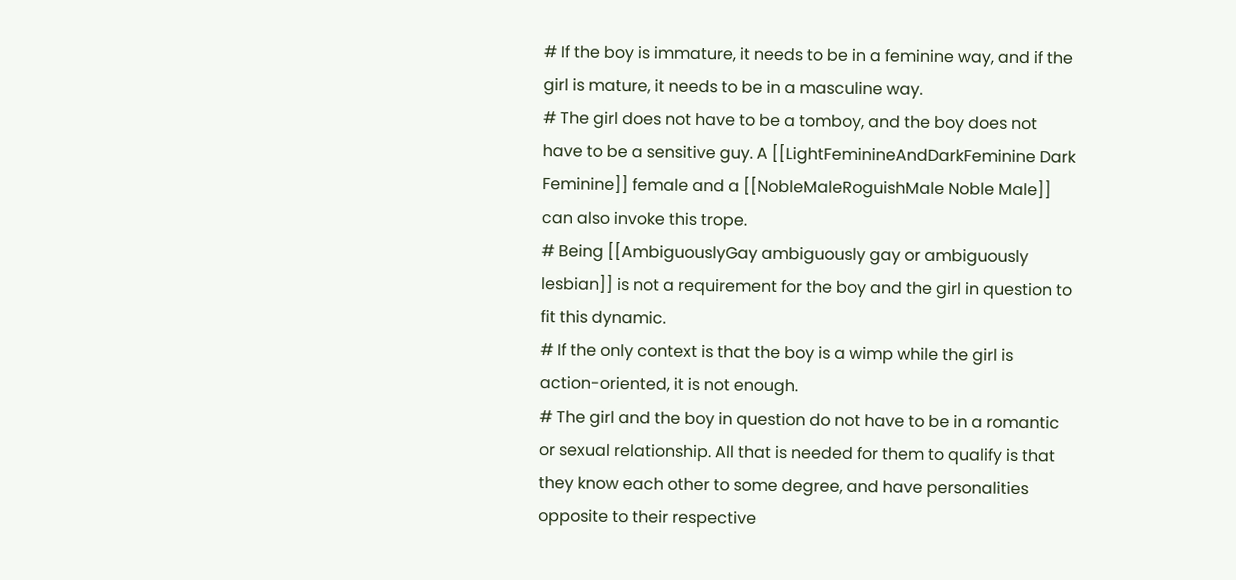# If the boy is immature, it needs to be in a feminine way, and if the girl is mature, it needs to be in a masculine way.
# The girl does not have to be a tomboy, and the boy does not have to be a sensitive guy. A [[LightFeminineAndDarkFeminine Dark Feminine]] female and a [[NobleMaleRoguishMale Noble Male]] can also invoke this trope.
# Being [[AmbiguouslyGay ambiguously gay or ambiguously lesbian]] is not a requirement for the boy and the girl in question to fit this dynamic.
# If the only context is that the boy is a wimp while the girl is action-oriented, it is not enough.
# The girl and the boy in question do not have to be in a romantic or sexual relationship. All that is needed for them to qualify is that they know each other to some degree, and have personalities opposite to their respective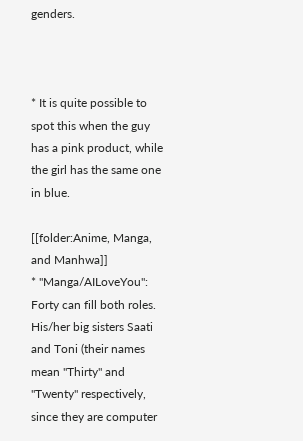genders.



* It is quite possible to spot this when the guy has a pink product, while the girl has the same one in blue.

[[folder:Anime, Manga, and Manhwa]]
* ''Manga/AILoveYou'': Forty can fill both roles. His/her big sisters Saati and Toni (their names mean "Thirty" and "Twenty" respectively, since they are computer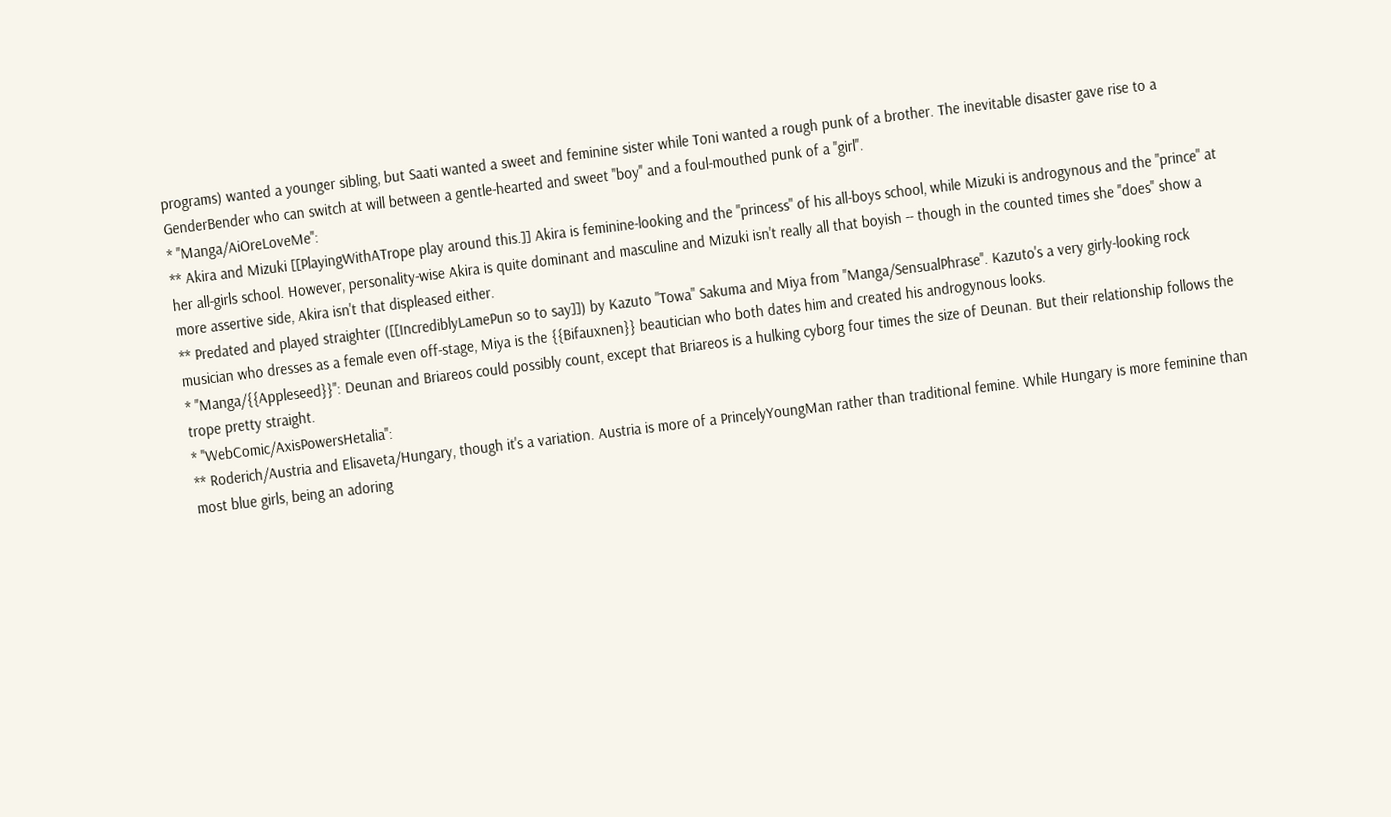programs) wanted a younger sibling, but Saati wanted a sweet and feminine sister while Toni wanted a rough punk of a brother. The inevitable disaster gave rise to a GenderBender who can switch at will between a gentle-hearted and sweet ''boy'' and a foul-mouthed punk of a ''girl''.
* ''Manga/AiOreLoveMe'':
** Akira and Mizuki [[PlayingWithATrope play around this.]] Akira is feminine-looking and the "princess" of his all-boys school, while Mizuki is androgynous and the "prince" at her all-girls school. However, personality-wise Akira is quite dominant and masculine and Mizuki isn't really all that boyish -- though in the counted times she ''does'' show a more assertive side, Akira isn't that displeased either.
** Predated and played straighter ([[IncrediblyLamePun so to say]]) by Kazuto "Towa" Sakuma and Miya from ''Manga/SensualPhrase''. Kazuto's a very girly-looking rock musician who dresses as a female even off-stage, Miya is the {{Bifauxnen}} beautician who both dates him and created his androgynous looks.
* ''Manga/{{Appleseed}}'': Deunan and Briareos could possibly count, except that Briareos is a hulking cyborg four times the size of Deunan. But their relationship follows the trope pretty straight.
* ''WebComic/AxisPowersHetalia'':
** Roderich/Austria and Elisaveta/Hungary, though it's a variation. Austria is more of a PrincelyYoungMan rather than traditional femine. While Hungary is more feminine than most blue girls, being an adoring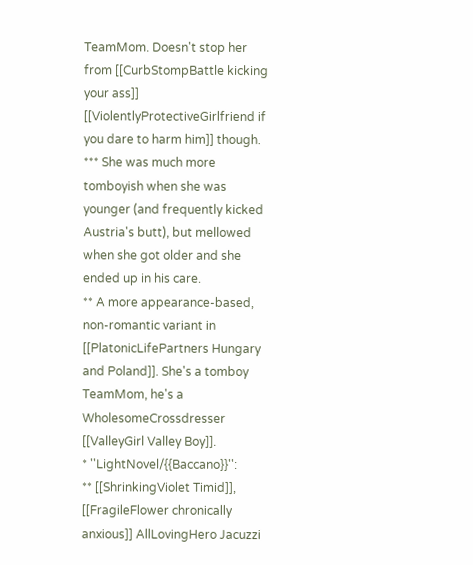TeamMom. Doesn't stop her from [[CurbStompBattle kicking your ass]] [[ViolentlyProtectiveGirlfriend if you dare to harm him]] though.
*** She was much more tomboyish when she was younger (and frequently kicked Austria's butt), but mellowed when she got older and she ended up in his care.
** A more appearance-based, non-romantic variant in [[PlatonicLifePartners Hungary and Poland]]. She's a tomboy TeamMom, he's a WholesomeCrossdresser [[ValleyGirl Valley Boy]].
* ''LightNovel/{{Baccano}}'':
** [[ShrinkingViolet Timid]], [[FragileFlower chronically anxious]] AllLovingHero Jacuzzi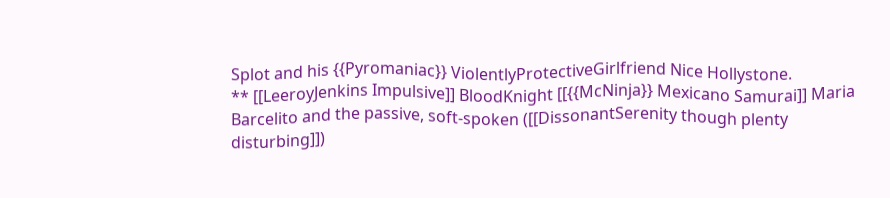Splot and his {{Pyromaniac}} ViolentlyProtectiveGirlfriend Nice Hollystone.
** [[LeeroyJenkins Impulsive]] BloodKnight [[{{McNinja}} Mexicano Samurai]] Maria Barcelito and the passive, soft-spoken ([[DissonantSerenity though plenty disturbing]])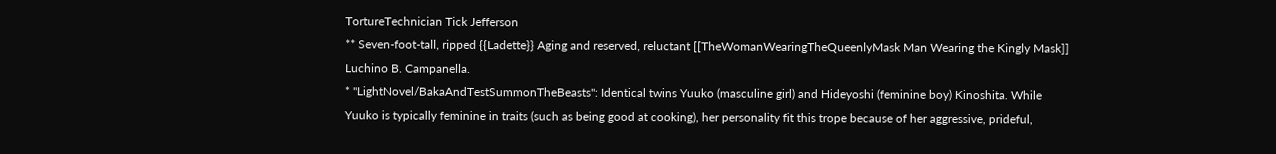TortureTechnician Tick Jefferson
** Seven-foot-tall, ripped {{Ladette}} Aging and reserved, reluctant [[TheWomanWearingTheQueenlyMask Man Wearing the Kingly Mask]] Luchino B. Campanella.
* ''LightNovel/BakaAndTestSummonTheBeasts'': Identical twins Yuuko (masculine girl) and Hideyoshi (feminine boy) Kinoshita. While Yuuko is typically feminine in traits (such as being good at cooking), her personality fit this trope because of her aggressive, prideful,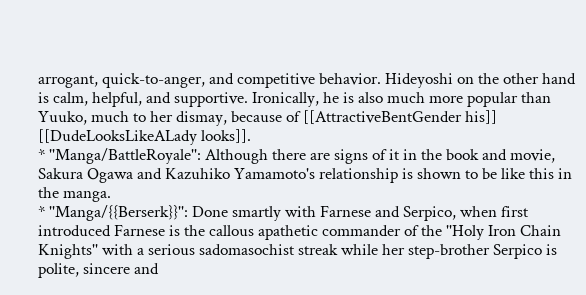arrogant, quick-to-anger, and competitive behavior. Hideyoshi on the other hand is calm, helpful, and supportive. Ironically, he is also much more popular than Yuuko, much to her dismay, because of [[AttractiveBentGender his]] [[DudeLooksLikeALady looks]].
* ''Manga/BattleRoyale'': Although there are signs of it in the book and movie, Sakura Ogawa and Kazuhiko Yamamoto's relationship is shown to be like this in the manga.
* ''Manga/{{Berserk}}'': Done smartly with Farnese and Serpico, when first introduced Farnese is the callous apathetic commander of the ''Holy Iron Chain Knights'' with a serious sadomasochist streak while her step-brother Serpico is polite, sincere and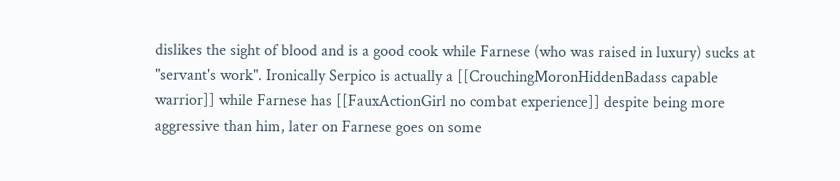dislikes the sight of blood and is a good cook while Farnese (who was raised in luxury) sucks at "servant's work". Ironically Serpico is actually a [[CrouchingMoronHiddenBadass capable warrior]] while Farnese has [[FauxActionGirl no combat experience]] despite being more aggressive than him, later on Farnese goes on some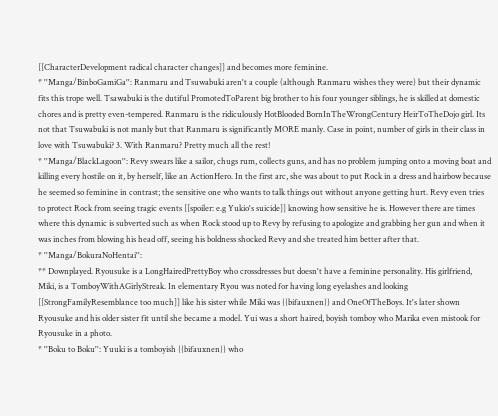[[CharacterDevelopment radical character changes]] and becomes more feminine.
* ''Manga/BinboGamiGa'': Ranmaru and Tsuwabuki aren't a couple (although Ranmaru wishes they were) but their dynamic fits this trope well. Tsawabuki is the dutiful PromotedToParent big brother to his four younger siblings, he is skilled at domestic chores and is pretty even-tempered. Ranmaru is the ridiculously HotBlooded BornInTheWrongCentury HeirToTheDojo girl. Its not that Tsuwabuki is not manly but that Ranmaru is significantly MORE manly. Case in point, number of girls in their class in love with Tsuwabuki? 3. With Ranmaru? Pretty much all the rest!
* ''Manga/BlackLagoon'': Revy swears like a sailor, chugs rum, collects guns, and has no problem jumping onto a moving boat and killing every hostile on it, by herself, like an ActionHero. In the first arc, she was about to put Rock in a dress and hairbow because he seemed so feminine in contrast; the sensitive one who wants to talk things out without anyone getting hurt. Revy even tries to protect Rock from seeing tragic events [[spoiler: e.g Yukio's suicide]] knowing how sensitive he is. However there are times where this dynamic is subverted such as when Rock stood up to Revy by refusing to apologize and grabbing her gun and when it was inches from blowing his head off, seeing his boldness shocked Revy and she treated him better after that.
* ''Manga/BokuraNoHentai'':
** Downplayed. Ryousuke is a LongHairedPrettyBoy who crossdresses but doesn't have a feminine personality. His girlfriend, Miki, is a TomboyWithAGirlyStreak. In elementary Ryou was noted for having long eyelashes and looking [[StrongFamilyResemblance too much]] like his sister while Miki was {{bifauxnen}} and OneOfTheBoys. It's later shown Ryousuke and his older sister fit until she became a model. Yui was a short haired, boyish tomboy who Marika even mistook for Ryousuke in a photo.
* ''Boku to Boku'': Yuuki is a tomboyish {{bifauxnen}} who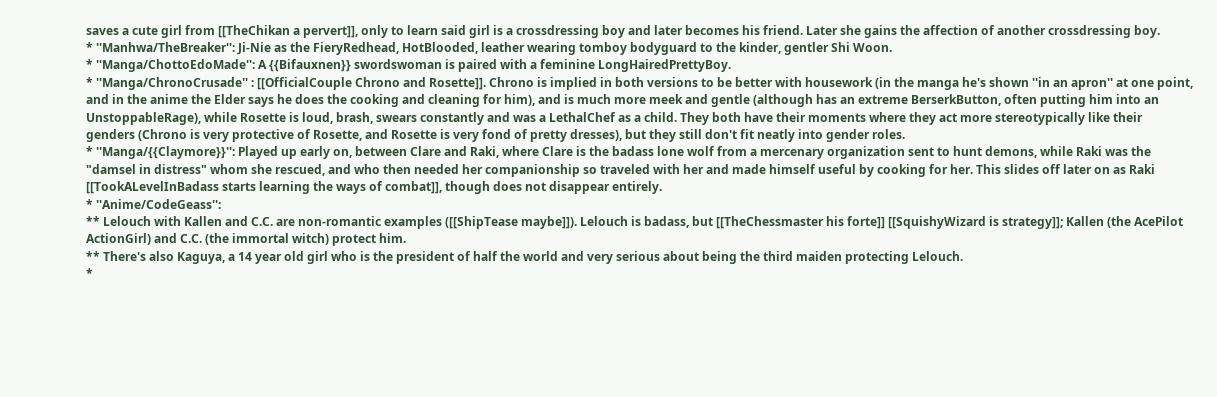saves a cute girl from [[TheChikan a pervert]], only to learn said girl is a crossdressing boy and later becomes his friend. Later she gains the affection of another crossdressing boy.
* ''Manhwa/TheBreaker'': Ji-Nie as the FieryRedhead, HotBlooded, leather wearing tomboy bodyguard to the kinder, gentler Shi Woon.
* ''Manga/ChottoEdoMade'': A {{Bifauxnen}} swordswoman is paired with a feminine LongHairedPrettyBoy.
* ''Manga/ChronoCrusade'' : [[OfficialCouple Chrono and Rosette]]. Chrono is implied in both versions to be better with housework (in the manga he's shown ''in an apron'' at one point, and in the anime the Elder says he does the cooking and cleaning for him), and is much more meek and gentle (although has an extreme BerserkButton, often putting him into an UnstoppableRage), while Rosette is loud, brash, swears constantly and was a LethalChef as a child. They both have their moments where they act more stereotypically like their genders (Chrono is very protective of Rosette, and Rosette is very fond of pretty dresses), but they still don't fit neatly into gender roles.
* ''Manga/{{Claymore}}'': Played up early on, between Clare and Raki, where Clare is the badass lone wolf from a mercenary organization sent to hunt demons, while Raki was the "damsel in distress" whom she rescued, and who then needed her companionship so traveled with her and made himself useful by cooking for her. This slides off later on as Raki [[TookALevelInBadass starts learning the ways of combat]], though does not disappear entirely.
* ''Anime/CodeGeass'':
** Lelouch with Kallen and C.C. are non-romantic examples ([[ShipTease maybe]]). Lelouch is badass, but [[TheChessmaster his forte]] [[SquishyWizard is strategy]]; Kallen (the AcePilot ActionGirl) and C.C. (the immortal witch) protect him.
** There's also Kaguya, a 14 year old girl who is the president of half the world and very serious about being the third maiden protecting Lelouch.
*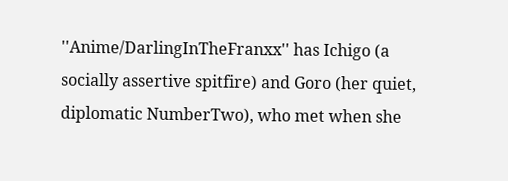''Anime/DarlingInTheFranxx'' has Ichigo (a socially assertive spitfire) and Goro (her quiet, diplomatic NumberTwo), who met when she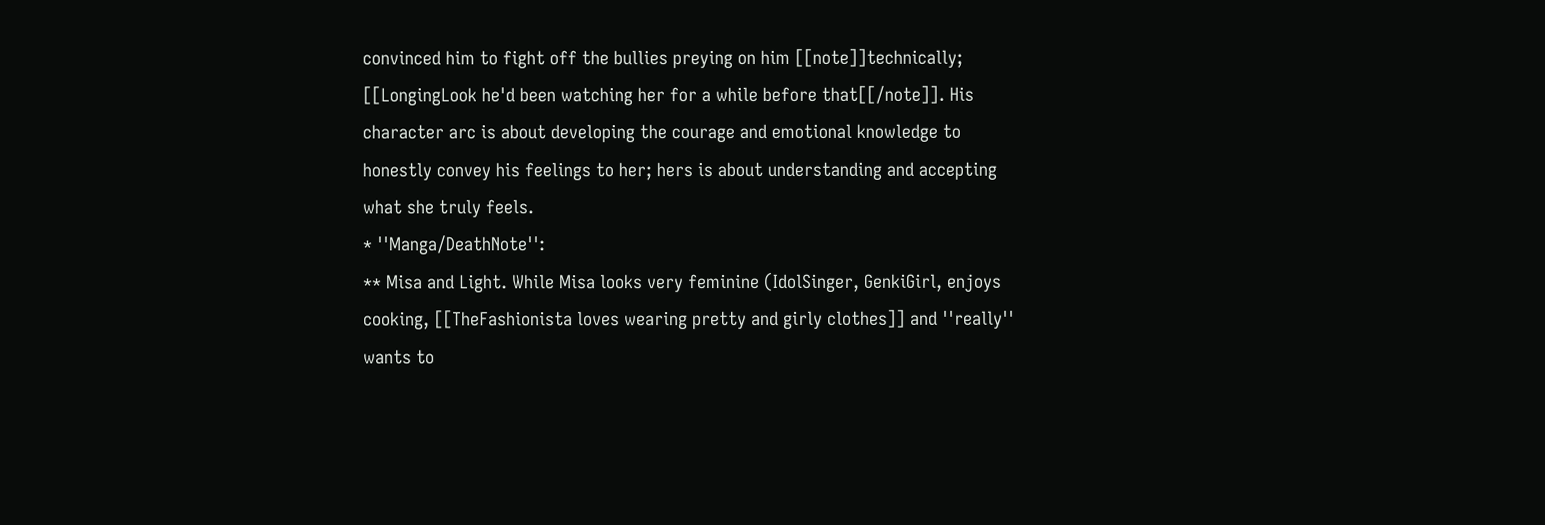convinced him to fight off the bullies preying on him [[note]]technically; [[LongingLook he'd been watching her for a while before that[[/note]]. His character arc is about developing the courage and emotional knowledge to honestly convey his feelings to her; hers is about understanding and accepting what she truly feels.
* ''Manga/DeathNote'':
** Misa and Light. While Misa looks very feminine (IdolSinger, GenkiGirl, enjoys cooking, [[TheFashionista loves wearing pretty and girly clothes]] and ''really'' wants to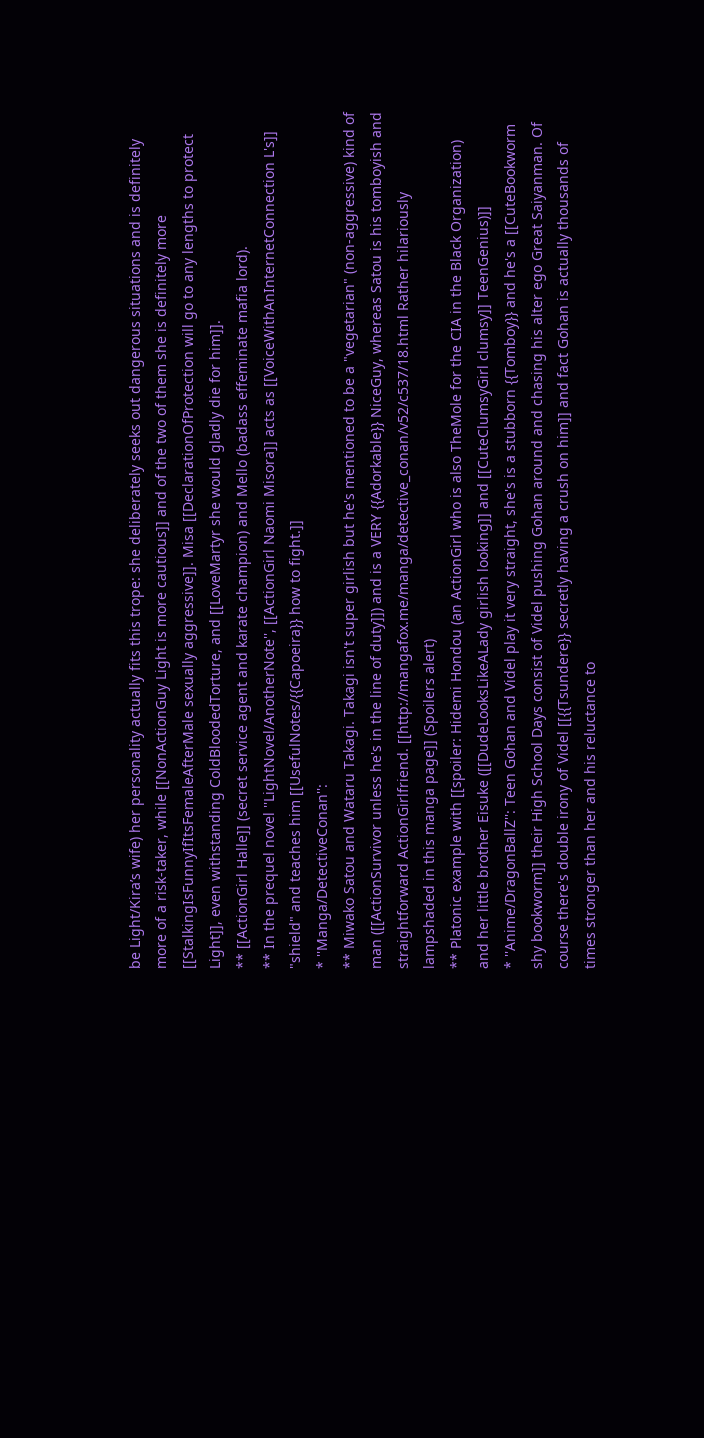be Light/Kira’s wife) her personality actually fits this trope: she deliberately seeks out dangerous situations and is definitely more of a risk-taker, while [[NonActionGuy Light is more cautious]] and of the two of them she is definitely more [[StalkingIsFunnyIfItsFemaleAfterMale sexually aggressive]]. Misa [[DeclarationOfProtection will go to any lengths to protect Light]], even withstanding ColdBloodedTorture, and [[LoveMartyr she would gladly die for him]].
** [[ActionGirl Halle]] (secret service agent and karate champion) and Mello (badass effeminate mafia lord).
** In the prequel novel ''LightNovel/AnotherNote'', [[ActionGirl Naomi Misora]] acts as [[VoiceWithAnInternetConnection L's]] "shield" and teaches him [[UsefulNotes/{{Capoeira}} how to fight.]]
* ''Manga/DetectiveConan'':
** Miwako Satou and Wataru Takagi. Takagi isn't super girlish but he's mentioned to be a "vegetarian" (non-aggressive) kind of man ([[ActionSurvivor unless he's in the line of duty]]) and is a VERY {{Adorkable}} NiceGuy, whereas Satou is his tomboyish and straightforward ActionGirlfriend. [[http://mangafox.me/manga/detective_conan/v52/c537/18.html Rather hilariously lampshaded in this manga page]] (Spoilers alert)
** Platonic example with [[spoiler: Hidemi Hondou (an ActionGirl who is also TheMole for the CIA in the Black Organization) and her little brother Eisuke ([[DudeLooksLikeALady girlish looking]] and [[CuteClumsyGirl clumsy]] TeenGenius)]]
* ''Anime/DragonBallZ'': Teen Gohan and Videl play it very straight, she's is a stubborn {{Tomboy}} and he's a [[CuteBookworm shy bookworm]] their High School Days consist of Videl pushing Gohan around and chasing his alter ego Great Saiyanman. Of course there's double irony of Videl [[{{Tsundere}} secretly having a crush on him]] and fact Gohan is actually thousands of times stronger than her and his reluctance to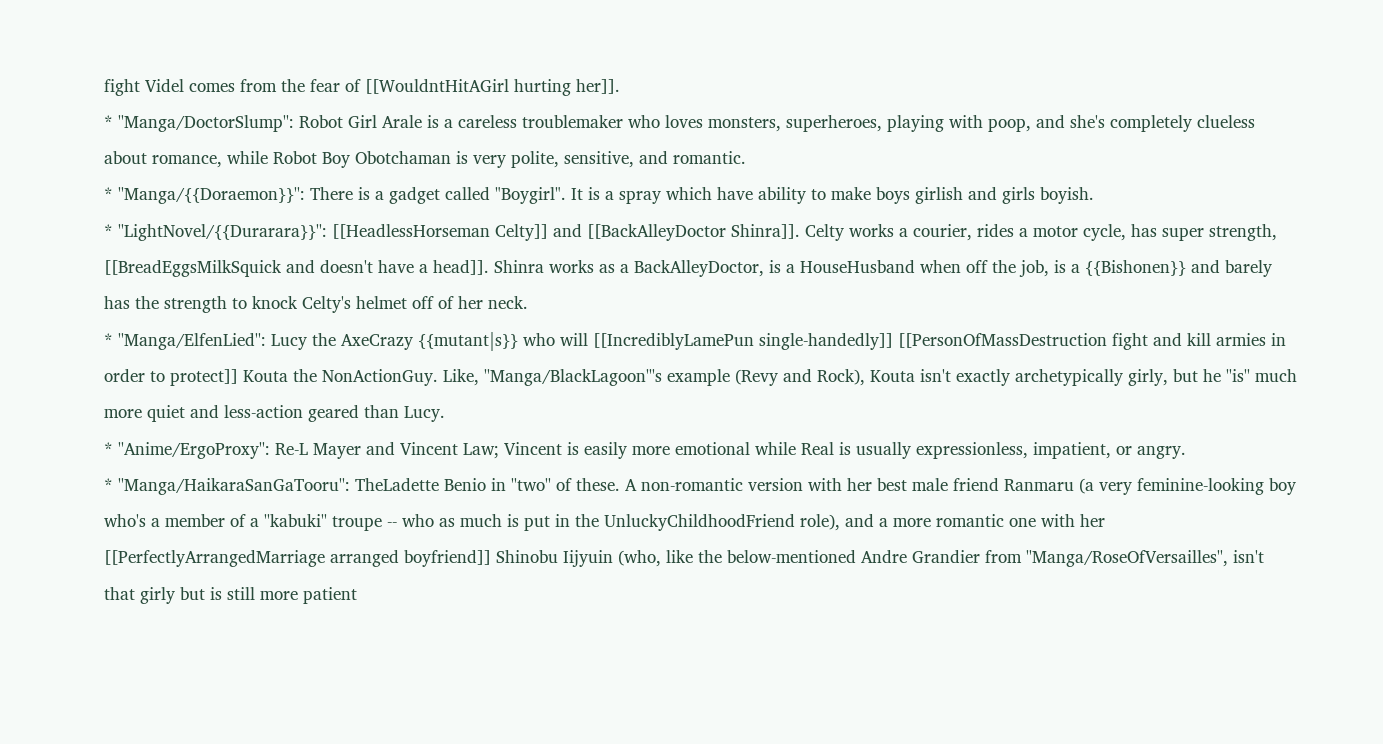fight Videl comes from the fear of [[WouldntHitAGirl hurting her]].
* ''Manga/DoctorSlump'': Robot Girl Arale is a careless troublemaker who loves monsters, superheroes, playing with poop, and she's completely clueless about romance, while Robot Boy Obotchaman is very polite, sensitive, and romantic.
* ''Manga/{{Doraemon}}'': There is a gadget called "Boygirl". It is a spray which have ability to make boys girlish and girls boyish.
* ''LightNovel/{{Durarara}}'': [[HeadlessHorseman Celty]] and [[BackAlleyDoctor Shinra]]. Celty works a courier, rides a motor cycle, has super strength, [[BreadEggsMilkSquick and doesn't have a head]]. Shinra works as a BackAlleyDoctor, is a HouseHusband when off the job, is a {{Bishonen}} and barely has the strength to knock Celty's helmet off of her neck.
* ''Manga/ElfenLied'': Lucy the AxeCrazy {{mutant|s}} who will [[IncrediblyLamePun single-handedly]] [[PersonOfMassDestruction fight and kill armies in order to protect]] Kouta the NonActionGuy. Like, ''Manga/BlackLagoon'''s example (Revy and Rock), Kouta isn't exactly archetypically girly, but he ''is'' much more quiet and less-action geared than Lucy.
* ''Anime/ErgoProxy'': Re-L Mayer and Vincent Law; Vincent is easily more emotional while Real is usually expressionless, impatient, or angry.
* ''Manga/HaikaraSanGaTooru'': TheLadette Benio in ''two'' of these. A non-romantic version with her best male friend Ranmaru (a very feminine-looking boy who's a member of a ''kabuki'' troupe -- who as much is put in the UnluckyChildhoodFriend role), and a more romantic one with her [[PerfectlyArrangedMarriage arranged boyfriend]] Shinobu Iijyuin (who, like the below-mentioned Andre Grandier from ''Manga/RoseOfVersailles'', isn't that girly but is still more patient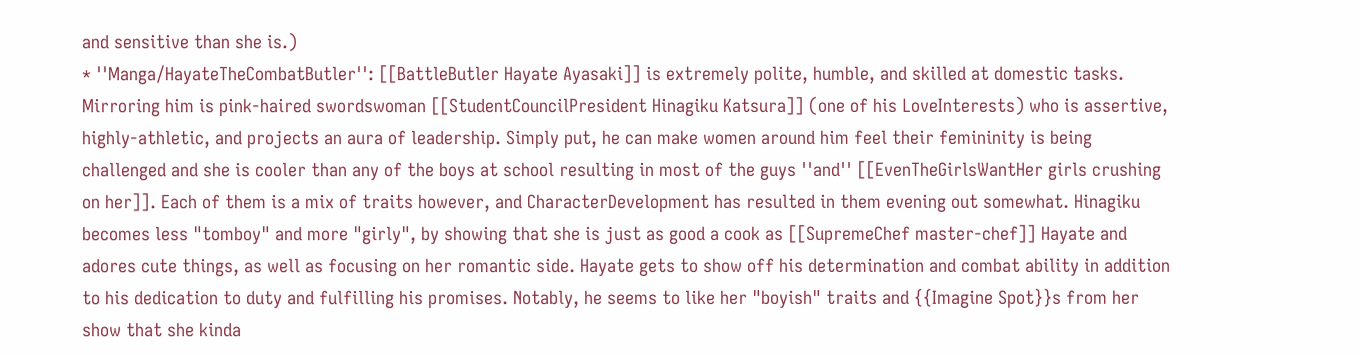and sensitive than she is.)
* ''Manga/HayateTheCombatButler'': [[BattleButler Hayate Ayasaki]] is extremely polite, humble, and skilled at domestic tasks. Mirroring him is pink-haired swordswoman [[StudentCouncilPresident Hinagiku Katsura]] (one of his LoveInterests) who is assertive, highly-athletic, and projects an aura of leadership. Simply put, he can make women around him feel their femininity is being challenged and she is cooler than any of the boys at school resulting in most of the guys ''and'' [[EvenTheGirlsWantHer girls crushing on her]]. Each of them is a mix of traits however, and CharacterDevelopment has resulted in them evening out somewhat. Hinagiku becomes less "tomboy" and more "girly", by showing that she is just as good a cook as [[SupremeChef master-chef]] Hayate and adores cute things, as well as focusing on her romantic side. Hayate gets to show off his determination and combat ability in addition to his dedication to duty and fulfilling his promises. Notably, he seems to like her "boyish" traits and {{Imagine Spot}}s from her show that she kinda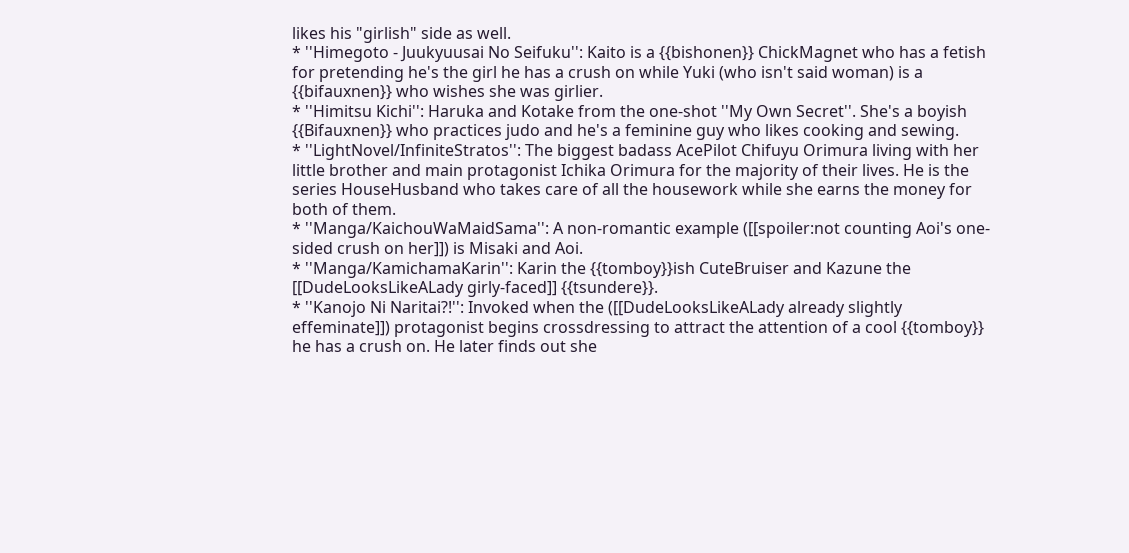likes his "girlish" side as well.
* ''Himegoto - Juukyuusai No Seifuku'': Kaito is a {{bishonen}} ChickMagnet who has a fetish for pretending he's the girl he has a crush on while Yuki (who isn't said woman) is a {{bifauxnen}} who wishes she was girlier.
* ''Himitsu Kichi'': Haruka and Kotake from the one-shot ''My Own Secret''. She's a boyish {{Bifauxnen}} who practices judo and he's a feminine guy who likes cooking and sewing.
* ''LightNovel/InfiniteStratos'': The biggest badass AcePilot Chifuyu Orimura living with her little brother and main protagonist Ichika Orimura for the majority of their lives. He is the series HouseHusband who takes care of all the housework while she earns the money for both of them.
* ''Manga/KaichouWaMaidSama'': A non-romantic example ([[spoiler:not counting Aoi's one-sided crush on her]]) is Misaki and Aoi.
* ''Manga/KamichamaKarin'': Karin the {{tomboy}}ish CuteBruiser and Kazune the [[DudeLooksLikeALady girly-faced]] {{tsundere}}.
* ''Kanojo Ni Naritai?!'': Invoked when the ([[DudeLooksLikeALady already slightly effeminate]]) protagonist begins crossdressing to attract the attention of a cool {{tomboy}} he has a crush on. He later finds out she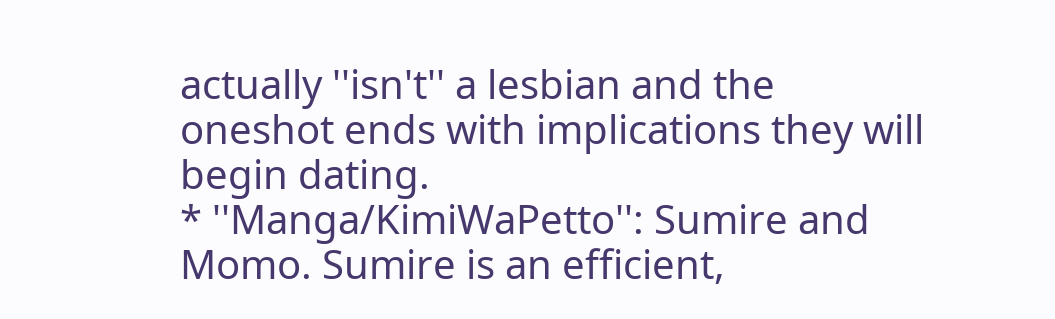actually ''isn't'' a lesbian and the oneshot ends with implications they will begin dating.
* ''Manga/KimiWaPetto'': Sumire and Momo. Sumire is an efficient,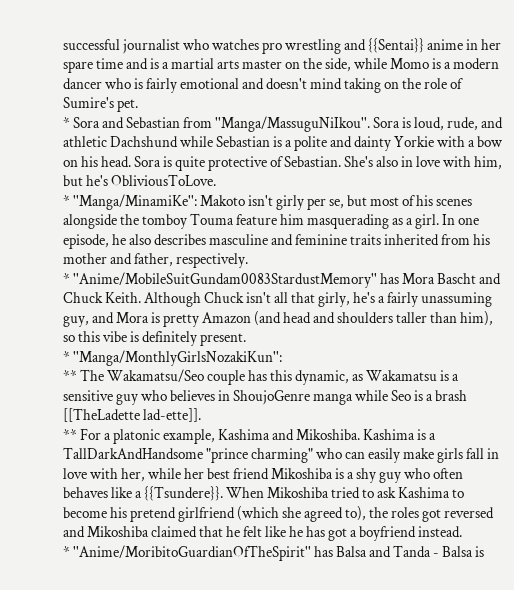successful journalist who watches pro wrestling and {{Sentai}} anime in her spare time and is a martial arts master on the side, while Momo is a modern dancer who is fairly emotional and doesn't mind taking on the role of Sumire's pet.
* Sora and Sebastian from ''Manga/MassuguNiIkou''. Sora is loud, rude, and athletic Dachshund while Sebastian is a polite and dainty Yorkie with a bow on his head. Sora is quite protective of Sebastian. She's also in love with him, but he's ObliviousToLove.
* ''Manga/MinamiKe'': Makoto isn't girly per se, but most of his scenes alongside the tomboy Touma feature him masquerading as a girl. In one episode, he also describes masculine and feminine traits inherited from his mother and father, respectively.
* ''Anime/MobileSuitGundam0083StardustMemory'' has Mora Bascht and Chuck Keith. Although Chuck isn't all that girly, he's a fairly unassuming guy, and Mora is pretty Amazon (and head and shoulders taller than him), so this vibe is definitely present.
* ''Manga/MonthlyGirlsNozakiKun'':
** The Wakamatsu/Seo couple has this dynamic, as Wakamatsu is a sensitive guy who believes in ShoujoGenre manga while Seo is a brash [[TheLadette lad-ette]].
** For a platonic example, Kashima and Mikoshiba. Kashima is a TallDarkAndHandsome "prince charming" who can easily make girls fall in love with her, while her best friend Mikoshiba is a shy guy who often behaves like a {{Tsundere}}. When Mikoshiba tried to ask Kashima to become his pretend girlfriend (which she agreed to), the roles got reversed and Mikoshiba claimed that he felt like he has got a boyfriend instead.
* ''Anime/MoribitoGuardianOfTheSpirit'' has Balsa and Tanda - Balsa is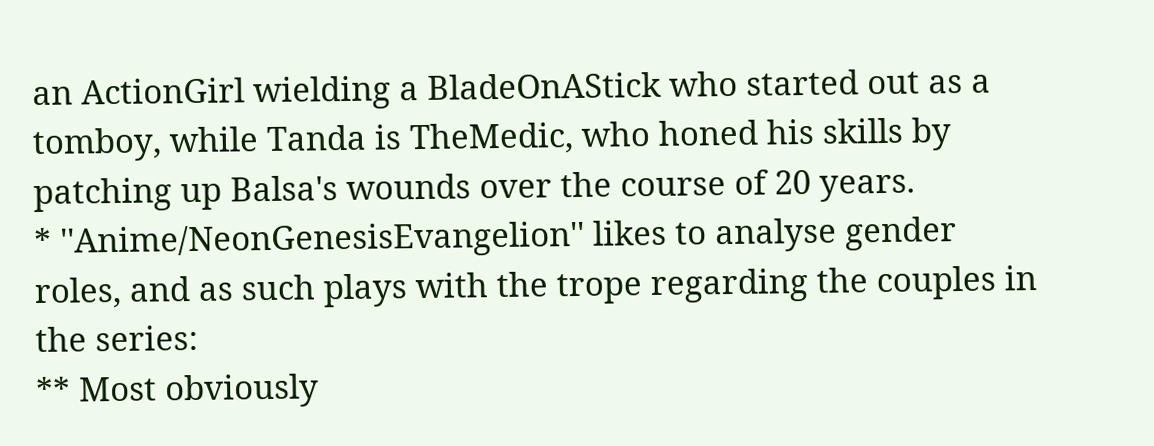an ActionGirl wielding a BladeOnAStick who started out as a tomboy, while Tanda is TheMedic, who honed his skills by patching up Balsa's wounds over the course of 20 years.
* ''Anime/NeonGenesisEvangelion'' likes to analyse gender roles, and as such plays with the trope regarding the couples in the series:
** Most obviously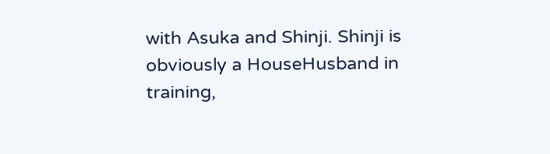with Asuka and Shinji. Shinji is obviously a HouseHusband in training,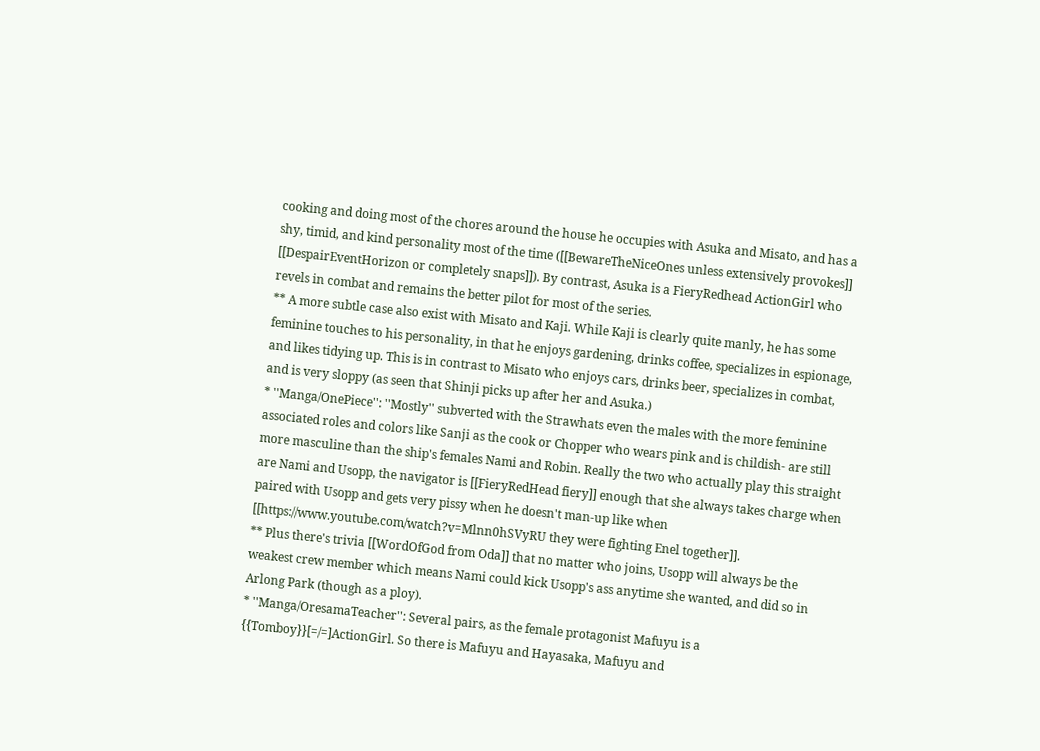cooking and doing most of the chores around the house he occupies with Asuka and Misato, and has a shy, timid, and kind personality most of the time ([[BewareTheNiceOnes unless extensively provokes]] [[DespairEventHorizon or completely snaps]]). By contrast, Asuka is a FieryRedhead ActionGirl who revels in combat and remains the better pilot for most of the series.
** A more subtle case also exist with Misato and Kaji. While Kaji is clearly quite manly, he has some feminine touches to his personality, in that he enjoys gardening, drinks coffee, specializes in espionage, and likes tidying up. This is in contrast to Misato who enjoys cars, drinks beer, specializes in combat, and is very sloppy (as seen that Shinji picks up after her and Asuka.)
* ''Manga/OnePiece'': ''Mostly'' subverted with the Strawhats even the males with the more feminine associated roles and colors like Sanji as the cook or Chopper who wears pink and is childish- are still more masculine than the ship's females Nami and Robin. Really the two who actually play this straight are Nami and Usopp, the navigator is [[FieryRedHead fiery]] enough that she always takes charge when paired with Usopp and gets very pissy when he doesn't man-up like when [[https://www.youtube.com/watch?v=Mlnn0hSVyRU they were fighting Enel together]].
** Plus there's trivia [[WordOfGod from Oda]] that no matter who joins, Usopp will always be the weakest crew member which means Nami could kick Usopp's ass anytime she wanted, and did so in Arlong Park (though as a ploy).
* ''Manga/OresamaTeacher'': Several pairs, as the female protagonist Mafuyu is a {{Tomboy}}[=/=]ActionGirl. So there is Mafuyu and Hayasaka, Mafuyu and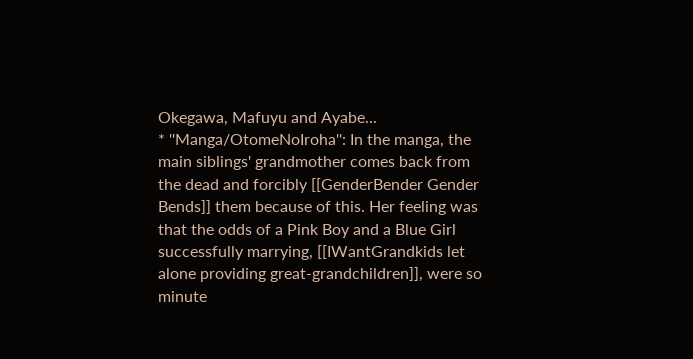Okegawa, Mafuyu and Ayabe...
* ''Manga/OtomeNoIroha'': In the manga, the main siblings' grandmother comes back from the dead and forcibly [[GenderBender Gender Bends]] them because of this. Her feeling was that the odds of a Pink Boy and a Blue Girl successfully marrying, [[IWantGrandkids let alone providing great-grandchildren]], were so minute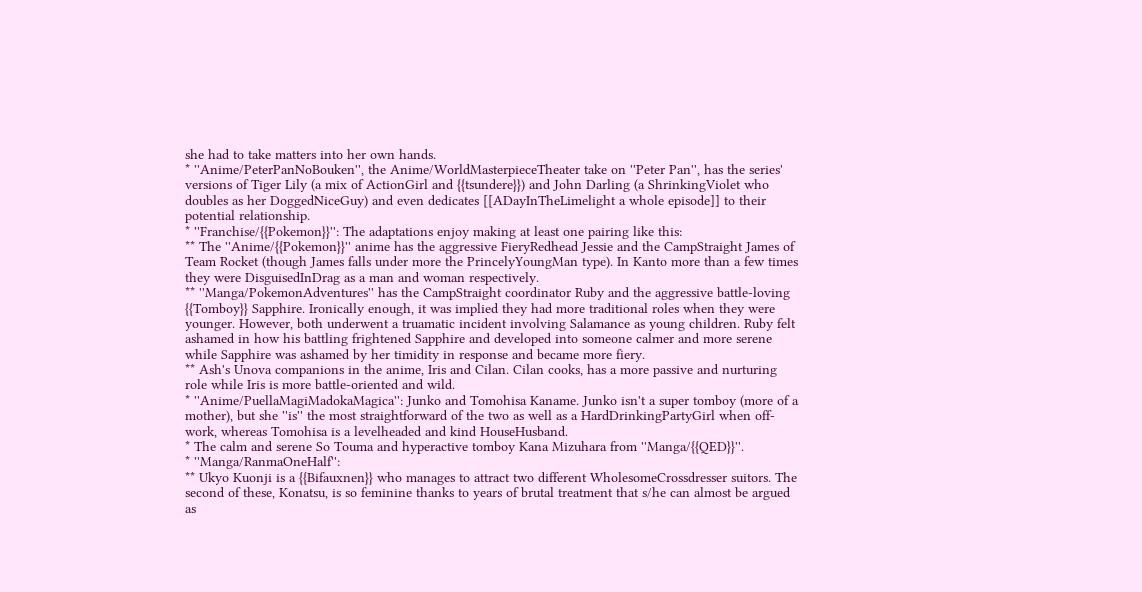she had to take matters into her own hands.
* ''Anime/PeterPanNoBouken'', the Anime/WorldMasterpieceTheater take on ''Peter Pan'', has the series' versions of Tiger Lily (a mix of ActionGirl and {{tsundere}}) and John Darling (a ShrinkingViolet who doubles as her DoggedNiceGuy) and even dedicates [[ADayInTheLimelight a whole episode]] to their potential relationship.
* ''Franchise/{{Pokemon}}'': The adaptations enjoy making at least one pairing like this:
** The ''Anime/{{Pokemon}}'' anime has the aggressive FieryRedhead Jessie and the CampStraight James of Team Rocket (though James falls under more the PrincelyYoungMan type). In Kanto more than a few times they were DisguisedInDrag as a man and woman respectively.
** ''Manga/PokemonAdventures'' has the CampStraight coordinator Ruby and the aggressive battle-loving {{Tomboy}} Sapphire. Ironically enough, it was implied they had more traditional roles when they were younger. However, both underwent a truamatic incident involving Salamance as young children. Ruby felt ashamed in how his battling frightened Sapphire and developed into someone calmer and more serene while Sapphire was ashamed by her timidity in response and became more fiery.
** Ash's Unova companions in the anime, Iris and Cilan. Cilan cooks, has a more passive and nurturing role while Iris is more battle-oriented and wild.
* ''Anime/PuellaMagiMadokaMagica'': Junko and Tomohisa Kaname. Junko isn't a super tomboy (more of a mother), but she ''is'' the most straightforward of the two as well as a HardDrinkingPartyGirl when off-work, whereas Tomohisa is a levelheaded and kind HouseHusband.
* The calm and serene So Touma and hyperactive tomboy Kana Mizuhara from ''Manga/{{QED}}''.
* ''Manga/RanmaOneHalf'':
** Ukyo Kuonji is a {{Bifauxnen}} who manages to attract two different WholesomeCrossdresser suitors. The second of these, Konatsu, is so feminine thanks to years of brutal treatment that s/he can almost be argued as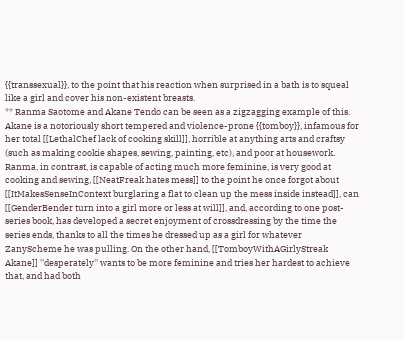{{transsexual}}, to the point that his reaction when surprised in a bath is to squeal like a girl and cover his non-existent breasts.
** Ranma Saotome and Akane Tendo can be seen as a zigzagging example of this. Akane is a notoriously short tempered and violence-prone {{tomboy}}, infamous for her total [[LethalChef lack of cooking skill]], horrible at anything arts and craftsy (such as making cookie shapes, sewing, painting, etc), and poor at housework. Ranma, in contrast, is capable of acting much more feminine, is very good at cooking and sewing, [[NeatFreak hates mess]] to the point he once forgot about [[ItMakesSenseInContext burglaring a flat to clean up the mess inside instead]], can [[GenderBender turn into a girl more or less at will]], and, according to one post-series book, has developed a secret enjoyment of crossdressing by the time the series ends, thanks to all the times he dressed up as a girl for whatever ZanyScheme he was pulling. On the other hand, [[TomboyWithAGirlyStreak Akane]] ''desperately'' wants to be more feminine and tries her hardest to achieve that, and had both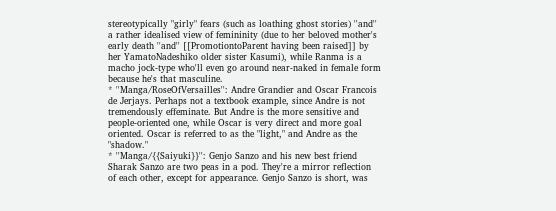stereotypically "girly" fears (such as loathing ghost stories) ''and'' a rather idealised view of femininity (due to her beloved mother's early death ''and'' [[PromotiontoParent having been raised]] by her YamatoNadeshiko older sister Kasumi), while Ranma is a macho jock-type who'll even go around near-naked in female form because he's that masculine.
* ''Manga/RoseOfVersailles'': Andre Grandier and Oscar Francois de Jerjays. Perhaps not a textbook example, since Andre is not tremendously effeminate. But Andre is the more sensitive and people-oriented one, while Oscar is very direct and more goal oriented. Oscar is referred to as the "light," and Andre as the "shadow."
* ''Manga/{{Saiyuki}}'': Genjo Sanzo and his new best friend Sharak Sanzo are two peas in a pod. They're a mirror reflection of each other, except for appearance. Genjo Sanzo is short, was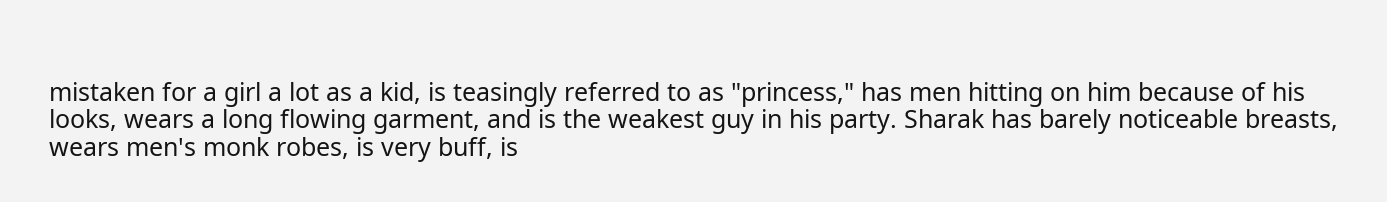mistaken for a girl a lot as a kid, is teasingly referred to as "princess," has men hitting on him because of his looks, wears a long flowing garment, and is the weakest guy in his party. Sharak has barely noticeable breasts, wears men's monk robes, is very buff, is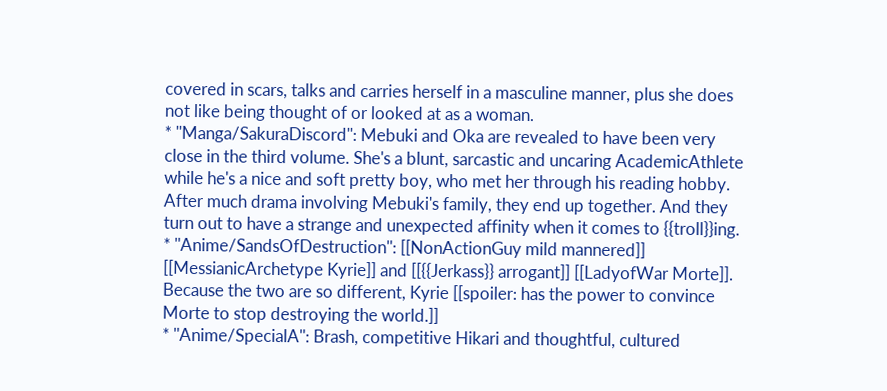covered in scars, talks and carries herself in a masculine manner, plus she does not like being thought of or looked at as a woman.
* ''Manga/SakuraDiscord'': Mebuki and Oka are revealed to have been very close in the third volume. She's a blunt, sarcastic and uncaring AcademicAthlete while he's a nice and soft pretty boy, who met her through his reading hobby. After much drama involving Mebuki's family, they end up together. And they turn out to have a strange and unexpected affinity when it comes to {{troll}}ing.
* ''Anime/SandsOfDestruction'': [[NonActionGuy mild mannered]] [[MessianicArchetype Kyrie]] and [[{{Jerkass}} arrogant]] [[LadyofWar Morte]]. Because the two are so different, Kyrie [[spoiler: has the power to convince Morte to stop destroying the world.]]
* ''Anime/SpecialA'': Brash, competitive Hikari and thoughtful, cultured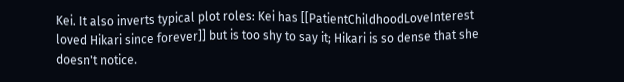Kei. It also inverts typical plot roles: Kei has [[PatientChildhoodLoveInterest loved Hikari since forever]] but is too shy to say it; Hikari is so dense that she doesn't notice.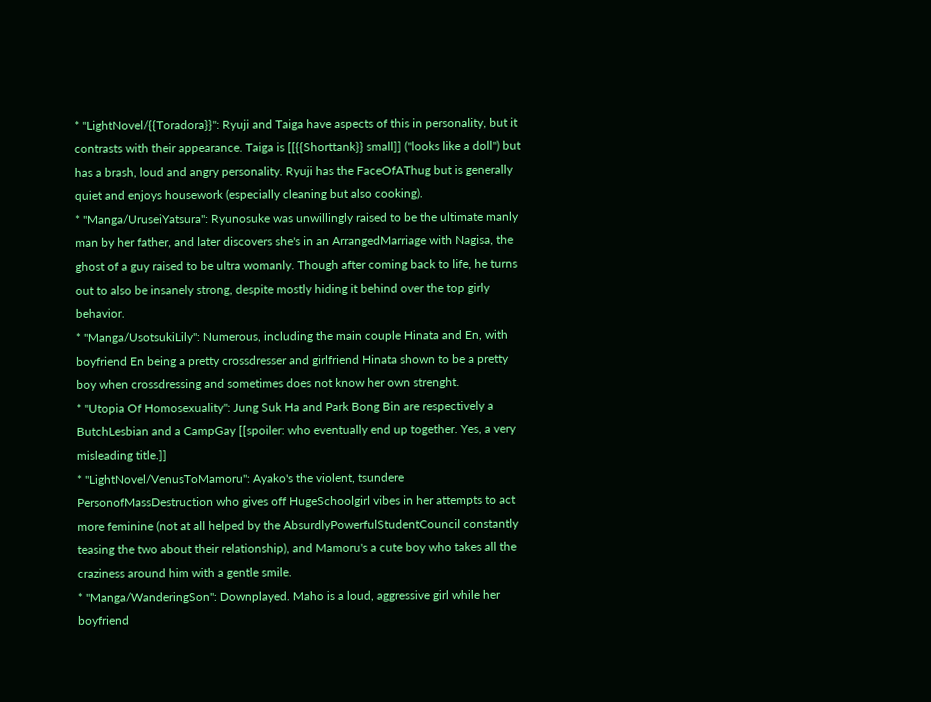* ''LightNovel/{{Toradora}}'': Ryuji and Taiga have aspects of this in personality, but it contrasts with their appearance. Taiga is [[{{Shorttank}} small]] ("looks like a doll") but has a brash, loud and angry personality. Ryuji has the FaceOfAThug but is generally quiet and enjoys housework (especially cleaning but also cooking).
* ''Manga/UruseiYatsura'': Ryunosuke was unwillingly raised to be the ultimate manly man by her father, and later discovers she's in an ArrangedMarriage with Nagisa, the ghost of a guy raised to be ultra womanly. Though after coming back to life, he turns out to also be insanely strong, despite mostly hiding it behind over the top girly behavior.
* ''Manga/UsotsukiLily'': Numerous, including the main couple Hinata and En, with boyfriend En being a pretty crossdresser and girlfriend Hinata shown to be a pretty boy when crossdressing and sometimes does not know her own strenght.
* ''Utopia Of Homosexuality'': Jung Suk Ha and Park Bong Bin are respectively a ButchLesbian and a CampGay [[spoiler: who eventually end up together. Yes, a very misleading title.]]
* ''LightNovel/VenusToMamoru'': Ayako's the violent, tsundere PersonofMassDestruction who gives off HugeSchoolgirl vibes in her attempts to act more feminine (not at all helped by the AbsurdlyPowerfulStudentCouncil constantly teasing the two about their relationship), and Mamoru's a cute boy who takes all the craziness around him with a gentle smile.
* ''Manga/WanderingSon'': Downplayed. Maho is a loud, aggressive girl while her boyfriend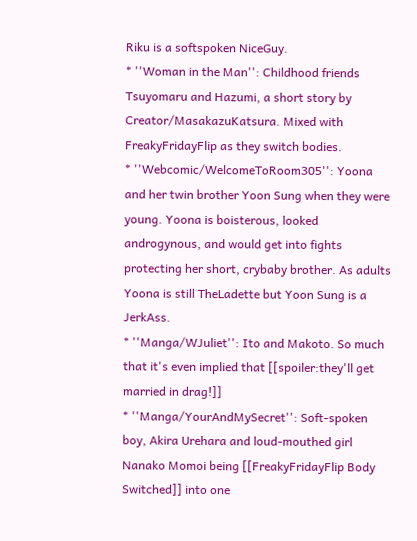Riku is a softspoken NiceGuy.
* ''Woman in the Man'': Childhood friends Tsuyomaru and Hazumi, a short story by Creator/MasakazuKatsura. Mixed with FreakyFridayFlip as they switch bodies.
* ''Webcomic/WelcomeToRoom305'': Yoona and her twin brother Yoon Sung when they were young. Yoona is boisterous, looked androgynous, and would get into fights protecting her short, crybaby brother. As adults Yoona is still TheLadette but Yoon Sung is a JerkAss.
* ''Manga/WJuliet'': Ito and Makoto. So much that it's even implied that [[spoiler:they'll get married in drag!]]
* ''Manga/YourAndMySecret'': Soft-spoken boy, Akira Urehara and loud-mouthed girl Nanako Momoi being [[FreakyFridayFlip Body Switched]] into one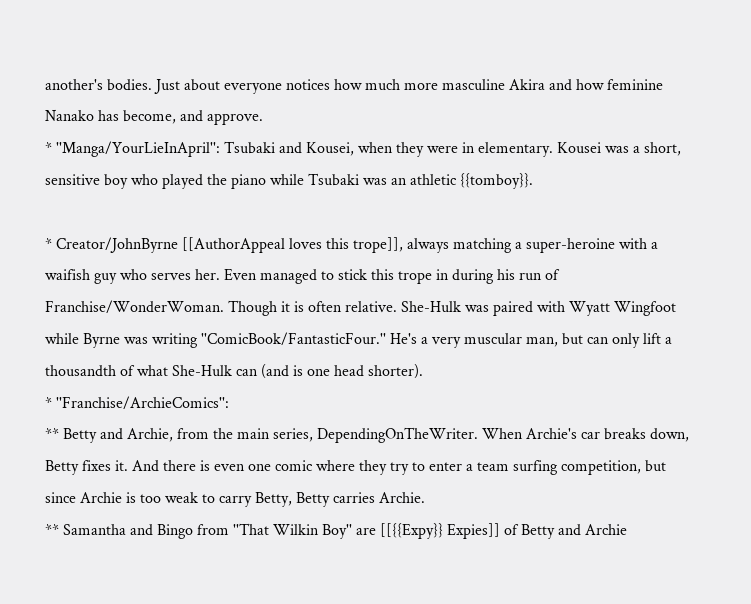another's bodies. Just about everyone notices how much more masculine Akira and how feminine Nanako has become, and approve.
* ''Manga/YourLieInApril'': Tsubaki and Kousei, when they were in elementary. Kousei was a short, sensitive boy who played the piano while Tsubaki was an athletic {{tomboy}}.

* Creator/JohnByrne [[AuthorAppeal loves this trope]], always matching a super-heroine with a waifish guy who serves her. Even managed to stick this trope in during his run of Franchise/WonderWoman. Though it is often relative. She-Hulk was paired with Wyatt Wingfoot while Byrne was writing ''ComicBook/FantasticFour.'' He's a very muscular man, but can only lift a thousandth of what She-Hulk can (and is one head shorter).
* ''Franchise/ArchieComics'':
** Betty and Archie, from the main series, DependingOnTheWriter. When Archie's car breaks down, Betty fixes it. And there is even one comic where they try to enter a team surfing competition, but since Archie is too weak to carry Betty, Betty carries Archie.
** Samantha and Bingo from ''That Wilkin Boy'' are [[{{Expy}} Expies]] of Betty and Archie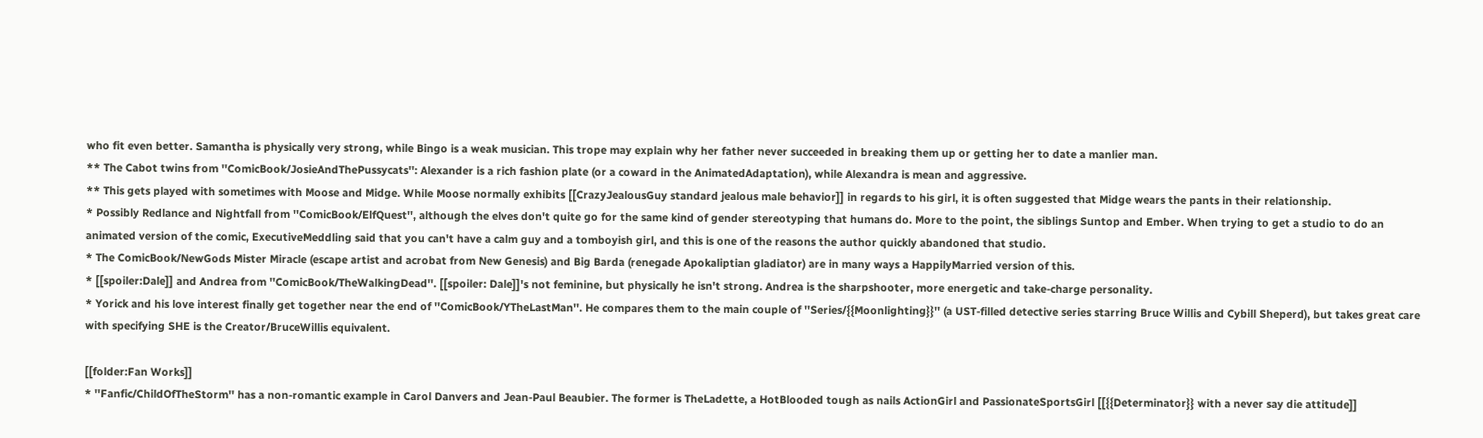who fit even better. Samantha is physically very strong, while Bingo is a weak musician. This trope may explain why her father never succeeded in breaking them up or getting her to date a manlier man.
** The Cabot twins from ''ComicBook/JosieAndThePussycats'': Alexander is a rich fashion plate (or a coward in the AnimatedAdaptation), while Alexandra is mean and aggressive.
** This gets played with sometimes with Moose and Midge. While Moose normally exhibits [[CrazyJealousGuy standard jealous male behavior]] in regards to his girl, it is often suggested that Midge wears the pants in their relationship.
* Possibly Redlance and Nightfall from ''ComicBook/ElfQuest'', although the elves don't quite go for the same kind of gender stereotyping that humans do. More to the point, the siblings Suntop and Ember. When trying to get a studio to do an animated version of the comic, ExecutiveMeddling said that you can't have a calm guy and a tomboyish girl, and this is one of the reasons the author quickly abandoned that studio.
* The ComicBook/NewGods Mister Miracle (escape artist and acrobat from New Genesis) and Big Barda (renegade Apokaliptian gladiator) are in many ways a HappilyMarried version of this.
* [[spoiler:Dale]] and Andrea from ''ComicBook/TheWalkingDead''. [[spoiler: Dale]]'s not feminine, but physically he isn't strong. Andrea is the sharpshooter, more energetic and take-charge personality.
* Yorick and his love interest finally get together near the end of ''ComicBook/YTheLastMan''. He compares them to the main couple of ''Series/{{Moonlighting}}'' (a UST-filled detective series starring Bruce Willis and Cybill Sheperd), but takes great care with specifying SHE is the Creator/BruceWillis equivalent.

[[folder:Fan Works]]
* ''Fanfic/ChildOfTheStorm'' has a non-romantic example in Carol Danvers and Jean-Paul Beaubier. The former is TheLadette, a HotBlooded tough as nails ActionGirl and PassionateSportsGirl [[{{Determinator}} with a never say die attitude]]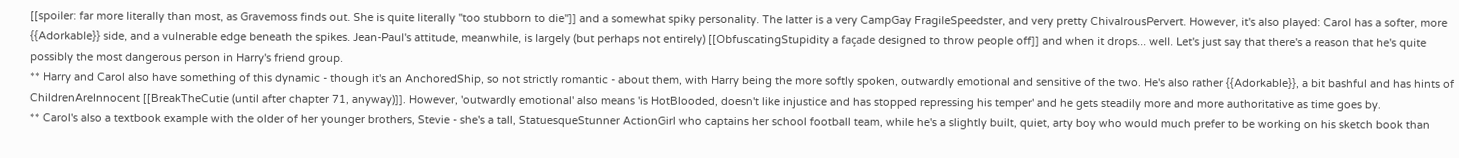[[spoiler: far more literally than most, as Gravemoss finds out. She is quite literally ''too stubborn to die'']] and a somewhat spiky personality. The latter is a very CampGay FragileSpeedster, and very pretty ChivalrousPervert. However, it's also played: Carol has a softer, more {{Adorkable}} side, and a vulnerable edge beneath the spikes. Jean-Paul's attitude, meanwhile, is largely (but perhaps not entirely) [[ObfuscatingStupidity a façade designed to throw people off]] and when it drops... well. Let's just say that there's a reason that he's quite possibly the most dangerous person in Harry's friend group.
** Harry and Carol also have something of this dynamic - though it's an AnchoredShip, so not strictly romantic - about them, with Harry being the more softly spoken, outwardly emotional and sensitive of the two. He's also rather {{Adorkable}}, a bit bashful and has hints of ChildrenAreInnocent [[BreakTheCutie (until after chapter 71, anyway)]]. However, 'outwardly emotional' also means 'is HotBlooded, doesn't like injustice and has stopped repressing his temper' and he gets steadily more and more authoritative as time goes by.
** Carol's also a textbook example with the older of her younger brothers, Stevie - she's a tall, StatuesqueStunner ActionGirl who captains her school football team, while he's a slightly built, quiet, arty boy who would much prefer to be working on his sketch book than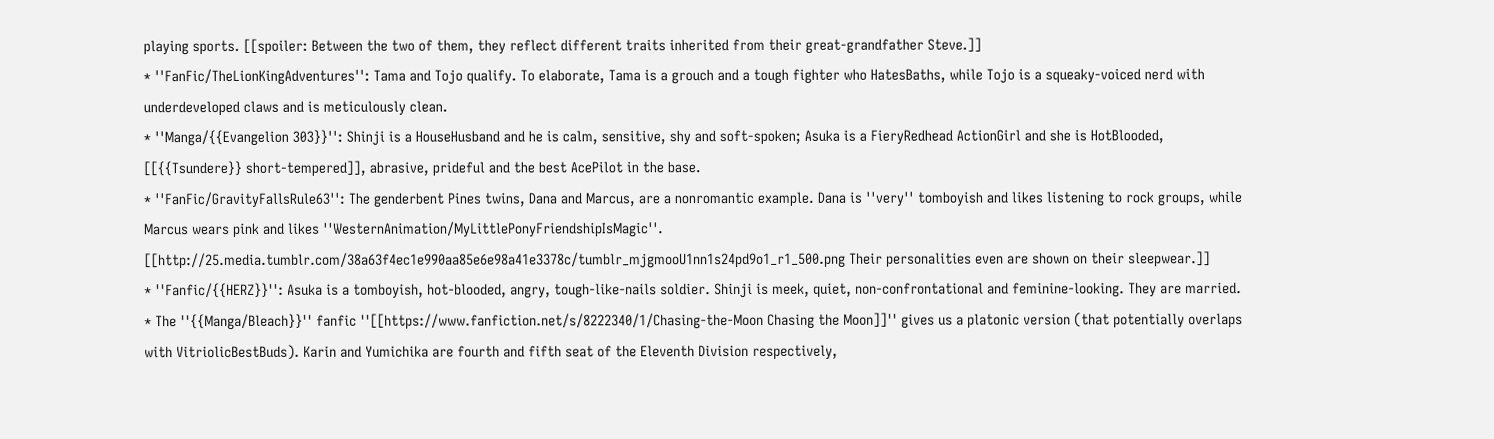playing sports. [[spoiler: Between the two of them, they reflect different traits inherited from their great-grandfather Steve.]]
* ''FanFic/TheLionKingAdventures'': Tama and Tojo qualify. To elaborate, Tama is a grouch and a tough fighter who HatesBaths, while Tojo is a squeaky-voiced nerd with underdeveloped claws and is meticulously clean.
* ''Manga/{{Evangelion 303}}'': Shinji is a HouseHusband and he is calm, sensitive, shy and soft-spoken; Asuka is a FieryRedhead ActionGirl and she is HotBlooded, [[{{Tsundere}} short-tempered]], abrasive, prideful and the best AcePilot in the base.
* ''FanFic/GravityFallsRule63'': The genderbent Pines twins, Dana and Marcus, are a nonromantic example. Dana is ''very'' tomboyish and likes listening to rock groups, while Marcus wears pink and likes ''WesternAnimation/MyLittlePonyFriendshipIsMagic''. [[http://25.media.tumblr.com/38a63f4ec1e990aa85e6e98a41e3378c/tumblr_mjgmooU1nn1s24pd9o1_r1_500.png Their personalities even are shown on their sleepwear.]]
* ''Fanfic/{{HERZ}}'': Asuka is a tomboyish, hot-blooded, angry, tough-like-nails soldier. Shinji is meek, quiet, non-confrontational and feminine-looking. They are married.
* The ''{{Manga/Bleach}}'' fanfic ''[[https://www.fanfiction.net/s/8222340/1/Chasing-the-Moon Chasing the Moon]]'' gives us a platonic version (that potentially overlaps with VitriolicBestBuds). Karin and Yumichika are fourth and fifth seat of the Eleventh Division respectively,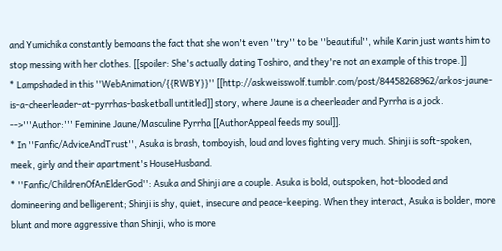and Yumichika constantly bemoans the fact that she won't even ''try'' to be ''beautiful'', while Karin just wants him to stop messing with her clothes. [[spoiler: She's actually dating Toshiro, and they're not an example of this trope.]]
* Lampshaded in this ''WebAnimation/{{RWBY}}'' [[http://askweisswolf.tumblr.com/post/84458268962/arkos-jaune-is-a-cheerleader-at-pyrrhas-basketball untitled]] story, where Jaune is a cheerleader and Pyrrha is a jock.
-->'''Author:''' Feminine Jaune/Masculine Pyrrha [[AuthorAppeal feeds my soul]].
* In ''Fanfic/AdviceAndTrust'', Asuka is brash, tomboyish, loud and loves fighting very much. Shinji is soft-spoken, meek, girly and their apartment's HouseHusband.
* ''Fanfic/ChildrenOfAnElderGod'': Asuka and Shinji are a couple. Asuka is bold, outspoken, hot-blooded and domineering and belligerent; Shinji is shy, quiet, insecure and peace-keeping. When they interact, Asuka is bolder, more blunt and more aggressive than Shinji, who is more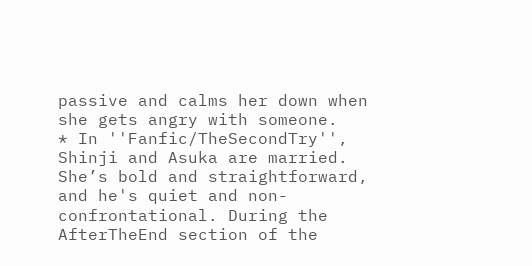passive and calms her down when she gets angry with someone.
* In ''Fanfic/TheSecondTry'', Shinji and Asuka are married. She’s bold and straightforward, and he's quiet and non-confrontational. During the AfterTheEnd section of the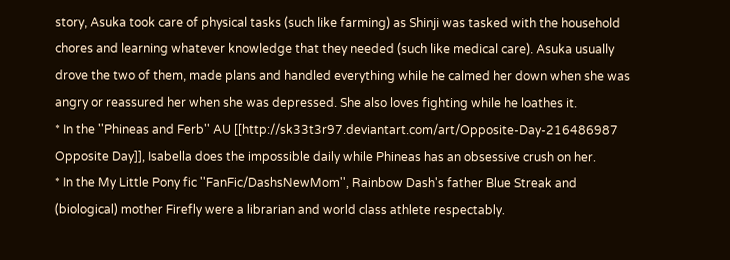story, Asuka took care of physical tasks (such like farming) as Shinji was tasked with the household chores and learning whatever knowledge that they needed (such like medical care). Asuka usually drove the two of them, made plans and handled everything while he calmed her down when she was angry or reassured her when she was depressed. She also loves fighting while he loathes it.
* In the ''Phineas and Ferb'' AU [[http://sk33t3r97.deviantart.com/art/Opposite-Day-216486987 Opposite Day]], Isabella does the impossible daily while Phineas has an obsessive crush on her.
* In the My Little Pony fic ''FanFic/DashsNewMom'', Rainbow Dash's father Blue Streak and (biological) mother Firefly were a librarian and world class athlete respectably.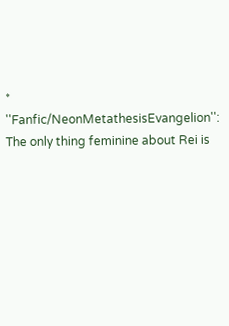* ''Fanfic/NeonMetathesisEvangelion'': The only thing feminine about Rei is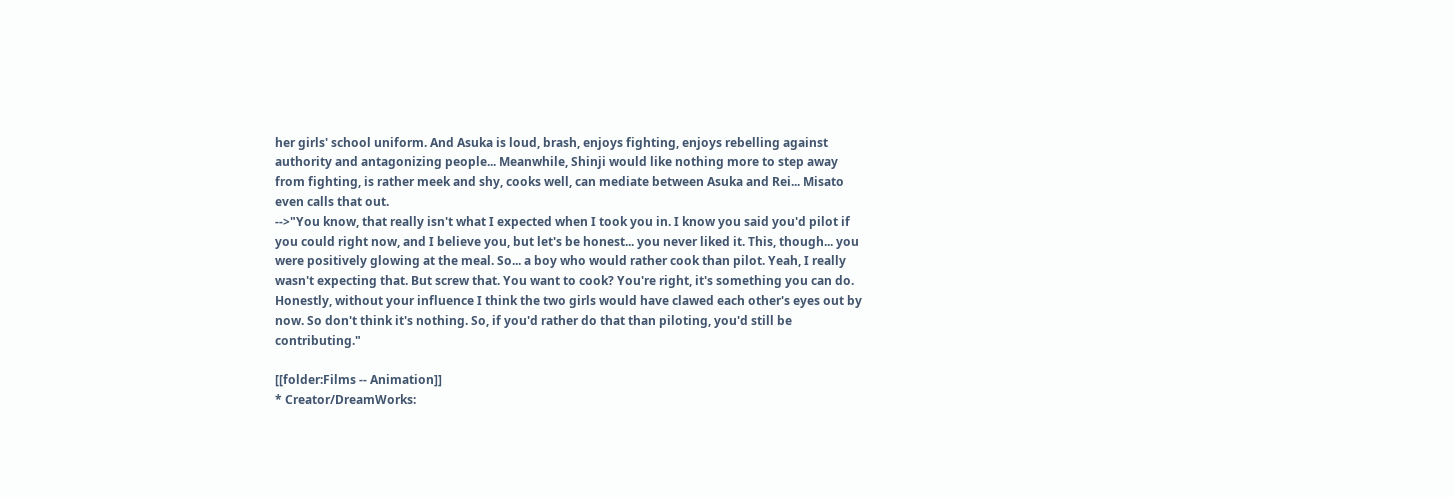her girls' school uniform. And Asuka is loud, brash, enjoys fighting, enjoys rebelling against authority and antagonizing people... Meanwhile, Shinji would like nothing more to step away from fighting, is rather meek and shy, cooks well, can mediate between Asuka and Rei... Misato even calls that out.
-->"You know, that really isn't what I expected when I took you in. I know you said you'd pilot if you could right now, and I believe you, but let's be honest... you never liked it. This, though... you were positively glowing at the meal. So... a boy who would rather cook than pilot. Yeah, I really wasn't expecting that. But screw that. You want to cook? You're right, it's something you can do. Honestly, without your influence I think the two girls would have clawed each other's eyes out by now. So don't think it's nothing. So, if you'd rather do that than piloting, you'd still be contributing."

[[folder:Films -- Animation]]
* Creator/DreamWorks: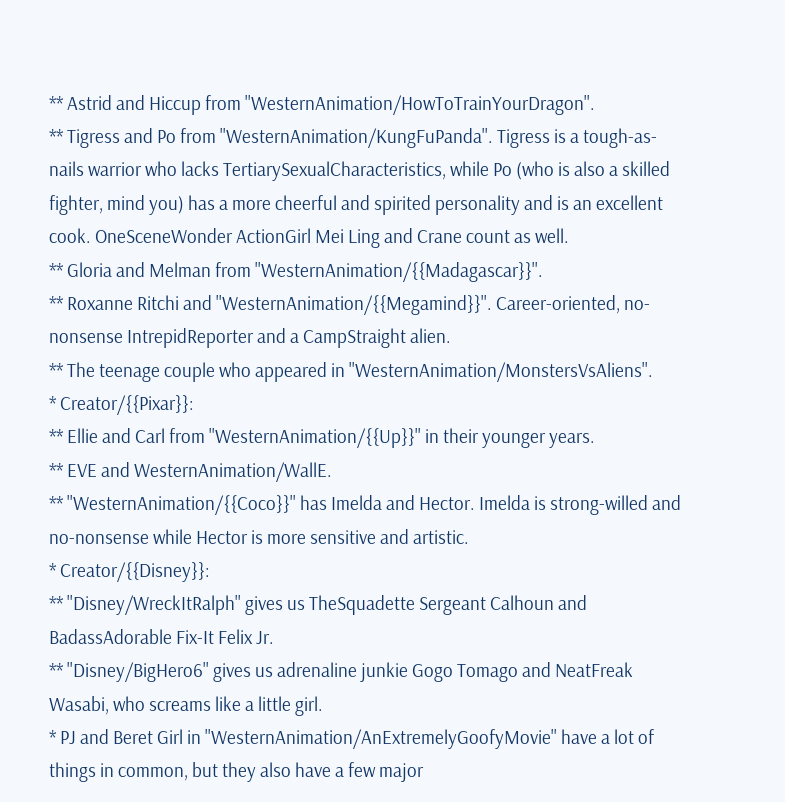** Astrid and Hiccup from ''WesternAnimation/HowToTrainYourDragon''.
** Tigress and Po from ''WesternAnimation/KungFuPanda''. Tigress is a tough-as-nails warrior who lacks TertiarySexualCharacteristics, while Po (who is also a skilled fighter, mind you) has a more cheerful and spirited personality and is an excellent cook. OneSceneWonder ActionGirl Mei Ling and Crane count as well.
** Gloria and Melman from ''WesternAnimation/{{Madagascar}}''.
** Roxanne Ritchi and ''WesternAnimation/{{Megamind}}''. Career-oriented, no-nonsense IntrepidReporter and a CampStraight alien.
** The teenage couple who appeared in ''WesternAnimation/MonstersVsAliens''.
* Creator/{{Pixar}}:
** Ellie and Carl from ''WesternAnimation/{{Up}}'' in their younger years.
** EVE and WesternAnimation/WallE.
** ''WesternAnimation/{{Coco}}'' has Imelda and Hector. Imelda is strong-willed and no-nonsense while Hector is more sensitive and artistic.
* Creator/{{Disney}}:
** ''Disney/WreckItRalph'' gives us TheSquadette Sergeant Calhoun and BadassAdorable Fix-It Felix Jr.
** ''Disney/BigHero6'' gives us adrenaline junkie Gogo Tomago and NeatFreak Wasabi, who screams like a little girl.
* PJ and Beret Girl in ''WesternAnimation/AnExtremelyGoofyMovie'' have a lot of things in common, but they also have a few major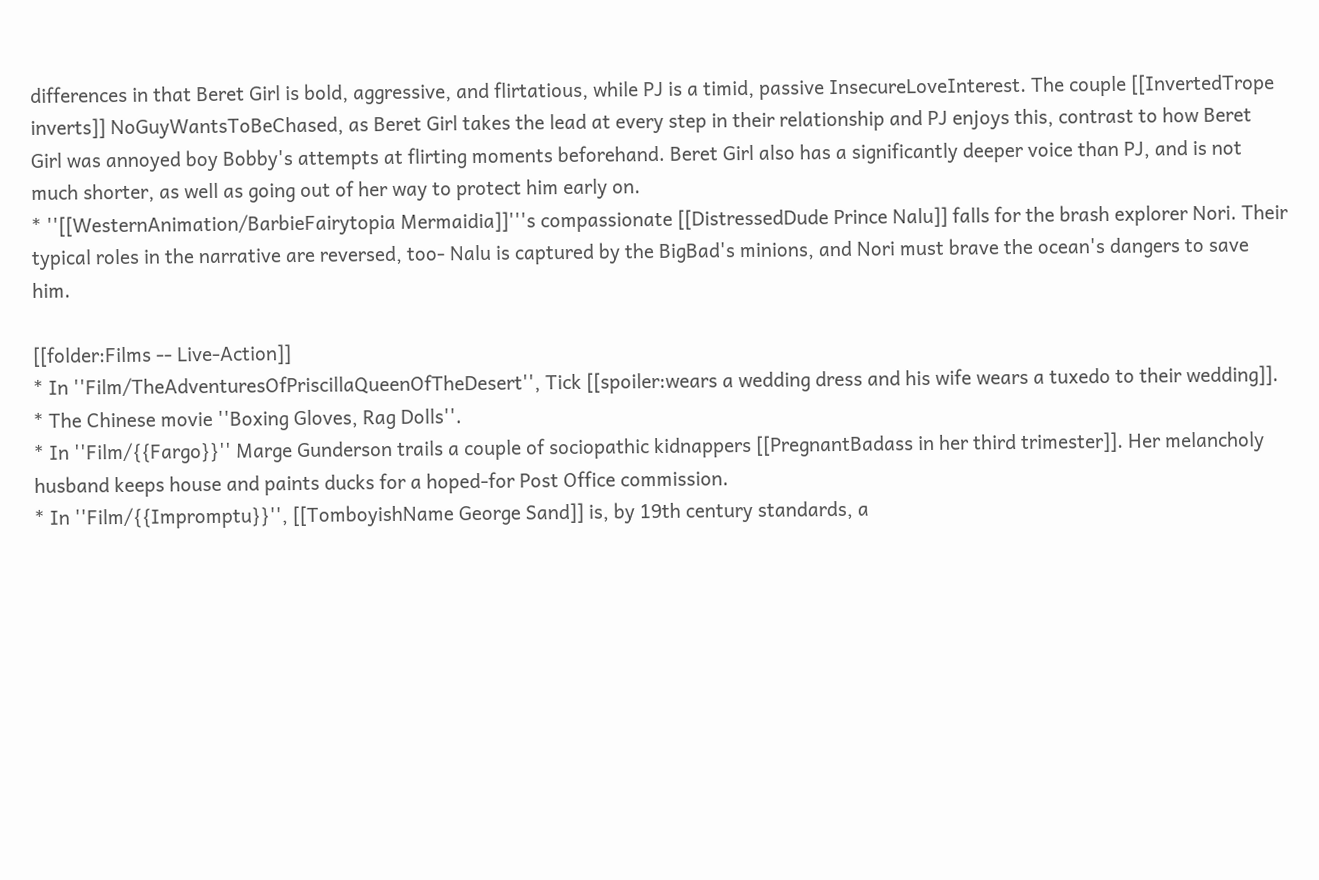differences in that Beret Girl is bold, aggressive, and flirtatious, while PJ is a timid, passive InsecureLoveInterest. The couple [[InvertedTrope inverts]] NoGuyWantsToBeChased, as Beret Girl takes the lead at every step in their relationship and PJ enjoys this, contrast to how Beret Girl was annoyed boy Bobby's attempts at flirting moments beforehand. Beret Girl also has a significantly deeper voice than PJ, and is not much shorter, as well as going out of her way to protect him early on.
* ''[[WesternAnimation/BarbieFairytopia Mermaidia]]'''s compassionate [[DistressedDude Prince Nalu]] falls for the brash explorer Nori. Their typical roles in the narrative are reversed, too- Nalu is captured by the BigBad's minions, and Nori must brave the ocean's dangers to save him.

[[folder:Films -- Live-Action]]
* In ''Film/TheAdventuresOfPriscillaQueenOfTheDesert'', Tick [[spoiler:wears a wedding dress and his wife wears a tuxedo to their wedding]].
* The Chinese movie ''Boxing Gloves, Rag Dolls''.
* In ''Film/{{Fargo}}'' Marge Gunderson trails a couple of sociopathic kidnappers [[PregnantBadass in her third trimester]]. Her melancholy husband keeps house and paints ducks for a hoped-for Post Office commission.
* In ''Film/{{Impromptu}}'', [[TomboyishName George Sand]] is, by 19th century standards, a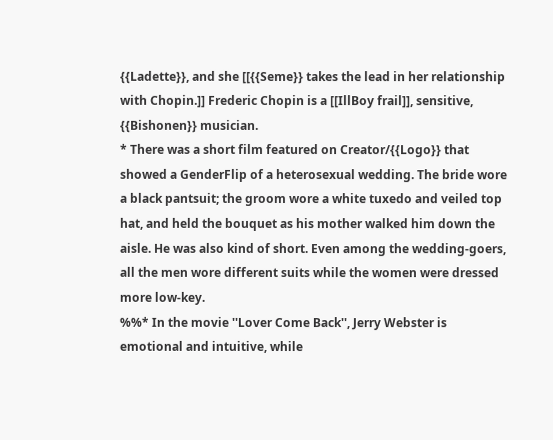{{Ladette}}, and she [[{{Seme}} takes the lead in her relationship with Chopin.]] Frederic Chopin is a [[IllBoy frail]], sensitive, {{Bishonen}} musician.
* There was a short film featured on Creator/{{Logo}} that showed a GenderFlip of a heterosexual wedding. The bride wore a black pantsuit; the groom wore a white tuxedo and veiled top hat, and held the bouquet as his mother walked him down the aisle. He was also kind of short. Even among the wedding-goers, all the men wore different suits while the women were dressed more low-key.
%%* In the movie ''Lover Come Back'', Jerry Webster is emotional and intuitive, while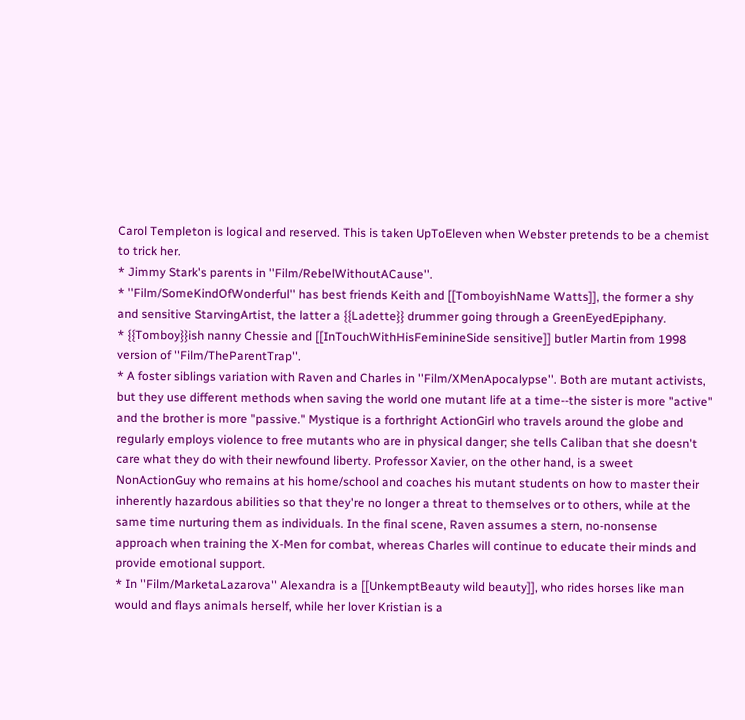Carol Templeton is logical and reserved. This is taken UpToEleven when Webster pretends to be a chemist to trick her.
* Jimmy Stark's parents in ''Film/RebelWithoutACause''.
* ''Film/SomeKindOfWonderful'' has best friends Keith and [[TomboyishName Watts]], the former a shy and sensitive StarvingArtist, the latter a {{Ladette}} drummer going through a GreenEyedEpiphany.
* {{Tomboy}}ish nanny Chessie and [[InTouchWithHisFeminineSide sensitive]] butler Martin from 1998 version of ''Film/TheParentTrap''.
* A foster siblings variation with Raven and Charles in ''Film/XMenApocalypse''. Both are mutant activists, but they use different methods when saving the world one mutant life at a time--the sister is more "active" and the brother is more "passive." Mystique is a forthright ActionGirl who travels around the globe and regularly employs violence to free mutants who are in physical danger; she tells Caliban that she doesn't care what they do with their newfound liberty. Professor Xavier, on the other hand, is a sweet NonActionGuy who remains at his home/school and coaches his mutant students on how to master their inherently hazardous abilities so that they're no longer a threat to themselves or to others, while at the same time nurturing them as individuals. In the final scene, Raven assumes a stern, no-nonsense approach when training the X-Men for combat, whereas Charles will continue to educate their minds and provide emotional support.
* In ''Film/MarketaLazarova'' Alexandra is a [[UnkemptBeauty wild beauty]], who rides horses like man would and flays animals herself, while her lover Kristian is a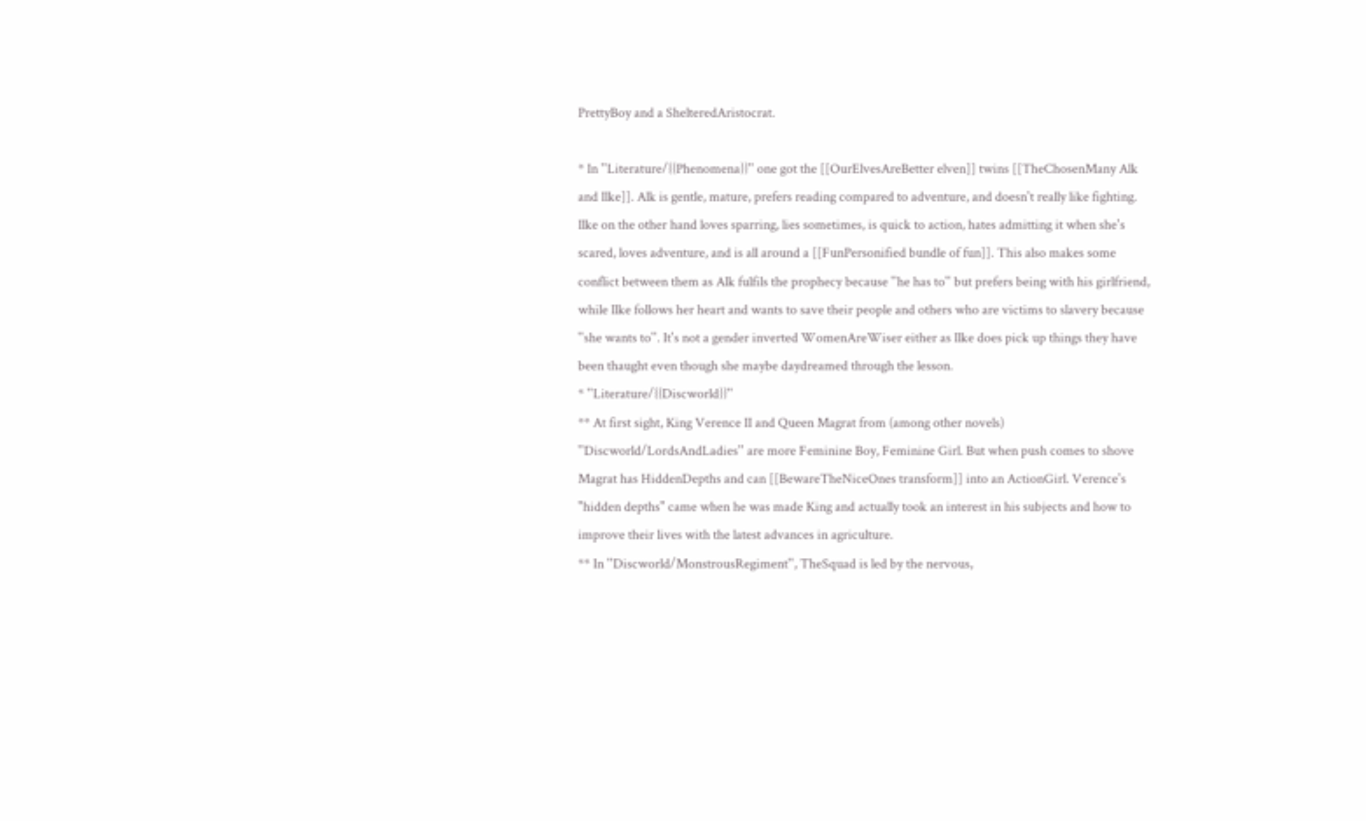PrettyBoy and a ShelteredAristocrat.

* In ''Literature/{{Phenomena}}'' one got the [[OurElvesAreBetter elven]] twins [[TheChosenMany Alk and Ilke]]. Alk is gentle, mature, prefers reading compared to adventure, and doesn't really like fighting. Ilke on the other hand loves sparring, lies sometimes, is quick to action, hates admitting it when she's scared, loves adventure, and is all around a [[FunPersonified bundle of fun]]. This also makes some conflict between them as Alk fulfils the prophecy because ''he has to'' but prefers being with his girlfriend, while Ilke follows her heart and wants to save their people and others who are victims to slavery because ''she wants to''. It's not a gender inverted WomenAreWiser either as Ilke does pick up things they have been thaught even though she maybe daydreamed through the lesson.
* ''Literature/{{Discworld}}''
** At first sight, King Verence II and Queen Magrat from (among other novels) ''Discworld/LordsAndLadies'' are more Feminine Boy, Feminine Girl. But when push comes to shove Magrat has HiddenDepths and can [[BewareTheNiceOnes transform]] into an ActionGirl. Verence's "hidden depths" came when he was made King and actually took an interest in his subjects and how to improve their lives with the latest advances in agriculture.
** In ''Discworld/MonstrousRegiment'', TheSquad is led by the nervous,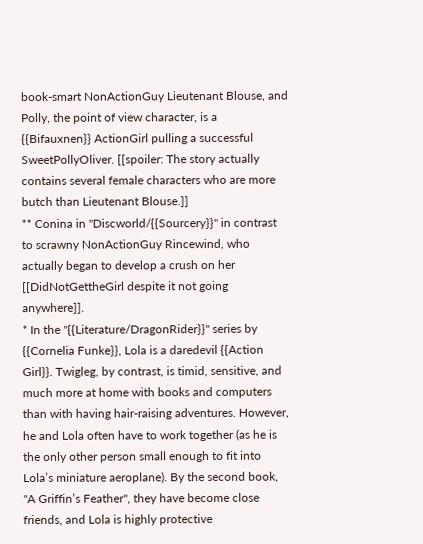book-smart NonActionGuy Lieutenant Blouse, and Polly, the point of view character, is a {{Bifauxnen}} ActionGirl pulling a successful SweetPollyOliver. [[spoiler: The story actually contains several female characters who are more butch than Lieutenant Blouse.]]
** Conina in ''Discworld/{{Sourcery}}'' in contrast to scrawny NonActionGuy Rincewind, who actually began to develop a crush on her [[DidNotGettheGirl despite it not going anywhere]].
* In the ''{{Literature/DragonRider}}'' series by {{Cornelia Funke}}, Lola is a daredevil {{Action Girl}}. Twigleg, by contrast, is timid, sensitive, and much more at home with books and computers than with having hair-raising adventures. However, he and Lola often have to work together (as he is the only other person small enough to fit into Lola’s miniature aeroplane). By the second book, ''A Griffin’s Feather'', they have become close friends, and Lola is highly protective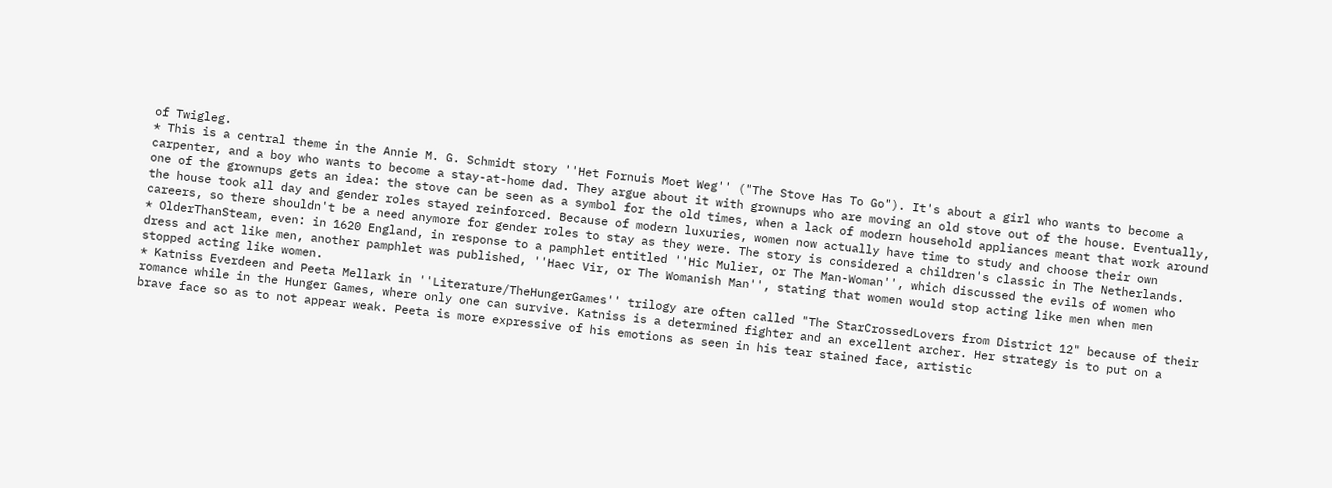of Twigleg.
* This is a central theme in the Annie M. G. Schmidt story ''Het Fornuis Moet Weg'' ("The Stove Has To Go"). It's about a girl who wants to become a carpenter, and a boy who wants to become a stay-at-home dad. They argue about it with grownups who are moving an old stove out of the house. Eventually, one of the grownups gets an idea: the stove can be seen as a symbol for the old times, when a lack of modern household appliances meant that work around the house took all day and gender roles stayed reinforced. Because of modern luxuries, women now actually have time to study and choose their own careers, so there shouldn't be a need anymore for gender roles to stay as they were. The story is considered a children's classic in The Netherlands.
* OlderThanSteam, even: in 1620 England, in response to a pamphlet entitled ''Hic Mulier, or The Man-Woman'', which discussed the evils of women who dress and act like men, another pamphlet was published, ''Haec Vir, or The Womanish Man'', stating that women would stop acting like men when men stopped acting like women.
* Katniss Everdeen and Peeta Mellark in ''Literature/TheHungerGames'' trilogy are often called "The StarCrossedLovers from District 12" because of their romance while in the Hunger Games, where only one can survive. Katniss is a determined fighter and an excellent archer. Her strategy is to put on a brave face so as to not appear weak. Peeta is more expressive of his emotions as seen in his tear stained face, artistic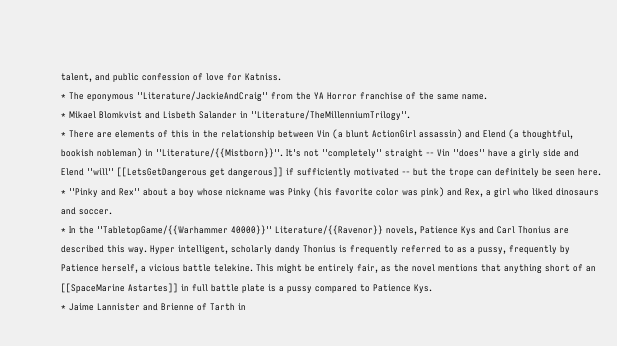talent, and public confession of love for Katniss.
* The eponymous ''Literature/JackieAndCraig'' from the YA Horror franchise of the same name.
* Mikael Blomkvist and Lisbeth Salander in ''Literature/TheMillenniumTrilogy''.
* There are elements of this in the relationship between Vin (a blunt ActionGirl assassin) and Elend (a thoughtful, bookish nobleman) in ''Literature/{{Mistborn}}''. It's not ''completely'' straight -- Vin ''does'' have a girly side and Elend ''will'' [[LetsGetDangerous get dangerous]] if sufficiently motivated -- but the trope can definitely be seen here.
* ''Pinky and Rex'' about a boy whose nickname was Pinky (his favorite color was pink) and Rex, a girl who liked dinosaurs and soccer.
* In the ''TabletopGame/{{Warhammer 40000}}'' Literature/{{Ravenor}} novels, Patience Kys and Carl Thonius are described this way. Hyper intelligent, scholarly dandy Thonius is frequently referred to as a pussy, frequently by Patience herself, a vicious battle telekine. This might be entirely fair, as the novel mentions that anything short of an [[SpaceMarine Astartes]] in full battle plate is a pussy compared to Patience Kys.
* Jaime Lannister and Brienne of Tarth in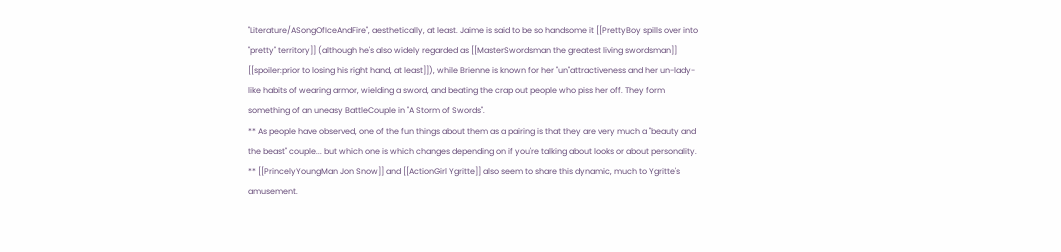''Literature/ASongOfIceAndFire'', aesthetically, at least. Jaime is said to be so handsome it [[PrettyBoy spills over into "pretty" territory]] (although he's also widely regarded as [[MasterSwordsman the greatest living swordsman]] [[spoiler:prior to losing his right hand, at least]]), while Brienne is known for her ''un''attractiveness and her un-lady-like habits of wearing armor, wielding a sword, and beating the crap out people who piss her off. They form something of an uneasy BattleCouple in ''A Storm of Swords''.
** As people have observed, one of the fun things about them as a pairing is that they are very much a "beauty and the beast" couple... but which one is which changes depending on if you're talking about looks or about personality.
** [[PrincelyYoungMan Jon Snow]] and [[ActionGirl Ygritte]] also seem to share this dynamic, much to Ygritte's amusement.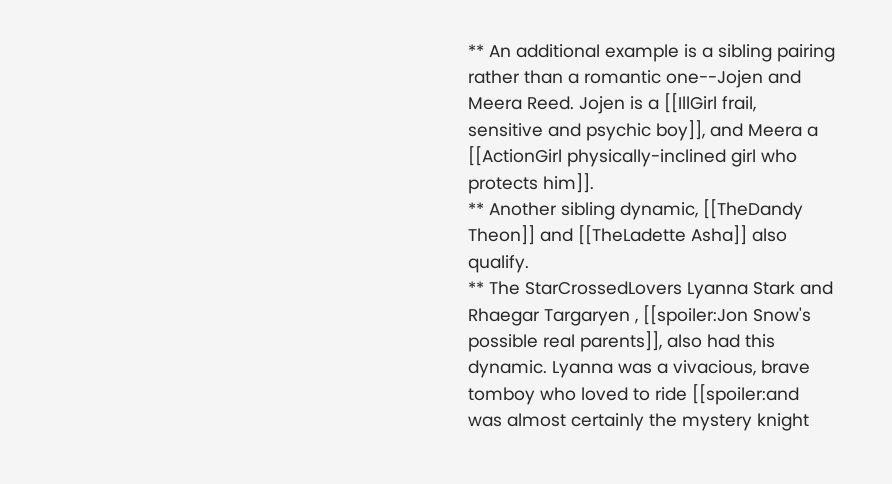** An additional example is a sibling pairing rather than a romantic one--Jojen and Meera Reed. Jojen is a [[IllGirl frail, sensitive and psychic boy]], and Meera a [[ActionGirl physically-inclined girl who protects him]].
** Another sibling dynamic, [[TheDandy Theon]] and [[TheLadette Asha]] also qualify.
** The StarCrossedLovers Lyanna Stark and Rhaegar Targaryen , [[spoiler:Jon Snow's possible real parents]], also had this dynamic. Lyanna was a vivacious, brave tomboy who loved to ride [[spoiler:and was almost certainly the mystery knight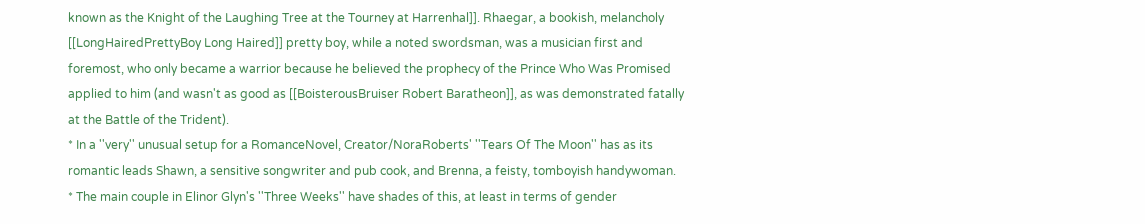known as the Knight of the Laughing Tree at the Tourney at Harrenhal]]. Rhaegar, a bookish, melancholy [[LongHairedPrettyBoy Long Haired]] pretty boy, while a noted swordsman, was a musician first and foremost, who only became a warrior because he believed the prophecy of the Prince Who Was Promised applied to him (and wasn't as good as [[BoisterousBruiser Robert Baratheon]], as was demonstrated fatally at the Battle of the Trident).
* In a ''very'' unusual setup for a RomanceNovel, Creator/NoraRoberts' ''Tears Of The Moon'' has as its romantic leads Shawn, a sensitive songwriter and pub cook, and Brenna, a feisty, tomboyish handywoman.
* The main couple in Elinor Glyn's ''Three Weeks'' have shades of this, at least in terms of gender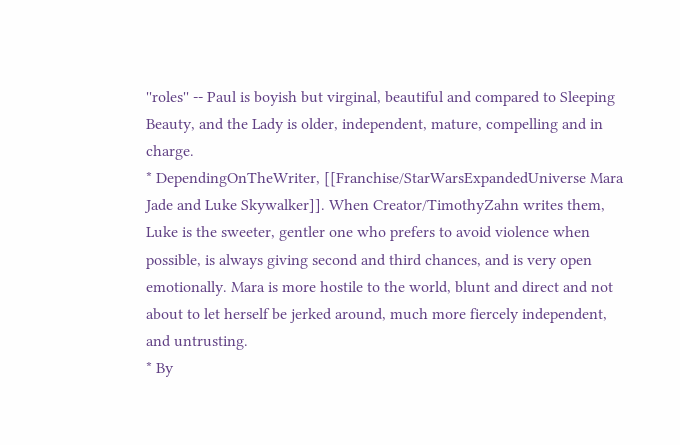''roles'' -- Paul is boyish but virginal, beautiful and compared to Sleeping Beauty, and the Lady is older, independent, mature, compelling and in charge.
* DependingOnTheWriter, [[Franchise/StarWarsExpandedUniverse Mara Jade and Luke Skywalker]]. When Creator/TimothyZahn writes them, Luke is the sweeter, gentler one who prefers to avoid violence when possible, is always giving second and third chances, and is very open emotionally. Mara is more hostile to the world, blunt and direct and not about to let herself be jerked around, much more fiercely independent, and untrusting.
* By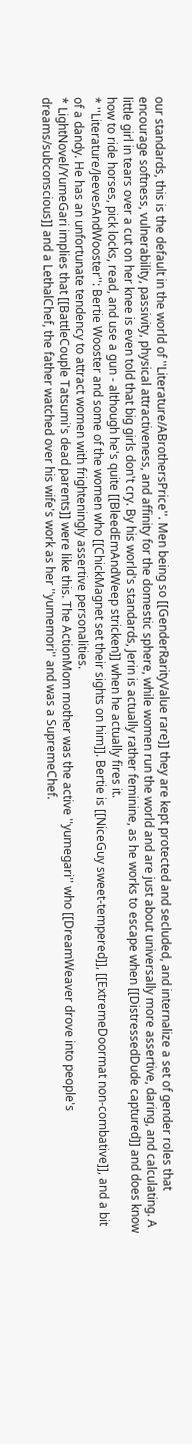our standards, this is the default in the world of ''Literature/ABrothersPrice''. Men being so [[GenderRarityValue rare]] they are kept protected and secluded, and internalize a set of gender roles that encourage softness, vulnerability, passivity, physical attractiveness, and affinity for the domestic sphere, while women run the world and are just about universally more assertive, daring, and calculating. A little girl in tears over a cut on her knee is even told that big girls don't cry. By his world's standards, Jerin is actually rather feminine, as he works to escape when [[DistressedDude captured]] and does know how to ride horses, pick locks, read, and use a gun - although he's quite [[BleedEmAndWeep stricken]] when he actually fires it.
* ''Literature/JeevesAndWooster'': Bertie Wooster and some of the women who [[ChickMagnet set their sights on him]]. Bertie is [[NiceGuy sweet-tempered]], [[ExtremeDoormat non-combative]], and a bit of a dandy. He has an unfortunate tendency to attract women with frighteningly assertive personalities.
* LightNovel/YumeGari implies that [[BattleCouple Tatsumi's dead parents]] were like this. The ActionMom mother was the active ''yumegari'' who [[DreamWeaver drove into people's dreams/subconscious]] and a LethalChef, the father watched over his wife's work as her ''yumemori'' and was a SupremeChef.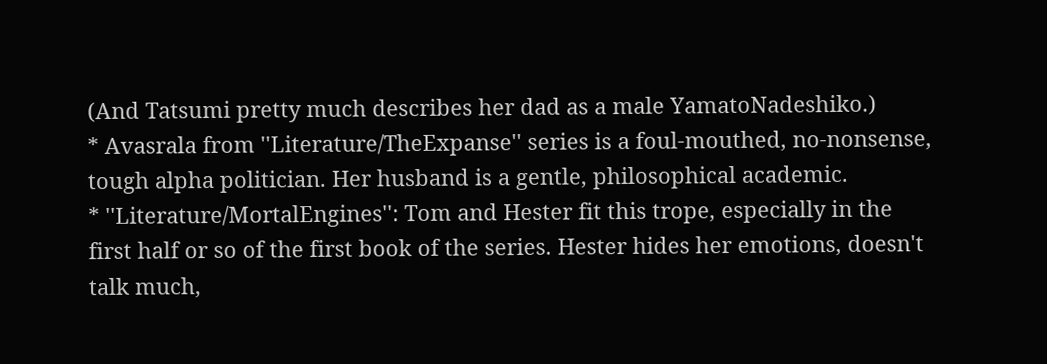(And Tatsumi pretty much describes her dad as a male YamatoNadeshiko.)
* Avasrala from ''Literature/TheExpanse'' series is a foul-mouthed, no-nonsense, tough alpha politician. Her husband is a gentle, philosophical academic.
* ''Literature/MortalEngines'': Tom and Hester fit this trope, especially in the first half or so of the first book of the series. Hester hides her emotions, doesn't talk much,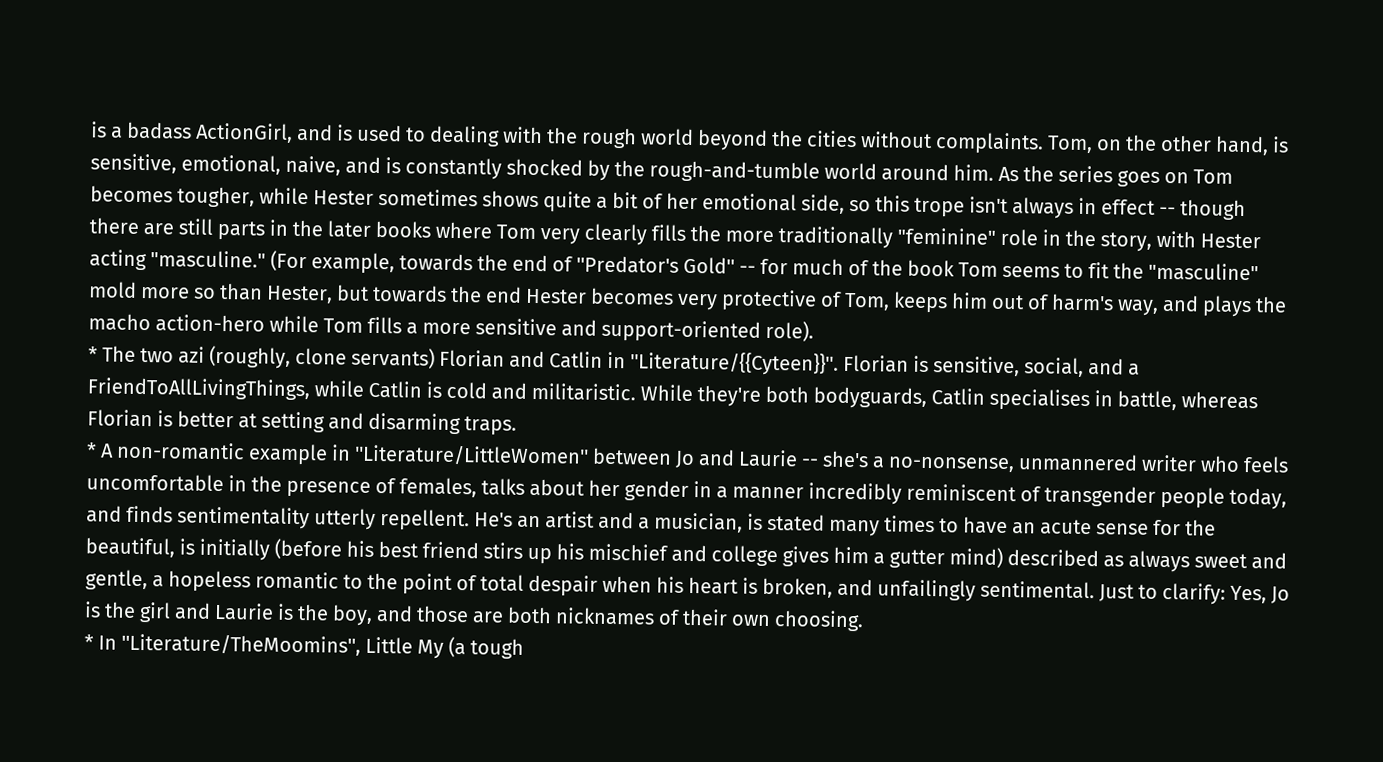is a badass ActionGirl, and is used to dealing with the rough world beyond the cities without complaints. Tom, on the other hand, is sensitive, emotional, naive, and is constantly shocked by the rough-and-tumble world around him. As the series goes on Tom becomes tougher, while Hester sometimes shows quite a bit of her emotional side, so this trope isn't always in effect -- though there are still parts in the later books where Tom very clearly fills the more traditionally "feminine" role in the story, with Hester acting "masculine." (For example, towards the end of ''Predator's Gold'' -- for much of the book Tom seems to fit the "masculine" mold more so than Hester, but towards the end Hester becomes very protective of Tom, keeps him out of harm's way, and plays the macho action-hero while Tom fills a more sensitive and support-oriented role).
* The two azi (roughly, clone servants) Florian and Catlin in ''Literature/{{Cyteen}}''. Florian is sensitive, social, and a FriendToAllLivingThings, while Catlin is cold and militaristic. While they're both bodyguards, Catlin specialises in battle, whereas Florian is better at setting and disarming traps.
* A non-romantic example in ''Literature/LittleWomen'' between Jo and Laurie -- she's a no-nonsense, unmannered writer who feels uncomfortable in the presence of females, talks about her gender in a manner incredibly reminiscent of transgender people today, and finds sentimentality utterly repellent. He's an artist and a musician, is stated many times to have an acute sense for the beautiful, is initially (before his best friend stirs up his mischief and college gives him a gutter mind) described as always sweet and gentle, a hopeless romantic to the point of total despair when his heart is broken, and unfailingly sentimental. Just to clarify: Yes, Jo is the girl and Laurie is the boy, and those are both nicknames of their own choosing.
* In ''Literature/TheMoomins'', Little My (a tough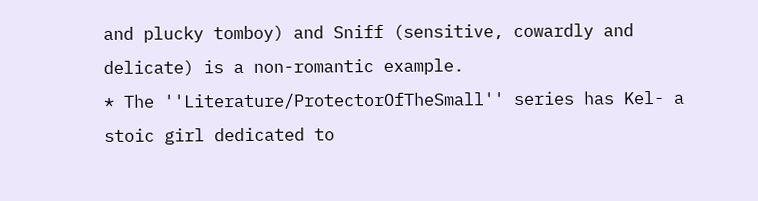and plucky tomboy) and Sniff (sensitive, cowardly and delicate) is a non-romantic example.
* The ''Literature/ProtectorOfTheSmall'' series has Kel- a stoic girl dedicated to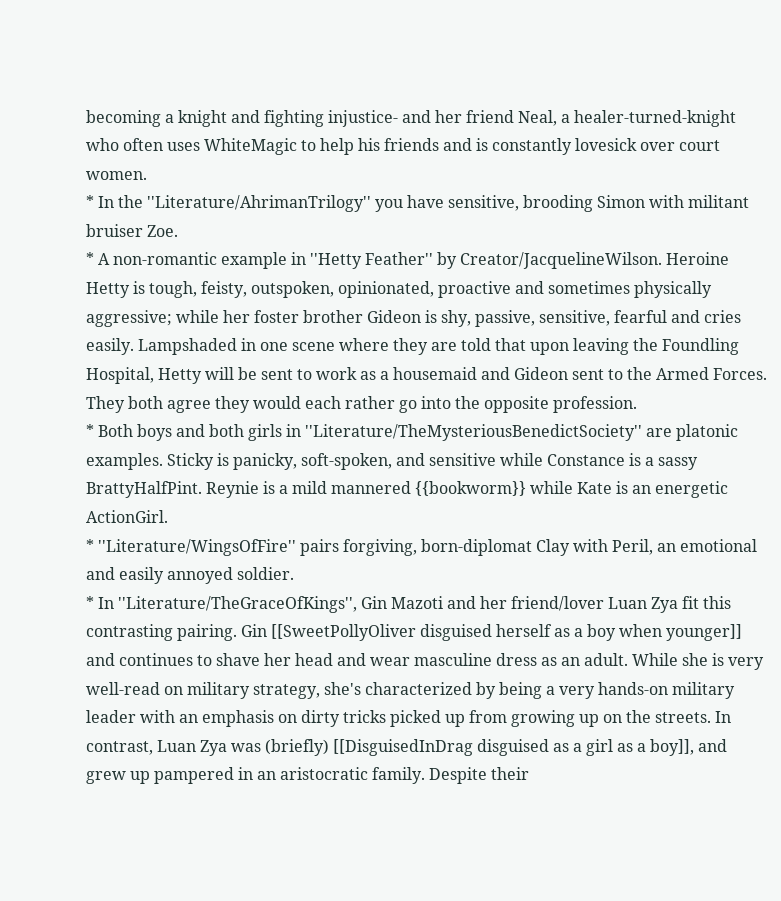becoming a knight and fighting injustice- and her friend Neal, a healer-turned-knight who often uses WhiteMagic to help his friends and is constantly lovesick over court women.
* In the ''Literature/AhrimanTrilogy'' you have sensitive, brooding Simon with militant bruiser Zoe.
* A non-romantic example in ''Hetty Feather'' by Creator/JacquelineWilson. Heroine Hetty is tough, feisty, outspoken, opinionated, proactive and sometimes physically aggressive; while her foster brother Gideon is shy, passive, sensitive, fearful and cries easily. Lampshaded in one scene where they are told that upon leaving the Foundling Hospital, Hetty will be sent to work as a housemaid and Gideon sent to the Armed Forces. They both agree they would each rather go into the opposite profession.
* Both boys and both girls in ''Literature/TheMysteriousBenedictSociety'' are platonic examples. Sticky is panicky, soft-spoken, and sensitive while Constance is a sassy BrattyHalfPint. Reynie is a mild mannered {{bookworm}} while Kate is an energetic ActionGirl.
* ''Literature/WingsOfFire'' pairs forgiving, born-diplomat Clay with Peril, an emotional and easily annoyed soldier.
* In ''Literature/TheGraceOfKings'', Gin Mazoti and her friend/lover Luan Zya fit this contrasting pairing. Gin [[SweetPollyOliver disguised herself as a boy when younger]] and continues to shave her head and wear masculine dress as an adult. While she is very well-read on military strategy, she's characterized by being a very hands-on military leader with an emphasis on dirty tricks picked up from growing up on the streets. In contrast, Luan Zya was (briefly) [[DisguisedInDrag disguised as a girl as a boy]], and grew up pampered in an aristocratic family. Despite their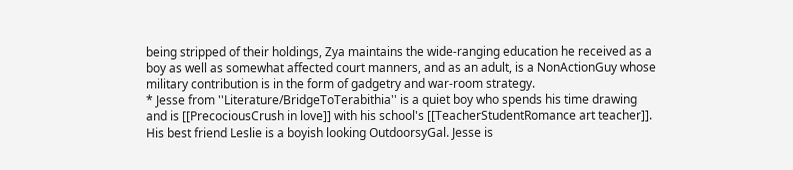being stripped of their holdings, Zya maintains the wide-ranging education he received as a boy as well as somewhat affected court manners, and as an adult, is a NonActionGuy whose military contribution is in the form of gadgetry and war-room strategy.
* Jesse from ''Literature/BridgeToTerabithia'' is a quiet boy who spends his time drawing and is [[PrecociousCrush in love]] with his school's [[TeacherStudentRomance art teacher]]. His best friend Leslie is a boyish looking OutdoorsyGal. Jesse is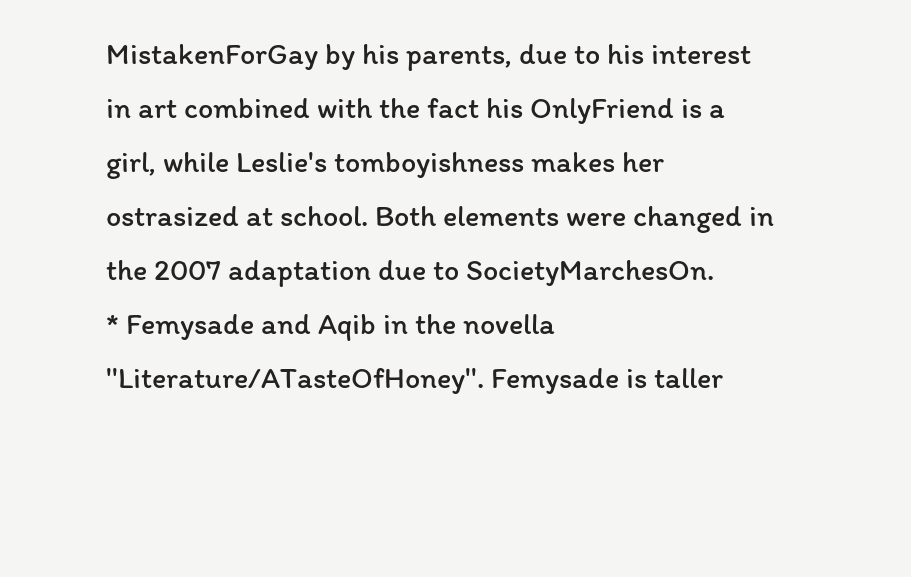MistakenForGay by his parents, due to his interest in art combined with the fact his OnlyFriend is a girl, while Leslie's tomboyishness makes her ostrasized at school. Both elements were changed in the 2007 adaptation due to SocietyMarchesOn.
* Femysade and Aqib in the novella ''Literature/ATasteOfHoney''. Femysade is taller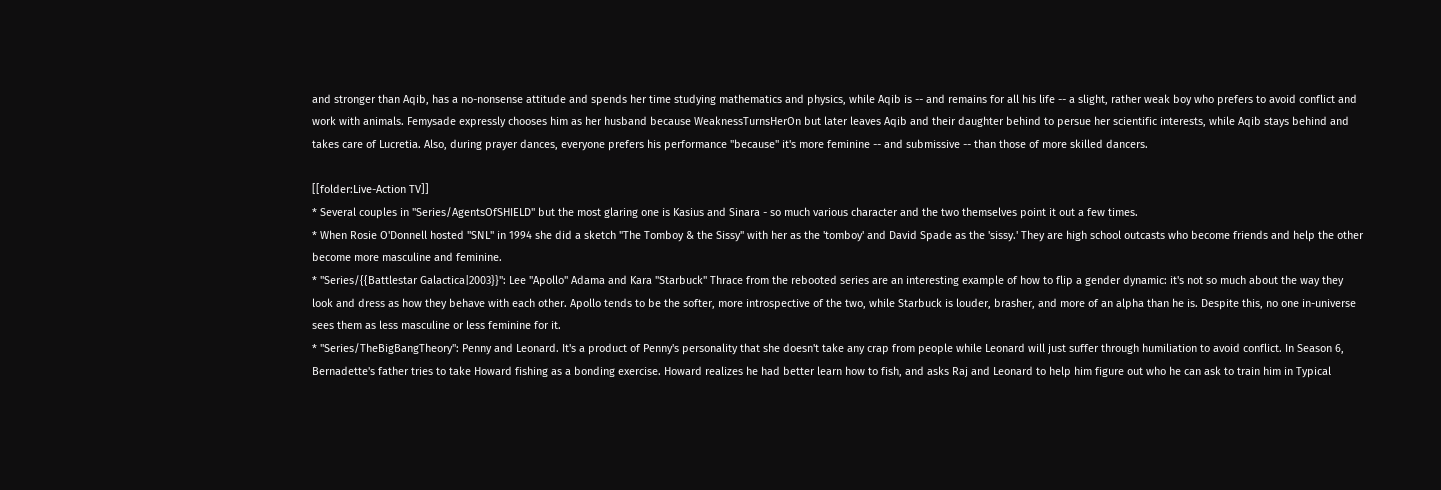and stronger than Aqib, has a no-nonsense attitude and spends her time studying mathematics and physics, while Aqib is -- and remains for all his life -- a slight, rather weak boy who prefers to avoid conflict and work with animals. Femysade expressly chooses him as her husband because WeaknessTurnsHerOn but later leaves Aqib and their daughter behind to persue her scientific interests, while Aqib stays behind and takes care of Lucretia. Also, during prayer dances, everyone prefers his performance ''because'' it's more feminine -- and submissive -- than those of more skilled dancers.

[[folder:Live-Action TV]]
* Several couples in ''Series/AgentsOfSHIELD'' but the most glaring one is Kasius and Sinara - so much various character and the two themselves point it out a few times.
* When Rosie O'Donnell hosted ''SNL'' in 1994 she did a sketch "The Tomboy & the Sissy" with her as the 'tomboy' and David Spade as the 'sissy.' They are high school outcasts who become friends and help the other become more masculine and feminine.
* ''Series/{{Battlestar Galactica|2003}}'': Lee "Apollo" Adama and Kara "Starbuck" Thrace from the rebooted series are an interesting example of how to flip a gender dynamic: it's not so much about the way they look and dress as how they behave with each other. Apollo tends to be the softer, more introspective of the two, while Starbuck is louder, brasher, and more of an alpha than he is. Despite this, no one in-universe sees them as less masculine or less feminine for it.
* ''Series/TheBigBangTheory'': Penny and Leonard. It's a product of Penny's personality that she doesn't take any crap from people while Leonard will just suffer through humiliation to avoid conflict. In Season 6, Bernadette's father tries to take Howard fishing as a bonding exercise. Howard realizes he had better learn how to fish, and asks Raj and Leonard to help him figure out who he can ask to train him in Typical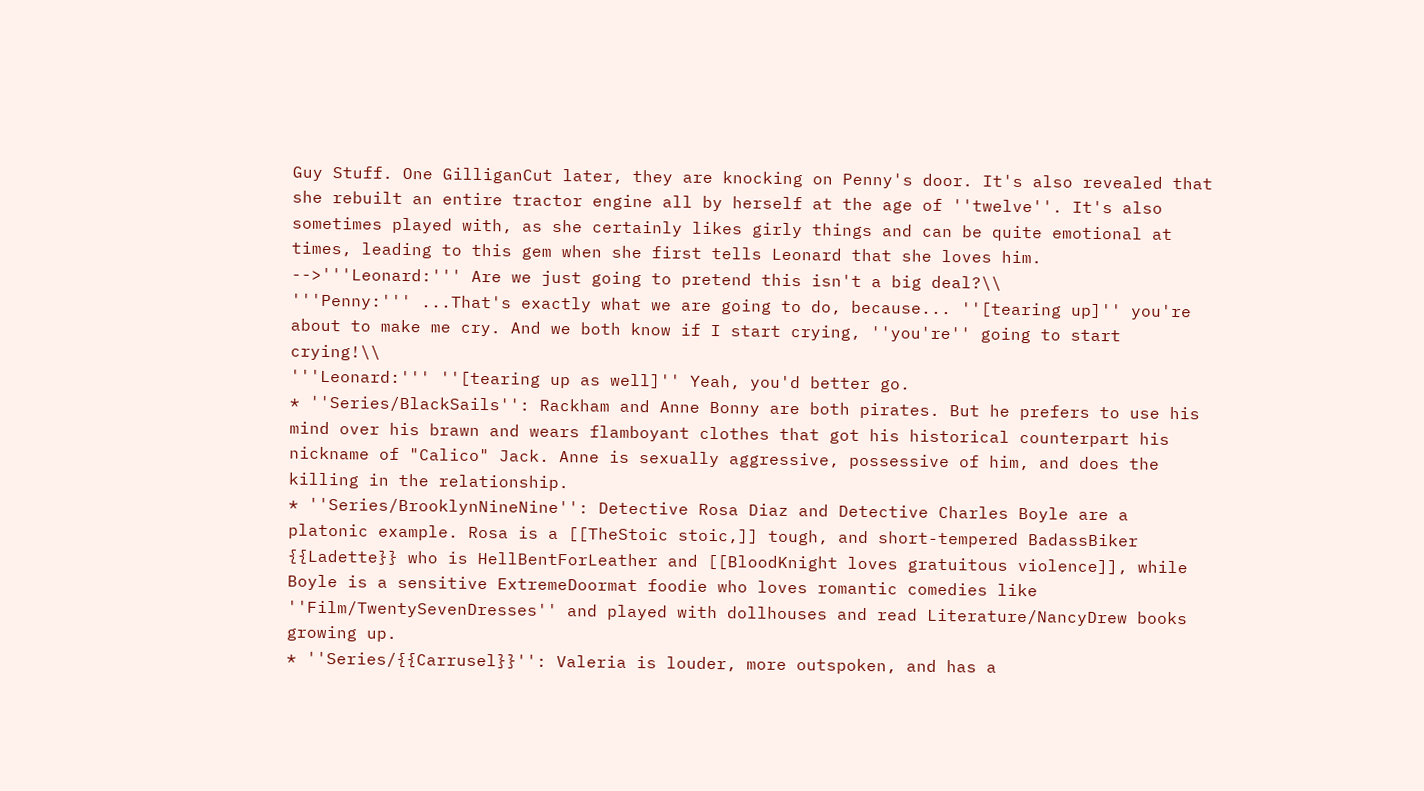Guy Stuff. One GilliganCut later, they are knocking on Penny's door. It's also revealed that she rebuilt an entire tractor engine all by herself at the age of ''twelve''. It's also sometimes played with, as she certainly likes girly things and can be quite emotional at times, leading to this gem when she first tells Leonard that she loves him.
-->'''Leonard:''' Are we just going to pretend this isn't a big deal?\\
'''Penny:''' ...That's exactly what we are going to do, because... ''[tearing up]'' you're about to make me cry. And we both know if I start crying, ''you're'' going to start crying!\\
'''Leonard:''' ''[tearing up as well]'' Yeah, you'd better go.
* ''Series/BlackSails'': Rackham and Anne Bonny are both pirates. But he prefers to use his mind over his brawn and wears flamboyant clothes that got his historical counterpart his nickname of "Calico" Jack. Anne is sexually aggressive, possessive of him, and does the killing in the relationship.
* ''Series/BrooklynNineNine'': Detective Rosa Diaz and Detective Charles Boyle are a platonic example. Rosa is a [[TheStoic stoic,]] tough, and short-tempered BadassBiker {{Ladette}} who is HellBentForLeather and [[BloodKnight loves gratuitous violence]], while Boyle is a sensitive ExtremeDoormat foodie who loves romantic comedies like ''Film/TwentySevenDresses'' and played with dollhouses and read Literature/NancyDrew books growing up.
* ''Series/{{Carrusel}}'': Valeria is louder, more outspoken, and has a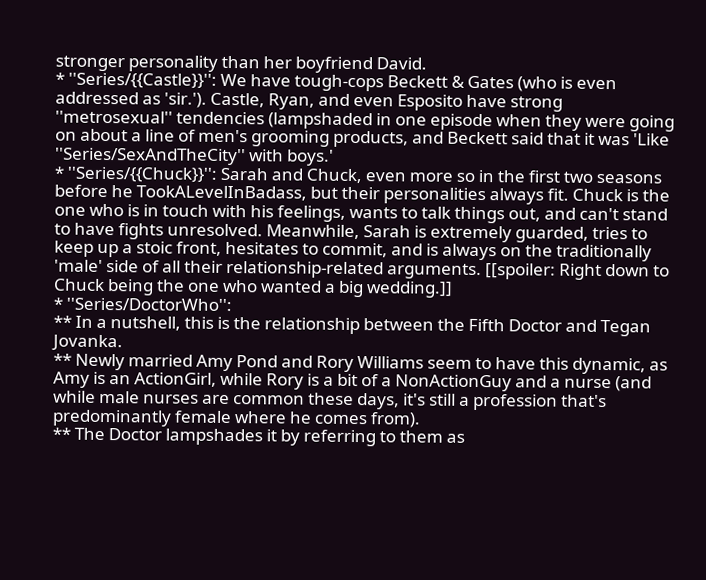stronger personality than her boyfriend David.
* ''Series/{{Castle}}'': We have tough-cops Beckett & Gates (who is even addressed as 'sir.'). Castle, Ryan, and even Esposito have strong ''metrosexual'' tendencies (lampshaded in one episode when they were going on about a line of men's grooming products, and Beckett said that it was 'Like ''Series/SexAndTheCity'' with boys.'
* ''Series/{{Chuck}}'': Sarah and Chuck, even more so in the first two seasons before he TookALevelInBadass, but their personalities always fit. Chuck is the one who is in touch with his feelings, wants to talk things out, and can't stand to have fights unresolved. Meanwhile, Sarah is extremely guarded, tries to keep up a stoic front, hesitates to commit, and is always on the traditionally 'male' side of all their relationship-related arguments. [[spoiler: Right down to Chuck being the one who wanted a big wedding.]]
* ''Series/DoctorWho'':
** In a nutshell, this is the relationship between the Fifth Doctor and Tegan Jovanka.
** Newly married Amy Pond and Rory Williams seem to have this dynamic, as Amy is an ActionGirl, while Rory is a bit of a NonActionGuy and a nurse (and while male nurses are common these days, it's still a profession that's predominantly female where he comes from).
** The Doctor lampshades it by referring to them as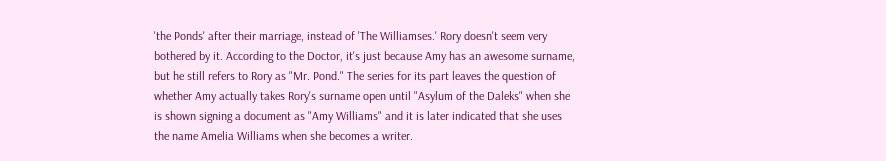'the Ponds' after their marriage, instead of 'The Williamses.' Rory doesn't seem very bothered by it. According to the Doctor, it's just because Amy has an awesome surname, but he still refers to Rory as "Mr. Pond." The series for its part leaves the question of whether Amy actually takes Rory's surname open until "Asylum of the Daleks" when she is shown signing a document as "Amy Williams" and it is later indicated that she uses the name Amelia Williams when she becomes a writer.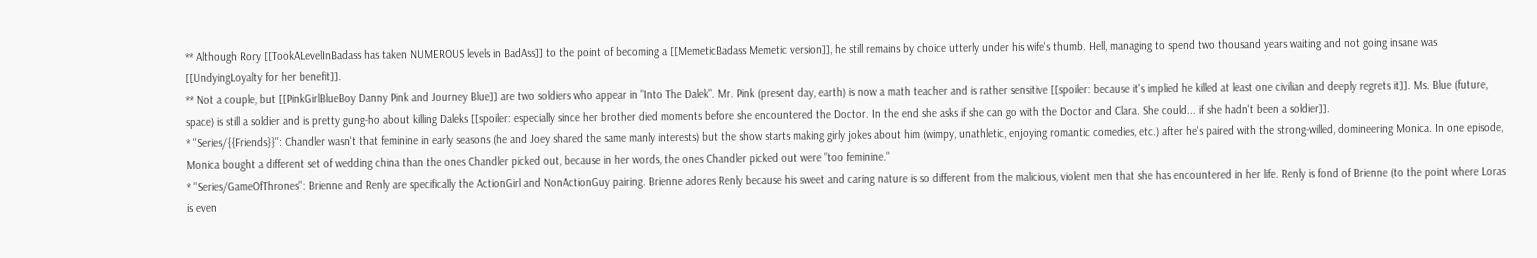** Although Rory [[TookALevelInBadass has taken NUMEROUS levels in BadAss]] to the point of becoming a [[MemeticBadass Memetic version]], he still remains by choice utterly under his wife's thumb. Hell, managing to spend two thousand years waiting and not going insane was [[UndyingLoyalty for her benefit]].
** Not a couple, but [[PinkGirlBlueBoy Danny Pink and Journey Blue]] are two soldiers who appear in "Into The Dalek". Mr. Pink (present day, earth) is now a math teacher and is rather sensitive [[spoiler: because it's implied he killed at least one civilian and deeply regrets it]]. Ms. Blue (future, space) is still a soldier and is pretty gung-ho about killing Daleks [[spoiler: especially since her brother died moments before she encountered the Doctor. In the end she asks if she can go with the Doctor and Clara. She could... if she hadn't been a soldier]].
* ''Series/{{Friends}}'': Chandler wasn't that feminine in early seasons (he and Joey shared the same manly interests) but the show starts making girly jokes about him (wimpy, unathletic, enjoying romantic comedies, etc.) after he's paired with the strong-willed, domineering Monica. In one episode, Monica bought a different set of wedding china than the ones Chandler picked out, because in her words, the ones Chandler picked out were "too feminine."
* ''Series/GameOfThrones'': Brienne and Renly are specifically the ActionGirl and NonActionGuy pairing. Brienne adores Renly because his sweet and caring nature is so different from the malicious, violent men that she has encountered in her life. Renly is fond of Brienne (to the point where Loras is even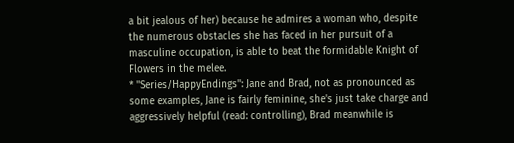a bit jealous of her) because he admires a woman who, despite the numerous obstacles she has faced in her pursuit of a masculine occupation, is able to beat the formidable Knight of Flowers in the melee.
* ''Series/HappyEndings'': Jane and Brad, not as pronounced as some examples, Jane is fairly feminine, she's just take charge and aggressively helpful (read: controlling), Brad meanwhile is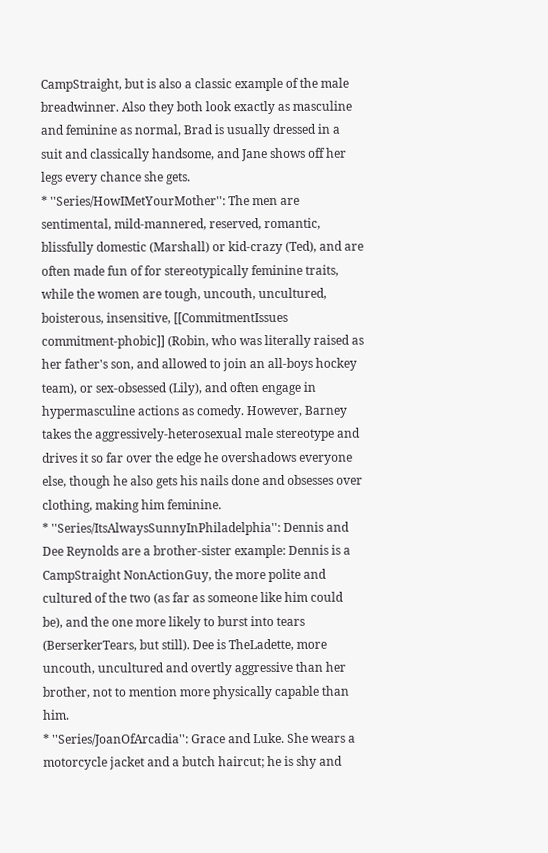CampStraight, but is also a classic example of the male breadwinner. Also they both look exactly as masculine and feminine as normal, Brad is usually dressed in a suit and classically handsome, and Jane shows off her legs every chance she gets.
* ''Series/HowIMetYourMother'': The men are sentimental, mild-mannered, reserved, romantic, blissfully domestic (Marshall) or kid-crazy (Ted), and are often made fun of for stereotypically feminine traits, while the women are tough, uncouth, uncultured, boisterous, insensitive, [[CommitmentIssues commitment-phobic]] (Robin, who was literally raised as her father's son, and allowed to join an all-boys hockey team), or sex-obsessed (Lily), and often engage in hypermasculine actions as comedy. However, Barney takes the aggressively-heterosexual male stereotype and drives it so far over the edge he overshadows everyone else, though he also gets his nails done and obsesses over clothing, making him feminine.
* ''Series/ItsAlwaysSunnyInPhiladelphia'': Dennis and Dee Reynolds are a brother-sister example: Dennis is a CampStraight NonActionGuy, the more polite and cultured of the two (as far as someone like him could be), and the one more likely to burst into tears (BerserkerTears, but still). Dee is TheLadette, more uncouth, uncultured and overtly aggressive than her brother, not to mention more physically capable than him.
* ''Series/JoanOfArcadia'': Grace and Luke. She wears a motorcycle jacket and a butch haircut; he is shy and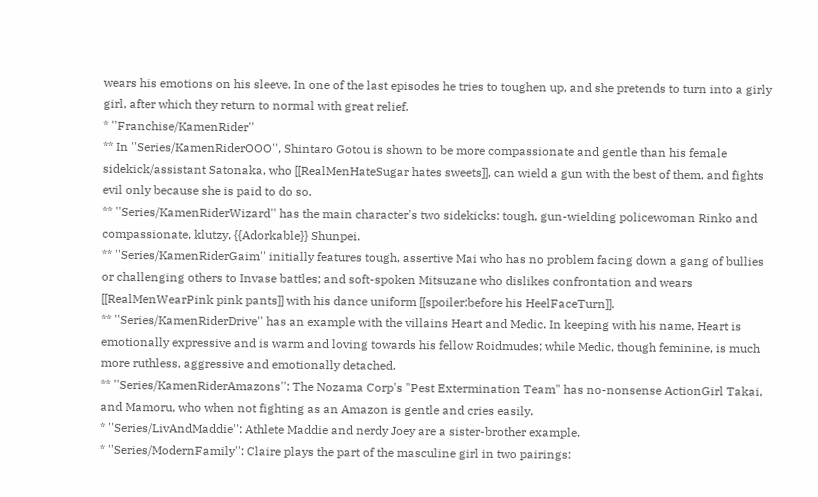wears his emotions on his sleeve. In one of the last episodes he tries to toughen up, and she pretends to turn into a girly girl, after which they return to normal with great relief.
* ''Franchise/KamenRider''
** In ''Series/KamenRiderOOO'', Shintaro Gotou is shown to be more compassionate and gentle than his female sidekick/assistant Satonaka, who [[RealMenHateSugar hates sweets]], can wield a gun with the best of them, and fights evil only because she is paid to do so.
** ''Series/KamenRiderWizard'' has the main character's two sidekicks: tough, gun-wielding policewoman Rinko and compassionate, klutzy, {{Adorkable}} Shunpei.
** ''Series/KamenRiderGaim'' initially features tough, assertive Mai who has no problem facing down a gang of bullies or challenging others to Invase battles; and soft-spoken Mitsuzane who dislikes confrontation and wears [[RealMenWearPink pink pants]] with his dance uniform [[spoiler:before his HeelFaceTurn]].
** ''Series/KamenRiderDrive'' has an example with the villains Heart and Medic. In keeping with his name, Heart is emotionally expressive and is warm and loving towards his fellow Roidmudes; while Medic, though feminine, is much more ruthless, aggressive and emotionally detached.
** ''Series/KamenRiderAmazons'': The Nozama Corp's "Pest Extermination Team" has no-nonsense ActionGirl Takai, and Mamoru, who when not fighting as an Amazon is gentle and cries easily.
* ''Series/LivAndMaddie'': Athlete Maddie and nerdy Joey are a sister-brother example.
* ''Series/ModernFamily'': Claire plays the part of the masculine girl in two pairings: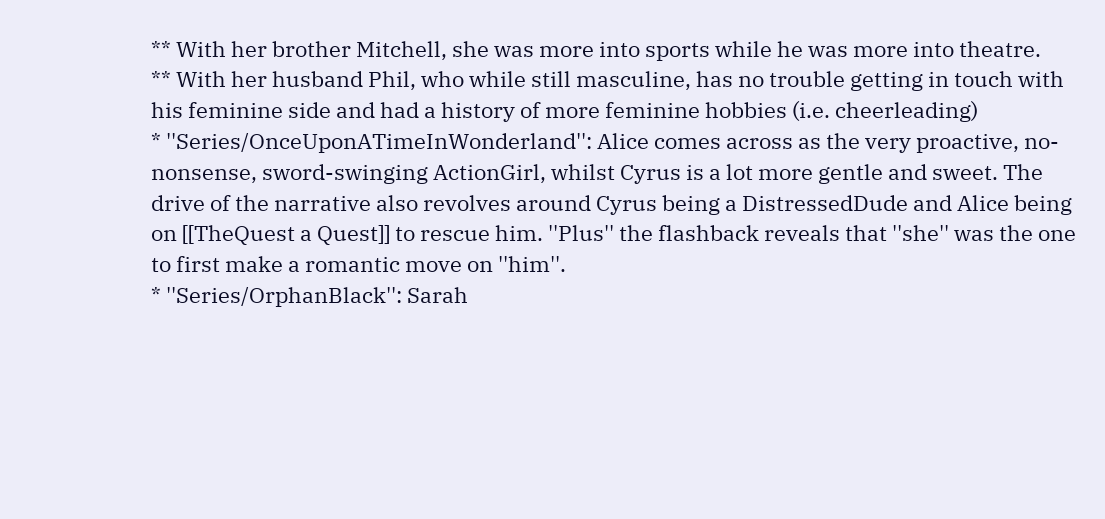** With her brother Mitchell, she was more into sports while he was more into theatre.
** With her husband Phil, who while still masculine, has no trouble getting in touch with his feminine side and had a history of more feminine hobbies (i.e. cheerleading)
* ''Series/OnceUponATimeInWonderland'': Alice comes across as the very proactive, no-nonsense, sword-swinging ActionGirl, whilst Cyrus is a lot more gentle and sweet. The drive of the narrative also revolves around Cyrus being a DistressedDude and Alice being on [[TheQuest a Quest]] to rescue him. ''Plus'' the flashback reveals that ''she'' was the one to first make a romantic move on ''him''.
* ''Series/OrphanBlack'': Sarah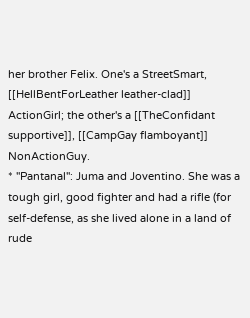her brother Felix. One's a StreetSmart, [[HellBentForLeather leather-clad]] ActionGirl; the other's a [[TheConfidant supportive]], [[CampGay flamboyant]] NonActionGuy.
* ''Pantanal'': Juma and Joventino. She was a tough girl, good fighter and had a rifle (for self-defense, as she lived alone in a land of rude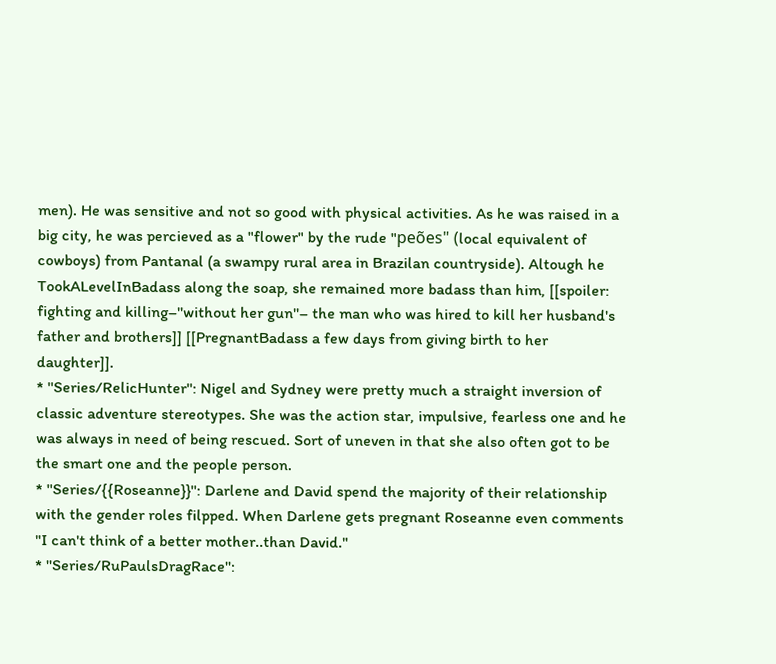men). He was sensitive and not so good with physical activities. As he was raised in a big city, he was percieved as a "flower" by the rude "peões" (local equivalent of cowboys) from Pantanal (a swampy rural area in Brazilan countryside). Altough he TookALevelInBadass along the soap, she remained more badass than him, [[spoiler: fighting and killing–''without her gun''– the man who was hired to kill her husband's father and brothers]] [[PregnantBadass a few days from giving birth to her daughter]].
* ''Series/RelicHunter'': Nigel and Sydney were pretty much a straight inversion of classic adventure stereotypes. She was the action star, impulsive, fearless one and he was always in need of being rescued. Sort of uneven in that she also often got to be the smart one and the people person.
* ''Series/{{Roseanne}}'': Darlene and David spend the majority of their relationship with the gender roles filpped. When Darlene gets pregnant Roseanne even comments "I can't think of a better mother..than David."
* ''Series/RuPaulsDragRace'':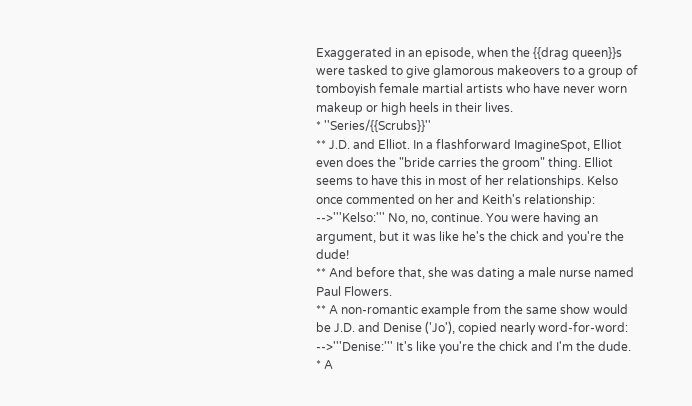Exaggerated in an episode, when the {{drag queen}}s were tasked to give glamorous makeovers to a group of tomboyish female martial artists who have never worn makeup or high heels in their lives.
* ''Series/{{Scrubs}}''
** J.D. and Elliot. In a flashforward ImagineSpot, Elliot even does the "bride carries the groom" thing. Elliot seems to have this in most of her relationships. Kelso once commented on her and Keith's relationship:
-->'''Kelso:''' No, no, continue. You were having an argument, but it was like he's the chick and you're the dude!
** And before that, she was dating a male nurse named Paul Flowers.
** A non-romantic example from the same show would be J.D. and Denise ('Jo'), copied nearly word-for-word:
-->'''Denise:''' It's like you're the chick and I'm the dude.
* A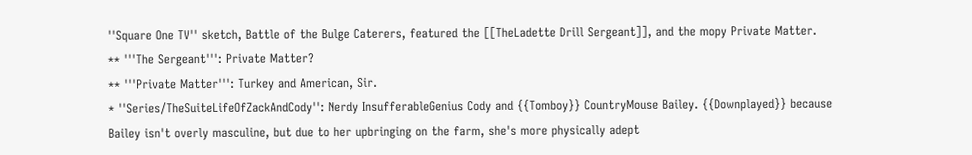''Square One TV'' sketch, Battle of the Bulge Caterers, featured the [[TheLadette Drill Sergeant]], and the mopy Private Matter.
** '''The Sergeant''': Private Matter?
** '''Private Matter''': Turkey and American, Sir.
* ''Series/TheSuiteLifeOfZackAndCody'': Nerdy InsufferableGenius Cody and {{Tomboy}} CountryMouse Bailey. {{Downplayed}} because Bailey isn't overly masculine, but due to her upbringing on the farm, she's more physically adept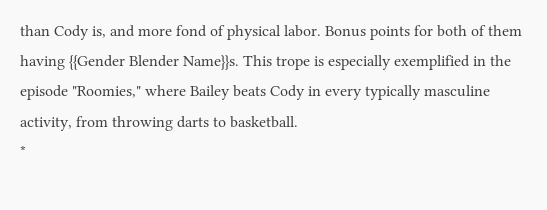than Cody is, and more fond of physical labor. Bonus points for both of them having {{Gender Blender Name}}s. This trope is especially exemplified in the episode "Roomies," where Bailey beats Cody in every typically masculine activity, from throwing darts to basketball.
*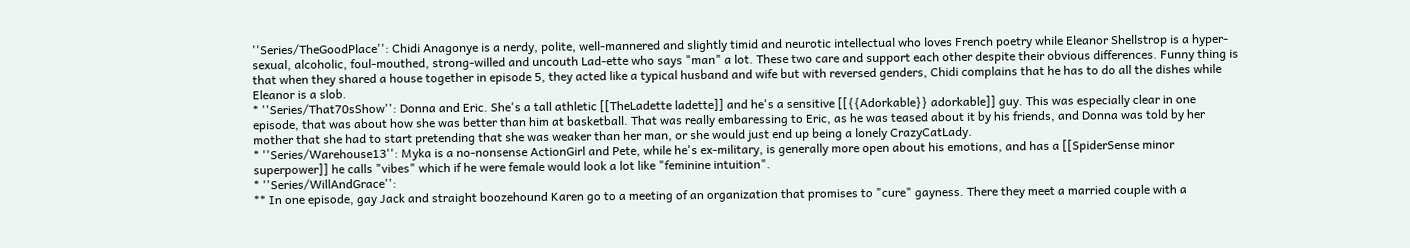''Series/TheGoodPlace'': Chidi Anagonye is a nerdy, polite, well-mannered and slightly timid and neurotic intellectual who loves French poetry while Eleanor Shellstrop is a hyper-sexual, alcoholic, foul-mouthed, strong-willed and uncouth Lad-ette who says "man" a lot. These two care and support each other despite their obvious differences. Funny thing is that when they shared a house together in episode 5, they acted like a typical husband and wife but with reversed genders, Chidi complains that he has to do all the dishes while Eleanor is a slob.
* ''Series/That70sShow'': Donna and Eric. She's a tall athletic [[TheLadette ladette]] and he's a sensitive [[{{Adorkable}} adorkable]] guy. This was especially clear in one episode, that was about how she was better than him at basketball. That was really embaressing to Eric, as he was teased about it by his friends, and Donna was told by her mother that she had to start pretending that she was weaker than her man, or she would just end up being a lonely CrazyCatLady.
* ''Series/Warehouse13'': Myka is a no-nonsense ActionGirl and Pete, while he's ex-military, is generally more open about his emotions, and has a [[SpiderSense minor superpower]] he calls "vibes" which if he were female would look a lot like "feminine intuition".
* ''Series/WillAndGrace'':
** In one episode, gay Jack and straight boozehound Karen go to a meeting of an organization that promises to "cure" gayness. There they meet a married couple with a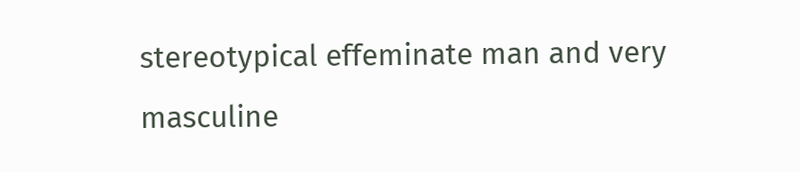stereotypical effeminate man and very masculine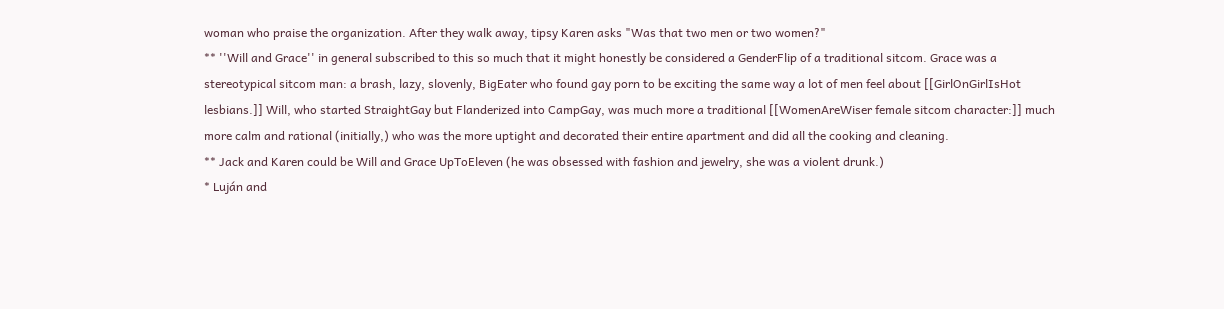woman who praise the organization. After they walk away, tipsy Karen asks "Was that two men or two women?"
** ''Will and Grace'' in general subscribed to this so much that it might honestly be considered a GenderFlip of a traditional sitcom. Grace was a stereotypical sitcom man: a brash, lazy, slovenly, BigEater who found gay porn to be exciting the same way a lot of men feel about [[GirlOnGirlIsHot lesbians.]] Will, who started StraightGay but Flanderized into CampGay, was much more a traditional [[WomenAreWiser female sitcom character:]] much more calm and rational (initially,) who was the more uptight and decorated their entire apartment and did all the cooking and cleaning.
** Jack and Karen could be Will and Grace UpToEleven (he was obsessed with fashion and jewelry, she was a violent drunk.)
* Luján and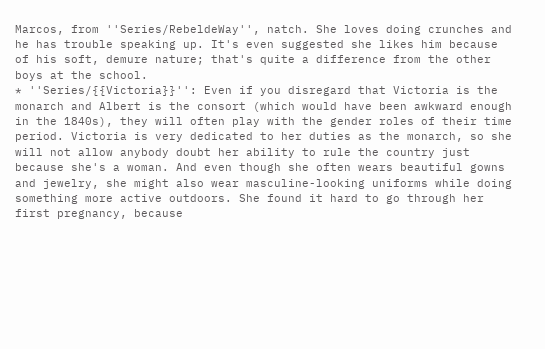Marcos, from ''Series/RebeldeWay'', natch. She loves doing crunches and he has trouble speaking up. It's even suggested she likes him because of his soft, demure nature; that's quite a difference from the other boys at the school.
* ''Series/{{Victoria}}'': Even if you disregard that Victoria is the monarch and Albert is the consort (which would have been awkward enough in the 1840s), they will often play with the gender roles of their time period. Victoria is very dedicated to her duties as the monarch, so she will not allow anybody doubt her ability to rule the country just because she's a woman. And even though she often wears beautiful gowns and jewelry, she might also wear masculine-looking uniforms while doing something more active outdoors. She found it hard to go through her first pregnancy, because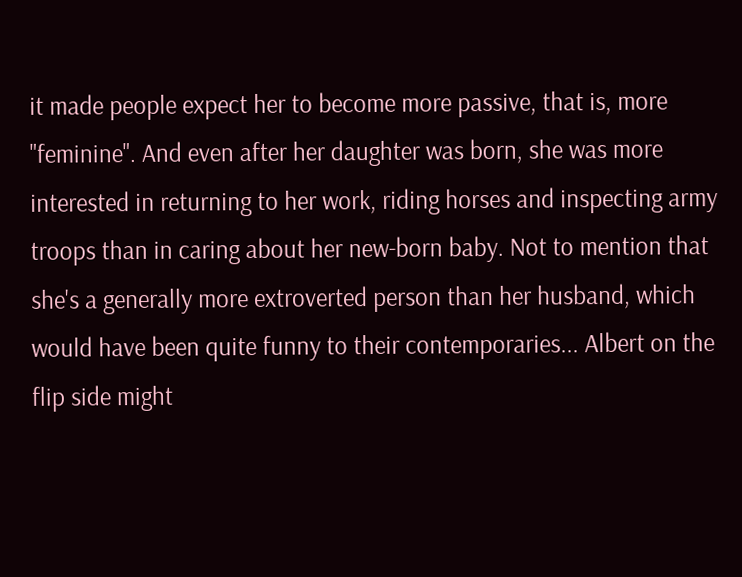it made people expect her to become more passive, that is, more "feminine". And even after her daughter was born, she was more interested in returning to her work, riding horses and inspecting army troops than in caring about her new-born baby. Not to mention that she's a generally more extroverted person than her husband, which would have been quite funny to their contemporaries... Albert on the flip side might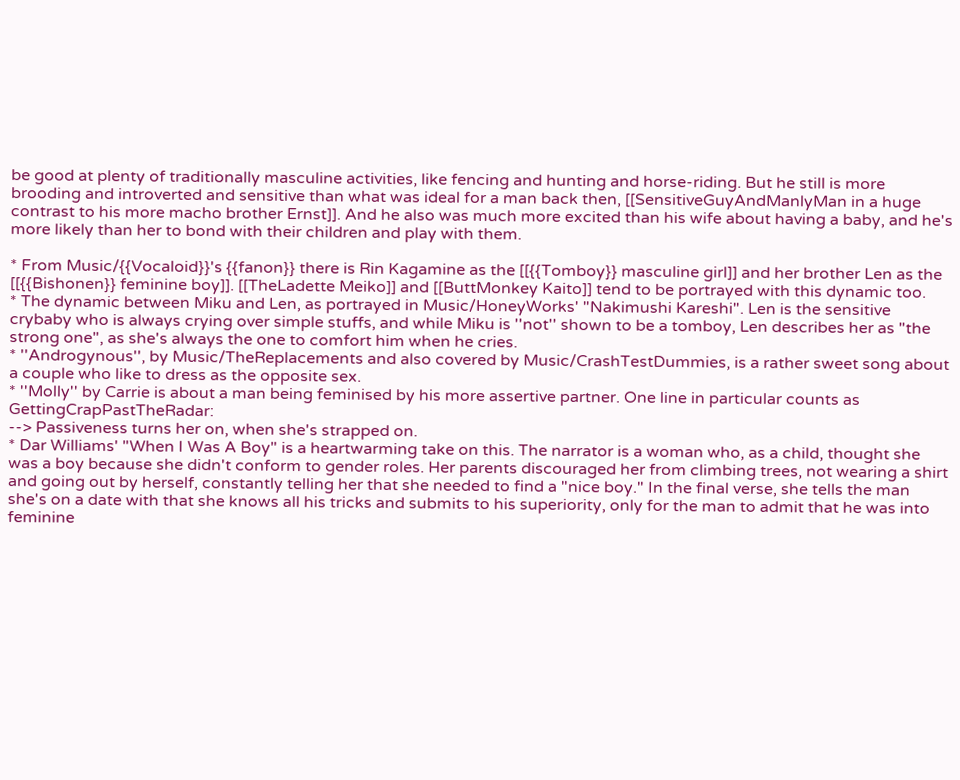be good at plenty of traditionally masculine activities, like fencing and hunting and horse-riding. But he still is more brooding and introverted and sensitive than what was ideal for a man back then, [[SensitiveGuyAndManlyMan in a huge contrast to his more macho brother Ernst]]. And he also was much more excited than his wife about having a baby, and he's more likely than her to bond with their children and play with them.

* From Music/{{Vocaloid}}'s {{fanon}} there is Rin Kagamine as the [[{{Tomboy}} masculine girl]] and her brother Len as the [[{{Bishonen}} feminine boy]]. [[TheLadette Meiko]] and [[ButtMonkey Kaito]] tend to be portrayed with this dynamic too.
* The dynamic between Miku and Len, as portrayed in Music/HoneyWorks' "Nakimushi Kareshi". Len is the sensitive crybaby who is always crying over simple stuffs, and while Miku is ''not'' shown to be a tomboy, Len describes her as "the strong one", as she's always the one to comfort him when he cries.
* ''Androgynous'', by Music/TheReplacements and also covered by Music/CrashTestDummies, is a rather sweet song about a couple who like to dress as the opposite sex.
* ''Molly'' by Carrie is about a man being feminised by his more assertive partner. One line in particular counts as GettingCrapPastTheRadar:
--> Passiveness turns her on, when she's strapped on.
* Dar Williams' "When I Was A Boy" is a heartwarming take on this. The narrator is a woman who, as a child, thought she was a boy because she didn't conform to gender roles. Her parents discouraged her from climbing trees, not wearing a shirt and going out by herself, constantly telling her that she needed to find a "nice boy." In the final verse, she tells the man she's on a date with that she knows all his tricks and submits to his superiority, only for the man to admit that he was into feminine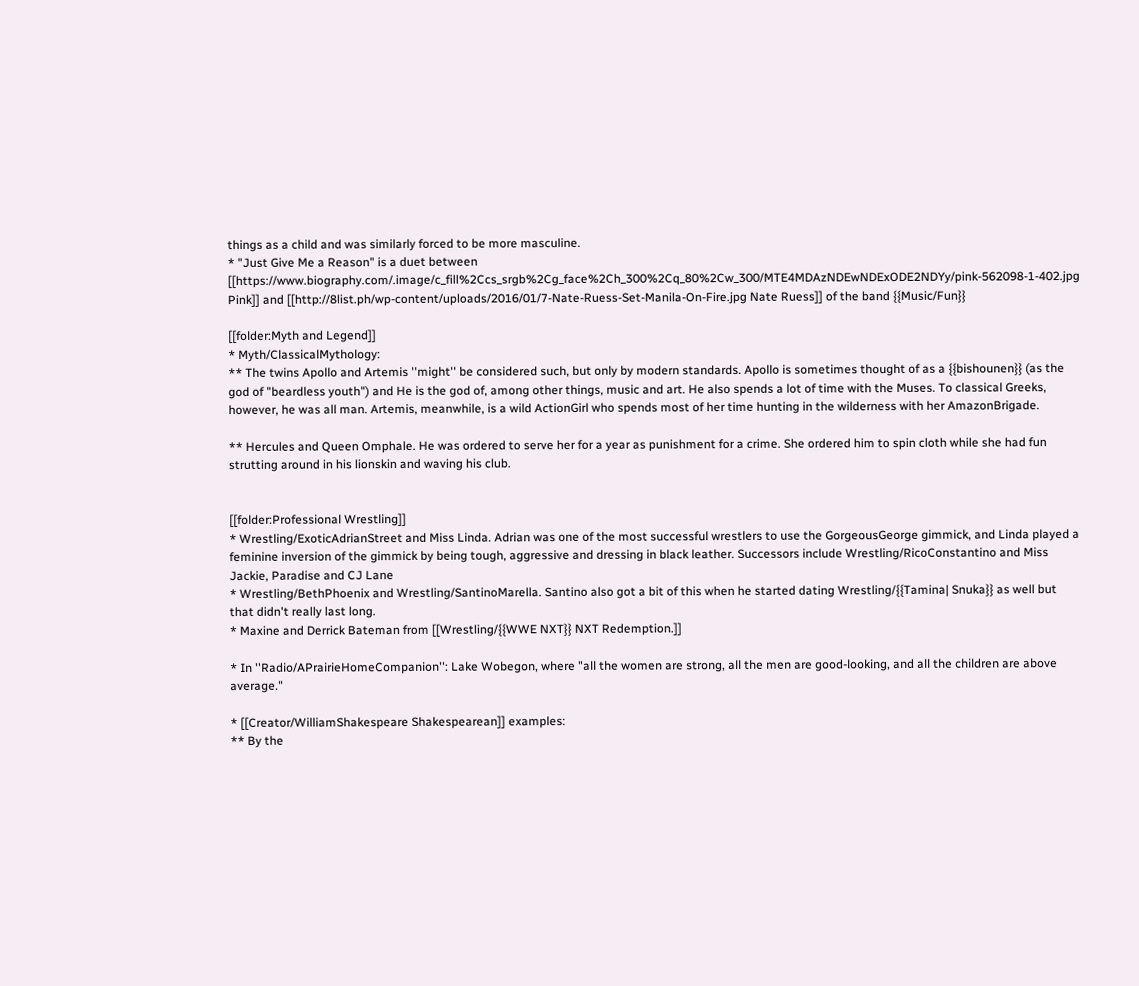things as a child and was similarly forced to be more masculine.
* "Just Give Me a Reason" is a duet between [[https://www.biography.com/.image/c_fill%2Ccs_srgb%2Cg_face%2Ch_300%2Cq_80%2Cw_300/MTE4MDAzNDEwNDExODE2NDYy/pink-562098-1-402.jpg Pink]] and [[http://8list.ph/wp-content/uploads/2016/01/7-Nate-Ruess-Set-Manila-On-Fire.jpg Nate Ruess]] of the band {{Music/Fun}}

[[folder:Myth and Legend]]
* Myth/ClassicalMythology:
** The twins Apollo and Artemis ''might'' be considered such, but only by modern standards. Apollo is sometimes thought of as a {{bishounen}} (as the god of "beardless youth") and He is the god of, among other things, music and art. He also spends a lot of time with the Muses. To classical Greeks, however, he was all man. Artemis, meanwhile, is a wild ActionGirl who spends most of her time hunting in the wilderness with her AmazonBrigade.

** Hercules and Queen Omphale. He was ordered to serve her for a year as punishment for a crime. She ordered him to spin cloth while she had fun strutting around in his lionskin and waving his club.


[[folder:Professional Wrestling]]
* Wrestling/ExoticAdrianStreet and Miss Linda. Adrian was one of the most successful wrestlers to use the GorgeousGeorge gimmick, and Linda played a feminine inversion of the gimmick by being tough, aggressive and dressing in black leather. Successors include Wrestling/RicoConstantino and Miss Jackie, Paradise and CJ Lane
* Wrestling/BethPhoenix and Wrestling/SantinoMarella. Santino also got a bit of this when he started dating Wrestling/{{Tamina| Snuka}} as well but that didn't really last long.
* Maxine and Derrick Bateman from [[Wrestling/{{WWE NXT}} NXT Redemption.]]

* In ''Radio/APrairieHomeCompanion'': Lake Wobegon, where "all the women are strong, all the men are good-looking, and all the children are above average."

* [[Creator/WilliamShakespeare Shakespearean]] examples:
** By the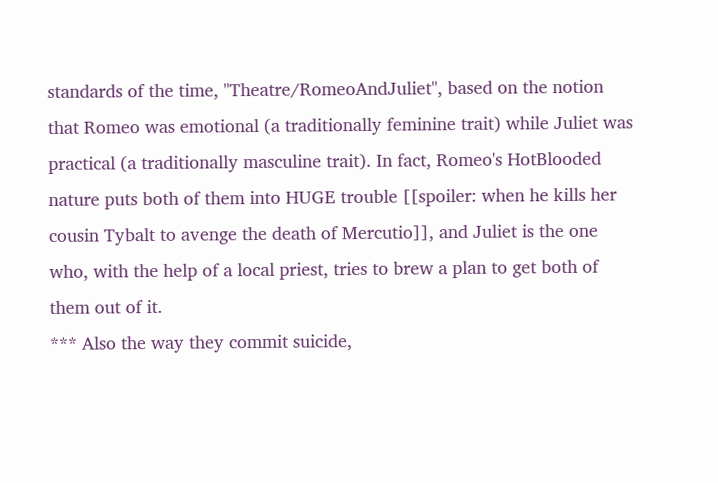standards of the time, ''Theatre/RomeoAndJuliet'', based on the notion that Romeo was emotional (a traditionally feminine trait) while Juliet was practical (a traditionally masculine trait). In fact, Romeo's HotBlooded nature puts both of them into HUGE trouble [[spoiler: when he kills her cousin Tybalt to avenge the death of Mercutio]], and Juliet is the one who, with the help of a local priest, tries to brew a plan to get both of them out of it.
*** Also the way they commit suicide,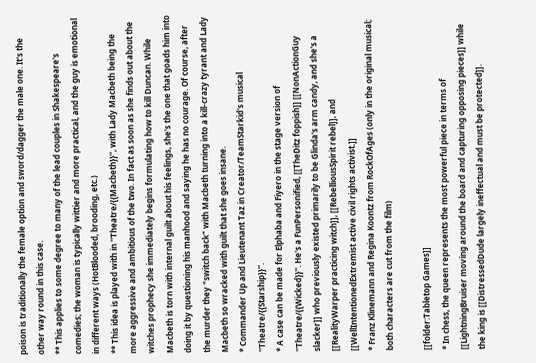poison is traditionally the female option and sword/dagger the male one. It's the other way round in this case.
** This applies to some degree to many of the lead couples in Shakespeare's comedies; the woman is typically wittier and more practical, and the guy is emotional in different ways (HotBlooded, brooding, etc.)
** This idea is played with in ''Theatre/{{Macbeth}}'', with Lady Macbeth being the more aggressive and ambitious of the two. In fact as soon as she finds out about the witches prophecy she immediately begins formulating how to kill Duncan. While Macbeth is torn with internal guilt about his feelings, she's the one that goads him into doing it by questioning his manhood and saying he has no courage. Of course, after the murder they "switch back" with Macbeth turning into a kill-crazy tyrant and Lady Macbeth so wracked with guilt that she goes insane.
* Commander Up and Lieutenant Taz in Creator/TeamStarkid's musical ''Theatre/{{Starship}}''.
* A case can be made for Elphaba and Fiyero in the stage version of ''Theatre/{{Wicked}}''. He's a FunPersonified, [[TheDitz foppish]] [[NonActionGuy slacker]] who previously existed primarily to be Glinda's arm candy, and she's a [[RealityWarper practicing witch]], [[RebelliousSpirit rebel]], and [[WellIntentionedExtremist active civil rights activist.]]
* Franz Klinemann and Regina Koontz from RockOfAges (only in the original musical; both characters are cut from the film)

[[folder:Tabletop Games]]
* In chess, the queen represents the most powerful piece in terms of [[LightningBruiser moving around the board and capturing opposing pieces]] while the king is [[DistressedDude largely ineffectual and must be protected]].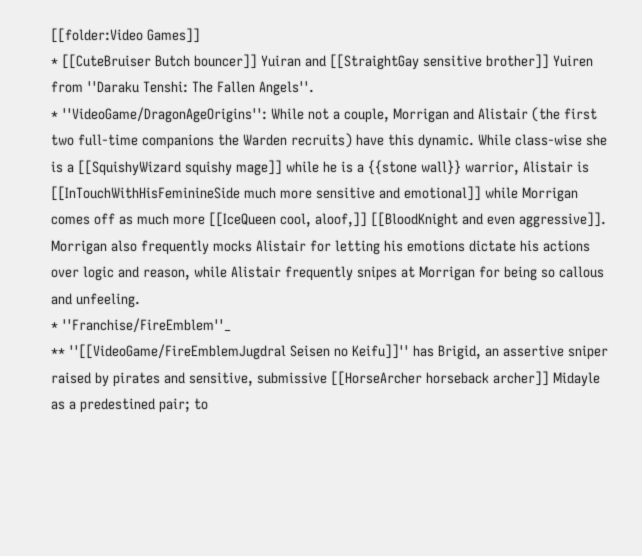[[folder:Video Games]]
* [[CuteBruiser Butch bouncer]] Yuiran and [[StraightGay sensitive brother]] Yuiren from ''Daraku Tenshi: The Fallen Angels''.
* ''VideoGame/DragonAgeOrigins'': While not a couple, Morrigan and Alistair (the first two full-time companions the Warden recruits) have this dynamic. While class-wise she is a [[SquishyWizard squishy mage]] while he is a {{stone wall}} warrior, Alistair is [[InTouchWithHisFeminineSide much more sensitive and emotional]] while Morrigan comes off as much more [[IceQueen cool, aloof,]] [[BloodKnight and even aggressive]]. Morrigan also frequently mocks Alistair for letting his emotions dictate his actions over logic and reason, while Alistair frequently snipes at Morrigan for being so callous and unfeeling.
* ''Franchise/FireEmblem''_
** ''[[VideoGame/FireEmblemJugdral Seisen no Keifu]]'' has Brigid, an assertive sniper raised by pirates and sensitive, submissive [[HorseArcher horseback archer]] Midayle as a predestined pair; to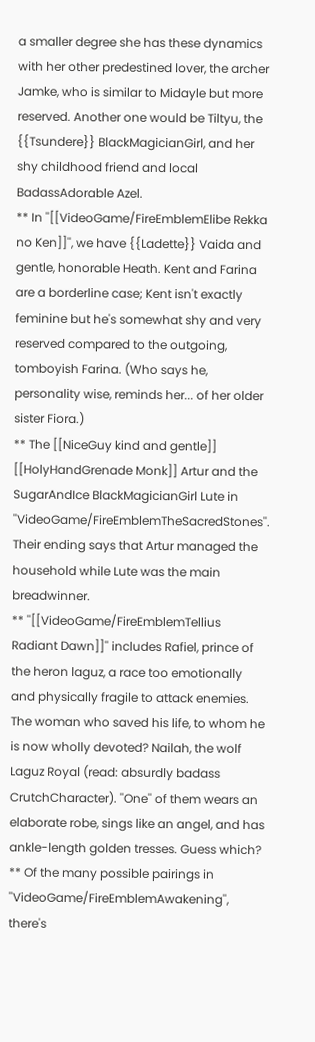a smaller degree she has these dynamics with her other predestined lover, the archer Jamke, who is similar to Midayle but more reserved. Another one would be Tiltyu, the {{Tsundere}} BlackMagicianGirl, and her shy childhood friend and local BadassAdorable Azel.
** In ''[[VideoGame/FireEmblemElibe Rekka no Ken]]'', we have {{Ladette}} Vaida and gentle, honorable Heath. Kent and Farina are a borderline case; Kent isn't exactly feminine but he's somewhat shy and very reserved compared to the outgoing, tomboyish Farina. (Who says he, personality wise, reminds her... of her older sister Fiora.)
** The [[NiceGuy kind and gentle]] [[HolyHandGrenade Monk]] Artur and the SugarAndIce BlackMagicianGirl Lute in ''VideoGame/FireEmblemTheSacredStones''. Their ending says that Artur managed the household while Lute was the main breadwinner.
** ''[[VideoGame/FireEmblemTellius Radiant Dawn]]'' includes Rafiel, prince of the heron laguz, a race too emotionally and physically fragile to attack enemies. The woman who saved his life, to whom he is now wholly devoted? Nailah, the wolf Laguz Royal (read: absurdly badass CrutchCharacter). ''One'' of them wears an elaborate robe, sings like an angel, and has ankle-length golden tresses. Guess which?
** Of the many possible pairings in ''VideoGame/FireEmblemAwakening'', there's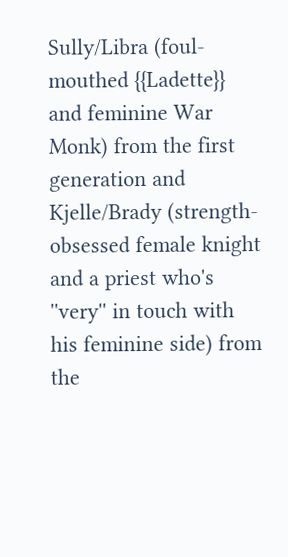Sully/Libra (foul-mouthed {{Ladette}} and feminine War Monk) from the first generation and Kjelle/Brady (strength-obsessed female knight and a priest who's ''very'' in touch with his feminine side) from the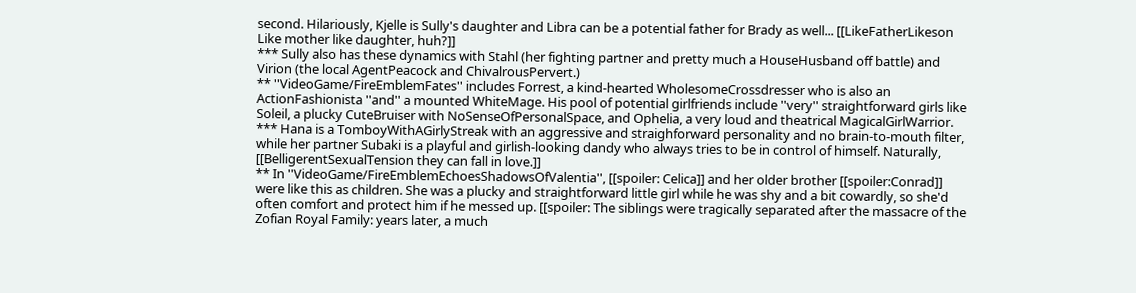second. Hilariously, Kjelle is Sully's daughter and Libra can be a potential father for Brady as well... [[LikeFatherLikeson Like mother like daughter, huh?]]
*** Sully also has these dynamics with Stahl (her fighting partner and pretty much a HouseHusband off battle) and Virion (the local AgentPeacock and ChivalrousPervert.)
** ''VideoGame/FireEmblemFates'' includes Forrest, a kind-hearted WholesomeCrossdresser who is also an ActionFashionista ''and'' a mounted WhiteMage. His pool of potential girlfriends include ''very'' straightforward girls like Soleil, a plucky CuteBruiser with NoSenseOfPersonalSpace, and Ophelia, a very loud and theatrical MagicalGirlWarrior.
*** Hana is a TomboyWithAGirlyStreak with an aggressive and straighforward personality and no brain-to-mouth filter, while her partner Subaki is a playful and girlish-looking dandy who always tries to be in control of himself. Naturally, [[BelligerentSexualTension they can fall in love.]]
** In ''VideoGame/FireEmblemEchoesShadowsOfValentia'', [[spoiler: Celica]] and her older brother [[spoiler:Conrad]] were like this as children. She was a plucky and straightforward little girl while he was shy and a bit cowardly, so she'd often comfort and protect him if he messed up. [[spoiler: The siblings were tragically separated after the massacre of the Zofian Royal Family: years later, a much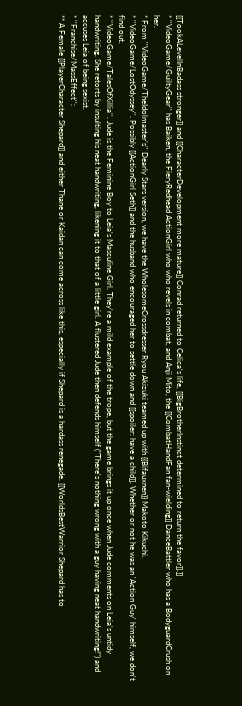[[TookALevelInBadass stronger]] and [[CharacterDevelopment more mature]] Conrad returned to Celica's life, [[BigBrotherInstinct determined to return the favor]].]]
* ''VideoGame/GuiltyGear'' has Baiken, the FieryRedhead ActionGirl who who revels in combat, and Anji Mito, the [[CombatHandFan fan-wielding]] DanceBattler who has a BodyguardCrush on her.
* From ''VideoGame/TheIdolmaster's'' Dearly Stars version, we have the WholesomeCrossdresser Ryou Akizuki teamed up with {{Bifauxnen}} Makoto Kikuchi.
* ''VideoGame/LostOdyssey''. Possibly [[ActionGirl Seth]] and the husband who encouraged her to settle down and [[spoiler: have a child]]. Whether or not he was an 'Action Guy' himself, we don't find out.
* ''VideoGame/TalesOfXillia''. Jude is the Feminine Boy to Leia's Masculine Girl. They're a mild example of the trope, but the game brings it up once when Jude comments on Leia's untidy handwriting. She retorts by insulting his neat handwriting, likening it to that of a little girl. A flustered Jude then defends himself ("There's nothing wrong with a guy having neat handwriting!") and accuses Leia of being sexist.
* ''Franchise/MassEffect'':
** A Female [[PlayerCharacter Shepard]] and either Thane or Kaidan can come across like this, especially if Shepard is a hardass renegade. [[WorldsBestWarrior Shepard has to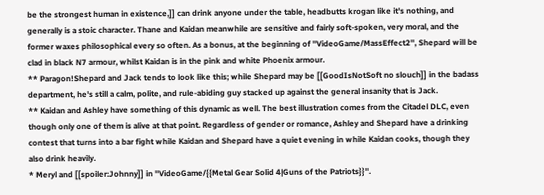be the strongest human in existence,]] can drink anyone under the table, headbutts krogan like it's nothing, and generally is a stoic character. Thane and Kaidan meanwhile are sensitive and fairly soft-spoken, very moral, and the former waxes philosophical every so often. As a bonus, at the beginning of ''VideoGame/MassEffect2'', Shepard will be clad in black N7 armour, whilst Kaidan is in the pink and white Phoenix armour.
** Paragon!Shepard and Jack tends to look like this; while Shepard may be [[GoodIsNotSoft no slouch]] in the badass department, he's still a calm, polite, and rule-abiding guy stacked up against the general insanity that is Jack.
** Kaidan and Ashley have something of this dynamic as well. The best illustration comes from the Citadel DLC, even though only one of them is alive at that point. Regardless of gender or romance, Ashley and Shepard have a drinking contest that turns into a bar fight while Kaidan and Shepard have a quiet evening in while Kaidan cooks, though they also drink heavily.
* Meryl and [[spoiler:Johnny]] in ''VideoGame/{{Metal Gear Solid 4|Guns of the Patriots}}''.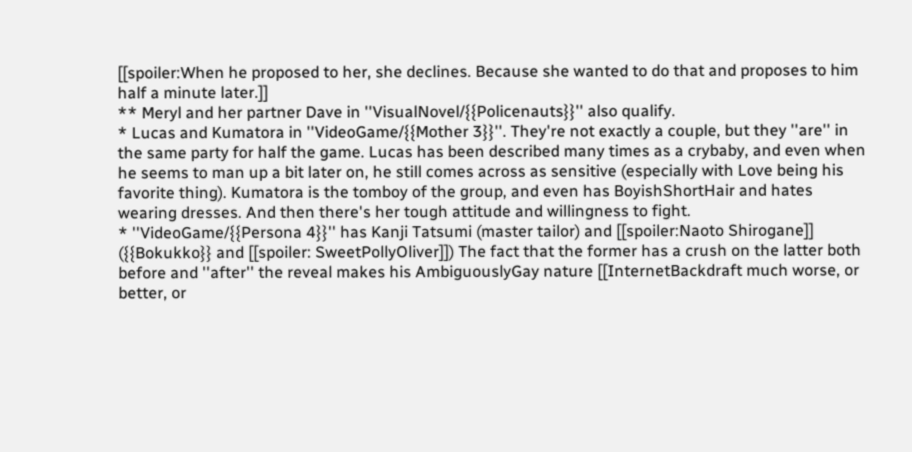[[spoiler:When he proposed to her, she declines. Because she wanted to do that and proposes to him half a minute later.]]
** Meryl and her partner Dave in ''VisualNovel/{{Policenauts}}'' also qualify.
* Lucas and Kumatora in ''VideoGame/{{Mother 3}}''. They're not exactly a couple, but they ''are'' in the same party for half the game. Lucas has been described many times as a crybaby, and even when he seems to man up a bit later on, he still comes across as sensitive (especially with Love being his favorite thing). Kumatora is the tomboy of the group, and even has BoyishShortHair and hates wearing dresses. And then there's her tough attitude and willingness to fight.
* ''VideoGame/{{Persona 4}}'' has Kanji Tatsumi (master tailor) and [[spoiler:Naoto Shirogane]] ({{Bokukko}} and [[spoiler: SweetPollyOliver]]) The fact that the former has a crush on the latter both before and ''after'' the reveal makes his AmbiguouslyGay nature [[InternetBackdraft much worse, or better, or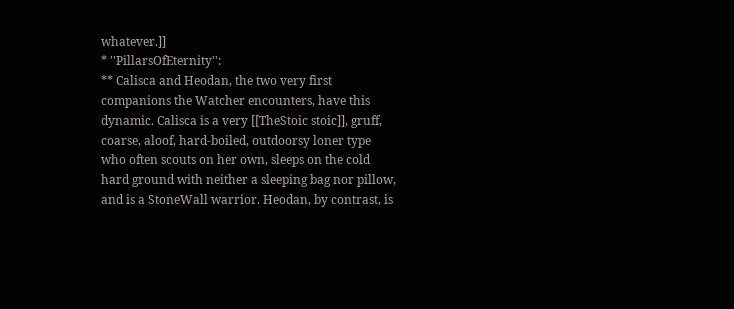whatever.]]
* ''PillarsOfEternity'':
** Calisca and Heodan, the two very first companions the Watcher encounters, have this dynamic. Calisca is a very [[TheStoic stoic]], gruff, coarse, aloof, hard-boiled, outdoorsy loner type who often scouts on her own, sleeps on the cold hard ground with neither a sleeping bag nor pillow, and is a StoneWall warrior. Heodan, by contrast, is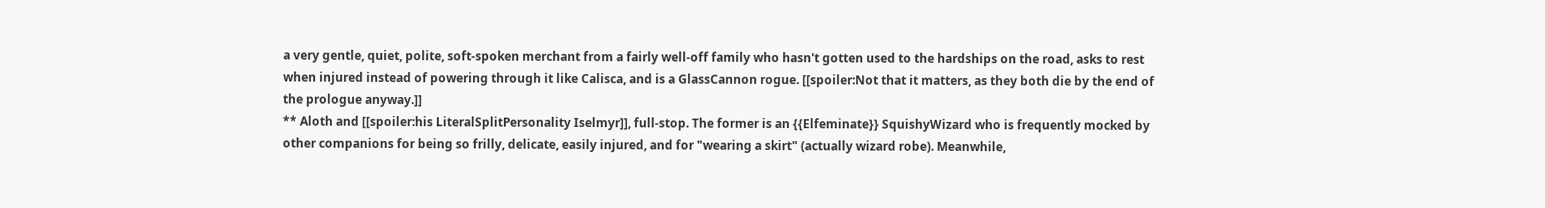a very gentle, quiet, polite, soft-spoken merchant from a fairly well-off family who hasn't gotten used to the hardships on the road, asks to rest when injured instead of powering through it like Calisca, and is a GlassCannon rogue. [[spoiler:Not that it matters, as they both die by the end of the prologue anyway.]]
** Aloth and [[spoiler:his LiteralSplitPersonality Iselmyr]], full-stop. The former is an {{Elfeminate}} SquishyWizard who is frequently mocked by other companions for being so frilly, delicate, easily injured, and for "wearing a skirt" (actually wizard robe). Meanwhile,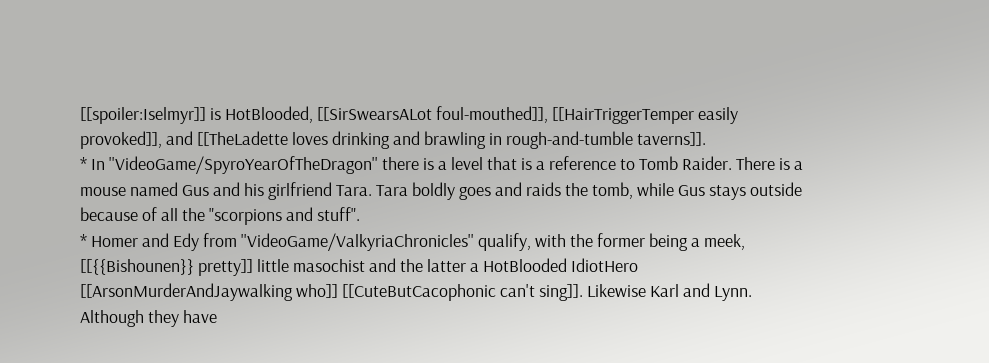[[spoiler:Iselmyr]] is HotBlooded, [[SirSwearsALot foul-mouthed]], [[HairTriggerTemper easily provoked]], and [[TheLadette loves drinking and brawling in rough-and-tumble taverns]].
* In ''VideoGame/SpyroYearOfTheDragon'' there is a level that is a reference to Tomb Raider. There is a mouse named Gus and his girlfriend Tara. Tara boldly goes and raids the tomb, while Gus stays outside because of all the "scorpions and stuff".
* Homer and Edy from ''VideoGame/ValkyriaChronicles'' qualify, with the former being a meek, [[{{Bishounen}} pretty]] little masochist and the latter a HotBlooded IdiotHero [[ArsonMurderAndJaywalking who]] [[CuteButCacophonic can't sing]]. Likewise Karl and Lynn. Although they have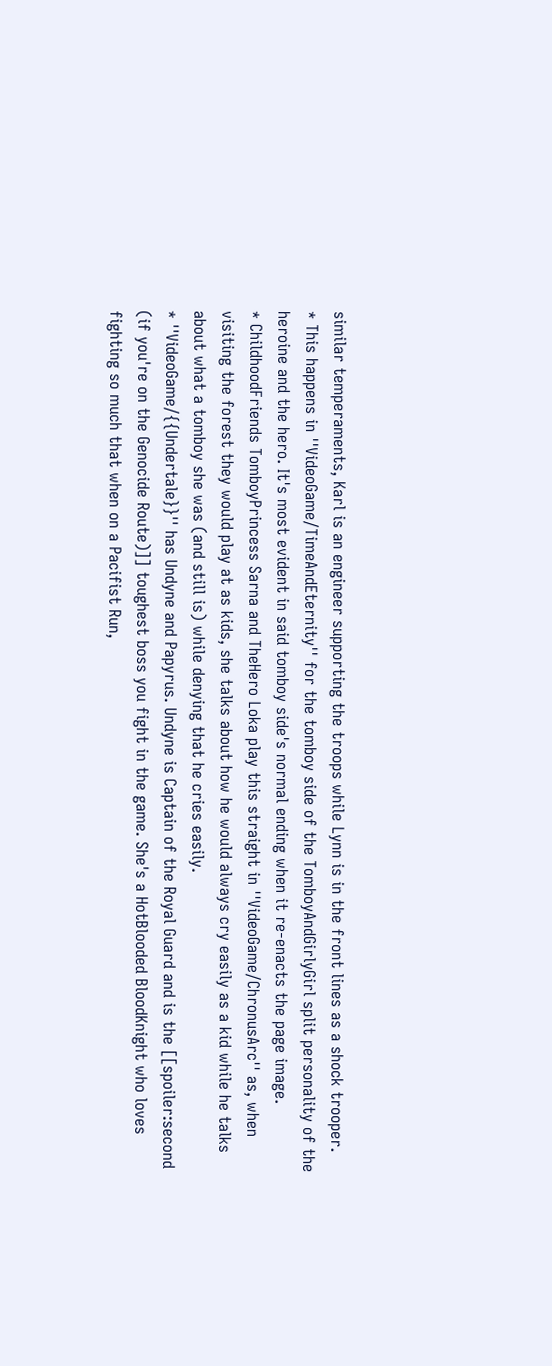similar temperaments, Karl is an engineer supporting the troops while Lynn is in the front lines as a shock trooper.
* This happens in ''VideoGame/TimeAndEternity'' for the tomboy side of the TomboyAndGirlyGirl split personality of the heroine and the hero. It's most evident in said tomboy side's normal ending when it re-enacts the page image.
* ChildhoodFriends TomboyPrincess Sarna and TheHero Loka play this straight in ''VideoGame/ChronusArc'' as, when visiting the forest they would play at as kids, she talks about how he would always cry easily as a kid while he talks about what a tomboy she was (and still is) while denying that he cries easily.
* ''VideoGame/{{Undertale}}'' has Undyne and Papyrus. Undyne is Captain of the Royal Guard and is the [[spoiler:second (if you're on the Genocide Route)]] toughest boss you fight in the game. She's a HotBlooded BloodKnight who loves fighting so much that when on a Pacifist Run,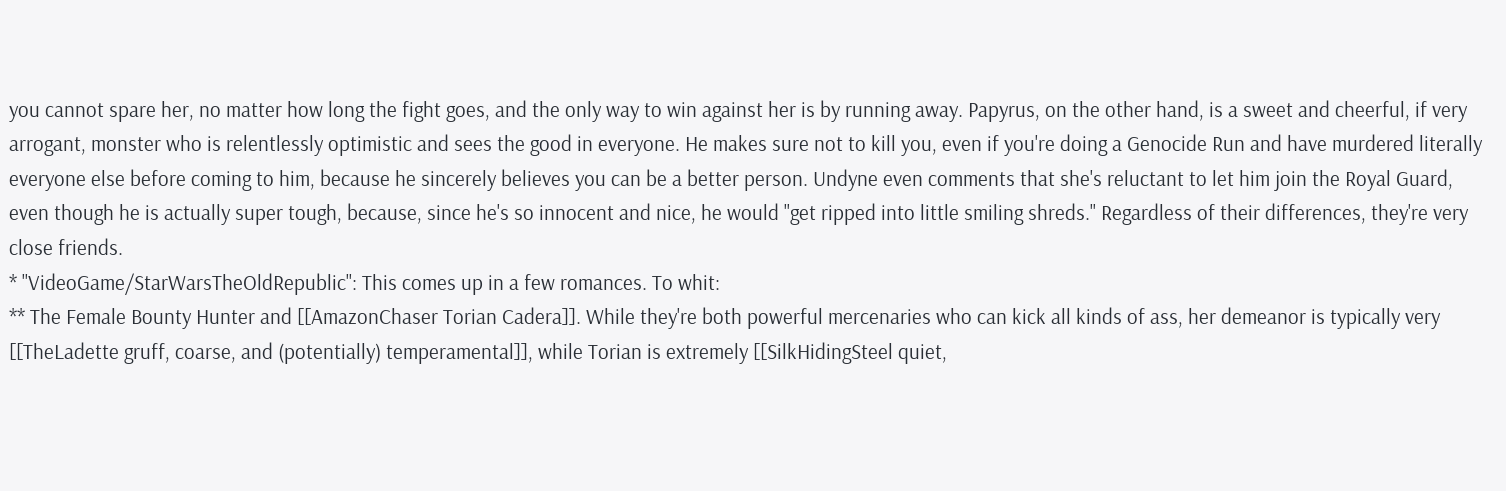you cannot spare her, no matter how long the fight goes, and the only way to win against her is by running away. Papyrus, on the other hand, is a sweet and cheerful, if very arrogant, monster who is relentlessly optimistic and sees the good in everyone. He makes sure not to kill you, even if you're doing a Genocide Run and have murdered literally everyone else before coming to him, because he sincerely believes you can be a better person. Undyne even comments that she's reluctant to let him join the Royal Guard, even though he is actually super tough, because, since he's so innocent and nice, he would "get ripped into little smiling shreds." Regardless of their differences, they're very close friends.
* ''VideoGame/StarWarsTheOldRepublic'': This comes up in a few romances. To whit:
** The Female Bounty Hunter and [[AmazonChaser Torian Cadera]]. While they're both powerful mercenaries who can kick all kinds of ass, her demeanor is typically very [[TheLadette gruff, coarse, and (potentially) temperamental]], while Torian is extremely [[SilkHidingSteel quiet,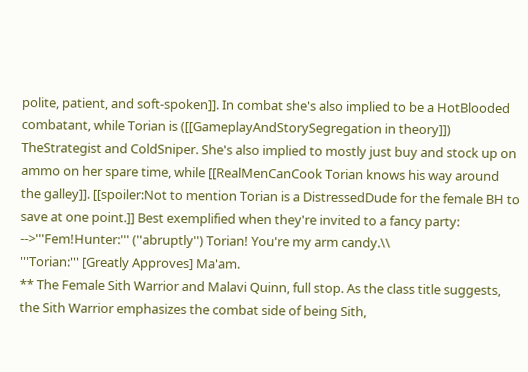polite, patient, and soft-spoken]]. In combat she's also implied to be a HotBlooded combatant, while Torian is ([[GameplayAndStorySegregation in theory]]) TheStrategist and ColdSniper. She's also implied to mostly just buy and stock up on ammo on her spare time, while [[RealMenCanCook Torian knows his way around the galley]]. [[spoiler:Not to mention Torian is a DistressedDude for the female BH to save at one point.]] Best exemplified when they're invited to a fancy party:
-->'''Fem!Hunter:''' (''abruptly'') Torian! You're my arm candy.\\
'''Torian:''' [Greatly Approves] Ma'am.
** The Female Sith Warrior and Malavi Quinn, full stop. As the class title suggests, the Sith Warrior emphasizes the combat side of being Sith,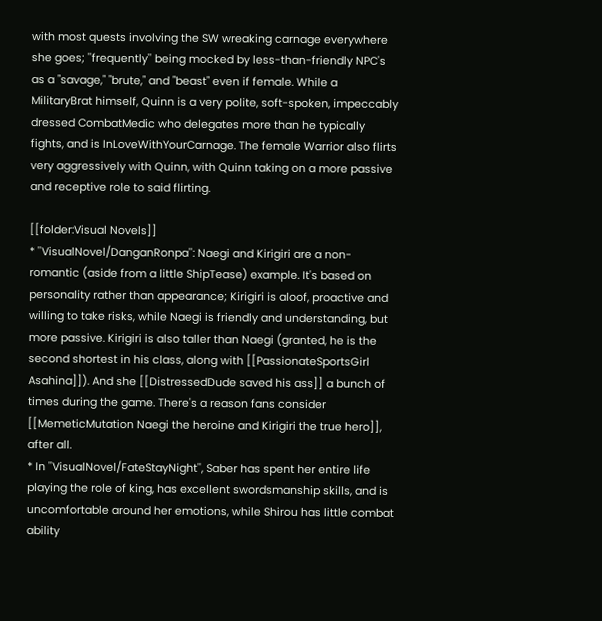with most quests involving the SW wreaking carnage everywhere she goes; ''frequently'' being mocked by less-than-friendly NPC's as a "savage," "brute," and "beast" even if female. While a MilitaryBrat himself, Quinn is a very polite, soft-spoken, impeccably dressed CombatMedic who delegates more than he typically fights, and is InLoveWithYourCarnage. The female Warrior also flirts very aggressively with Quinn, with Quinn taking on a more passive and receptive role to said flirting.

[[folder:Visual Novels]]
* ''VisualNovel/DanganRonpa'': Naegi and Kirigiri are a non-romantic (aside from a little ShipTease) example. It's based on personality rather than appearance; Kirigiri is aloof, proactive and willing to take risks, while Naegi is friendly and understanding, but more passive. Kirigiri is also taller than Naegi (granted, he is the second shortest in his class, along with [[PassionateSportsGirl Asahina]]). And she [[DistressedDude saved his ass]] a bunch of times during the game. There's a reason fans consider [[MemeticMutation Naegi the heroine and Kirigiri the true hero]], after all.
* In ''VisualNovel/FateStayNight'', Saber has spent her entire life playing the role of king, has excellent swordsmanship skills, and is uncomfortable around her emotions, while Shirou has little combat ability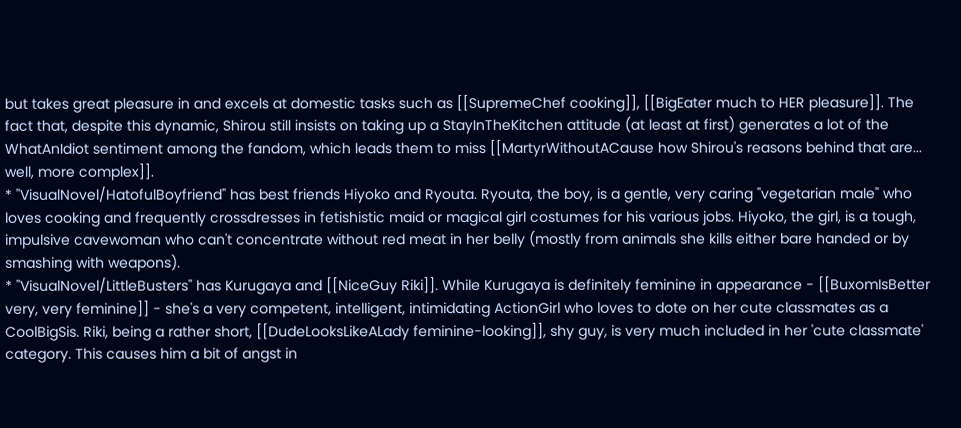but takes great pleasure in and excels at domestic tasks such as [[SupremeChef cooking]], [[BigEater much to HER pleasure]]. The fact that, despite this dynamic, Shirou still insists on taking up a StayInTheKitchen attitude (at least at first) generates a lot of the WhatAnIdiot sentiment among the fandom, which leads them to miss [[MartyrWithoutACause how Shirou's reasons behind that are... well, more complex]].
* ''VisualNovel/HatofulBoyfriend'' has best friends Hiyoko and Ryouta. Ryouta, the boy, is a gentle, very caring "vegetarian male" who loves cooking and frequently crossdresses in fetishistic maid or magical girl costumes for his various jobs. Hiyoko, the girl, is a tough, impulsive cavewoman who can't concentrate without red meat in her belly (mostly from animals she kills either bare handed or by smashing with weapons).
* ''VisualNovel/LittleBusters'' has Kurugaya and [[NiceGuy Riki]]. While Kurugaya is definitely feminine in appearance - [[BuxomIsBetter very, very feminine]] - she's a very competent, intelligent, intimidating ActionGirl who loves to dote on her cute classmates as a CoolBigSis. Riki, being a rather short, [[DudeLooksLikeALady feminine-looking]], shy guy, is very much included in her 'cute classmate' category. This causes him a bit of angst in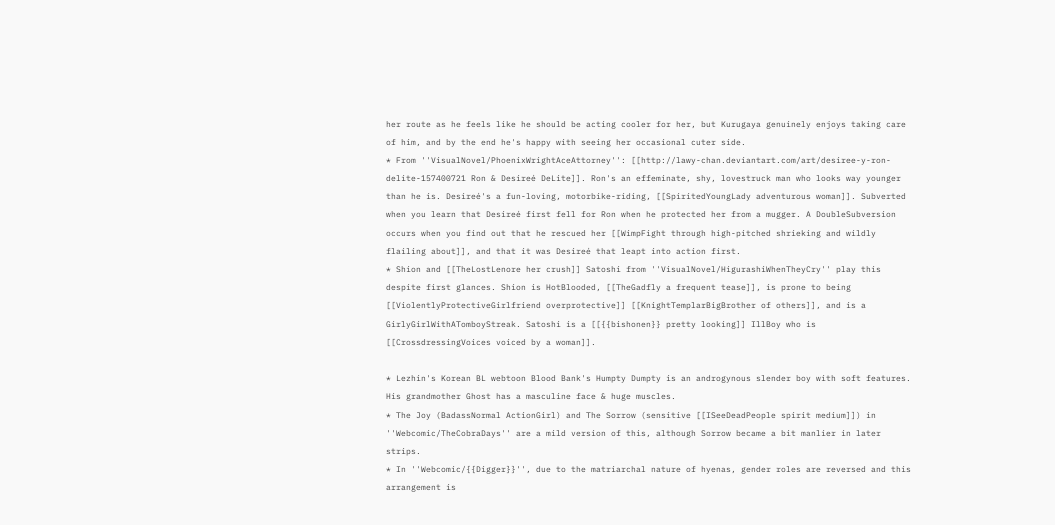her route as he feels like he should be acting cooler for her, but Kurugaya genuinely enjoys taking care of him, and by the end he's happy with seeing her occasional cuter side.
* From ''VisualNovel/PhoenixWrightAceAttorney'': [[http://lawy-chan.deviantart.com/art/desiree-y-ron-delite-157400721 Ron & Desireé DeLite]]. Ron's an effeminate, shy, lovestruck man who looks way younger than he is. Desireé's a fun-loving, motorbike-riding, [[SpiritedYoungLady adventurous woman]]. Subverted when you learn that Desireé first fell for Ron when he protected her from a mugger. A DoubleSubversion occurs when you find out that he rescued her [[WimpFight through high-pitched shrieking and wildly flailing about]], and that it was Desireé that leapt into action first.
* Shion and [[TheLostLenore her crush]] Satoshi from ''VisualNovel/HigurashiWhenTheyCry'' play this despite first glances. Shion is HotBlooded, [[TheGadfly a frequent tease]], is prone to being [[ViolentlyProtectiveGirlfriend overprotective]] [[KnightTemplarBigBrother of others]], and is a GirlyGirlWithATomboyStreak. Satoshi is a [[{{bishonen}} pretty looking]] IllBoy who is [[CrossdressingVoices voiced by a woman]].

* Lezhin's Korean BL webtoon Blood Bank's Humpty Dumpty is an androgynous slender boy with soft features. His grandmother Ghost has a masculine face & huge muscles.
* The Joy (BadassNormal ActionGirl) and The Sorrow (sensitive [[ISeeDeadPeople spirit medium]]) in ''Webcomic/TheCobraDays'' are a mild version of this, although Sorrow became a bit manlier in later strips.
* In ''Webcomic/{{Digger}}'', due to the matriarchal nature of hyenas, gender roles are reversed and this arrangement is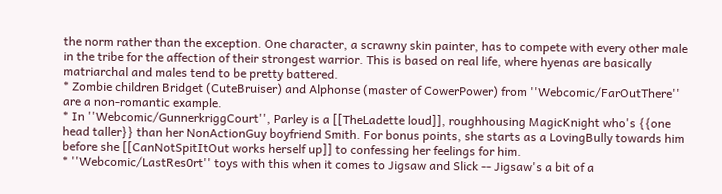the norm rather than the exception. One character, a scrawny skin painter, has to compete with every other male in the tribe for the affection of their strongest warrior. This is based on real life, where hyenas are basically matriarchal and males tend to be pretty battered.
* Zombie children Bridget (CuteBruiser) and Alphonse (master of CowerPower) from ''Webcomic/FarOutThere'' are a non-romantic example.
* In ''Webcomic/GunnerkriggCourt'', Parley is a [[TheLadette loud]], roughhousing MagicKnight who's {{one head taller}} than her NonActionGuy boyfriend Smith. For bonus points, she starts as a LovingBully towards him before she [[CanNotSpitItOut works herself up]] to confessing her feelings for him.
* ''Webcomic/LastRes0rt'' toys with this when it comes to Jigsaw and Slick -- Jigsaw's a bit of a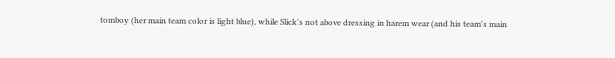tomboy (her main team color is light blue), while Slick's not above dressing in harem wear (and his team's main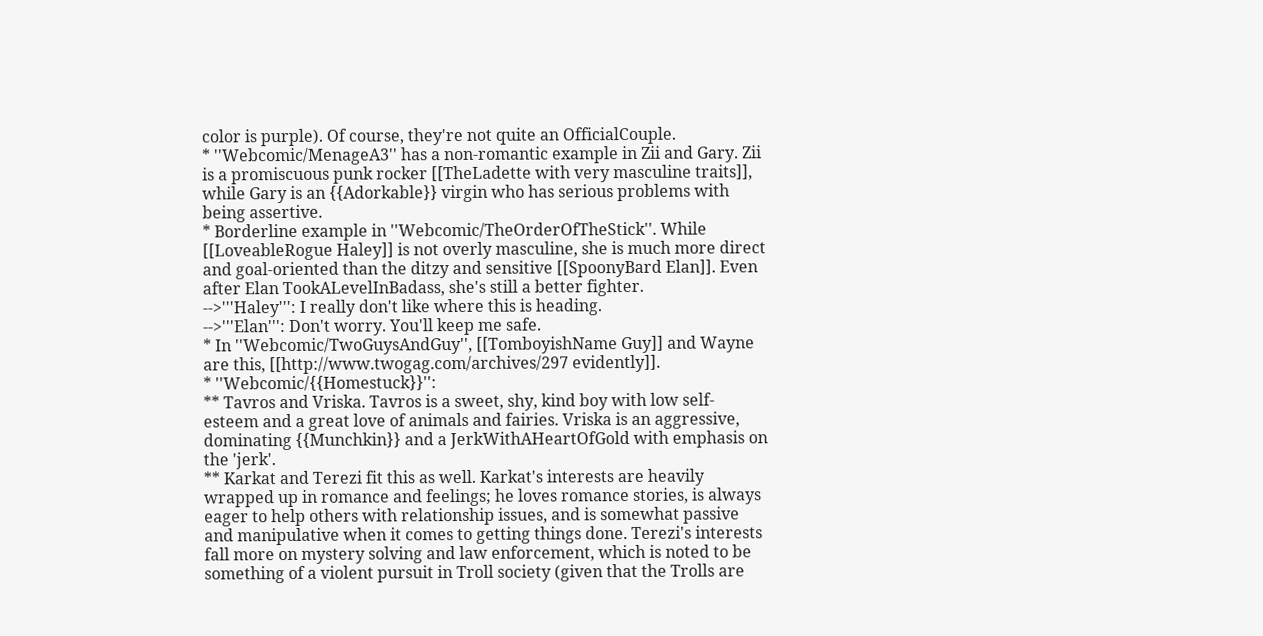color is purple). Of course, they're not quite an OfficialCouple.
* ''Webcomic/MenageA3'' has a non-romantic example in Zii and Gary. Zii is a promiscuous punk rocker [[TheLadette with very masculine traits]], while Gary is an {{Adorkable}} virgin who has serious problems with being assertive.
* Borderline example in ''Webcomic/TheOrderOfTheStick''. While [[LoveableRogue Haley]] is not overly masculine, she is much more direct and goal-oriented than the ditzy and sensitive [[SpoonyBard Elan]]. Even after Elan TookALevelInBadass, she's still a better fighter.
-->'''Haley''': I really don't like where this is heading.
-->'''Elan''': Don't worry. You'll keep me safe.
* In ''Webcomic/TwoGuysAndGuy'', [[TomboyishName Guy]] and Wayne are this, [[http://www.twogag.com/archives/297 evidently]].
* ''Webcomic/{{Homestuck}}'':
** Tavros and Vriska. Tavros is a sweet, shy, kind boy with low self-esteem and a great love of animals and fairies. Vriska is an aggressive, dominating {{Munchkin}} and a JerkWithAHeartOfGold with emphasis on the 'jerk'.
** Karkat and Terezi fit this as well. Karkat's interests are heavily wrapped up in romance and feelings; he loves romance stories, is always eager to help others with relationship issues, and is somewhat passive and manipulative when it comes to getting things done. Terezi's interests fall more on mystery solving and law enforcement, which is noted to be something of a violent pursuit in Troll society (given that the Trolls are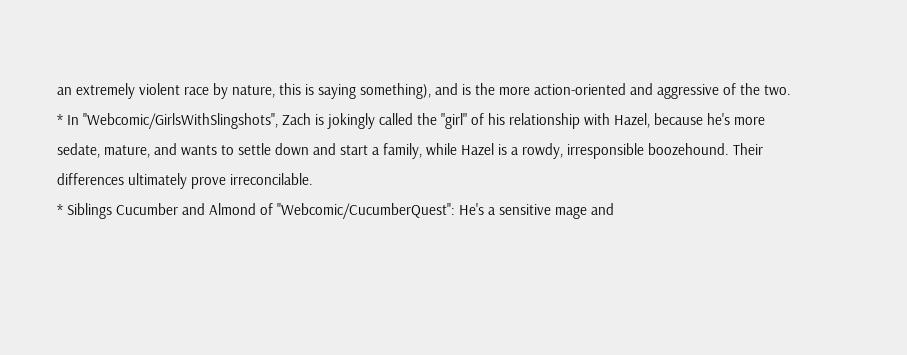an extremely violent race by nature, this is saying something), and is the more action-oriented and aggressive of the two.
* In ''Webcomic/GirlsWithSlingshots'', Zach is jokingly called the "girl" of his relationship with Hazel, because he's more sedate, mature, and wants to settle down and start a family, while Hazel is a rowdy, irresponsible boozehound. Their differences ultimately prove irreconcilable.
* Siblings Cucumber and Almond of ''Webcomic/CucumberQuest'': He's a sensitive mage and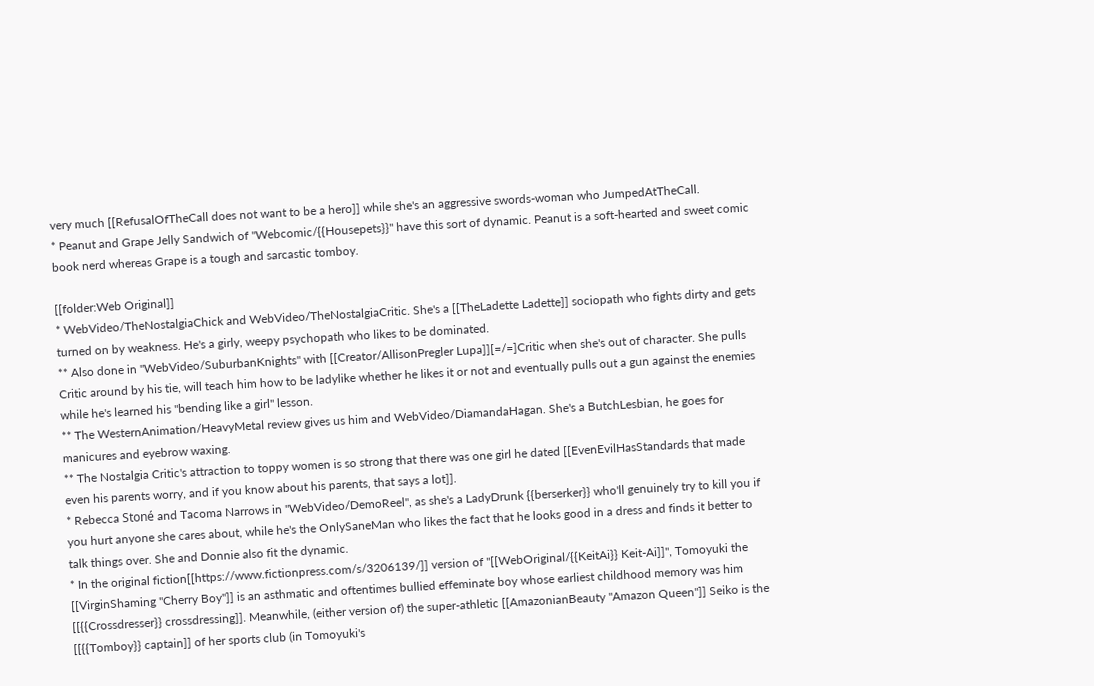very much [[RefusalOfTheCall does not want to be a hero]] while she's an aggressive swords-woman who JumpedAtTheCall.
* Peanut and Grape Jelly Sandwich of ''Webcomic/{{Housepets}}'' have this sort of dynamic. Peanut is a soft-hearted and sweet comic book nerd whereas Grape is a tough and sarcastic tomboy.

[[folder:Web Original]]
* WebVideo/TheNostalgiaChick and WebVideo/TheNostalgiaCritic. She's a [[TheLadette Ladette]] sociopath who fights dirty and gets turned on by weakness. He's a girly, weepy psychopath who likes to be dominated.
** Also done in ''WebVideo/SuburbanKnights'' with [[Creator/AllisonPregler Lupa]][=/=]Critic when she's out of character. She pulls Critic around by his tie, will teach him how to be ladylike whether he likes it or not and eventually pulls out a gun against the enemies while he's learned his "bending like a girl" lesson.
** The WesternAnimation/HeavyMetal review gives us him and WebVideo/DiamandaHagan. She's a ButchLesbian, he goes for manicures and eyebrow waxing.
** The Nostalgia Critic's attraction to toppy women is so strong that there was one girl he dated [[EvenEvilHasStandards that made even his parents worry, and if you know about his parents, that says a lot]].
* Rebecca Stoné and Tacoma Narrows in ''WebVideo/DemoReel'', as she's a LadyDrunk {{berserker}} who'll genuinely try to kill you if you hurt anyone she cares about, while he's the OnlySaneMan who likes the fact that he looks good in a dress and finds it better to talk things over. She and Donnie also fit the dynamic.
* In the original fiction[[https://www.fictionpress.com/s/3206139/]] version of ''[[WebOriginal/{{KeitAi}} Keit-Ai]]'', Tomoyuki the [[VirginShaming "Cherry Boy"]] is an asthmatic and oftentimes bullied effeminate boy whose earliest childhood memory was him [[{{Crossdresser}} crossdressing]]. Meanwhile, (either version of) the super-athletic [[AmazonianBeauty "Amazon Queen"]] Seiko is the [[{{Tomboy}} captain]] of her sports club (in Tomoyuki's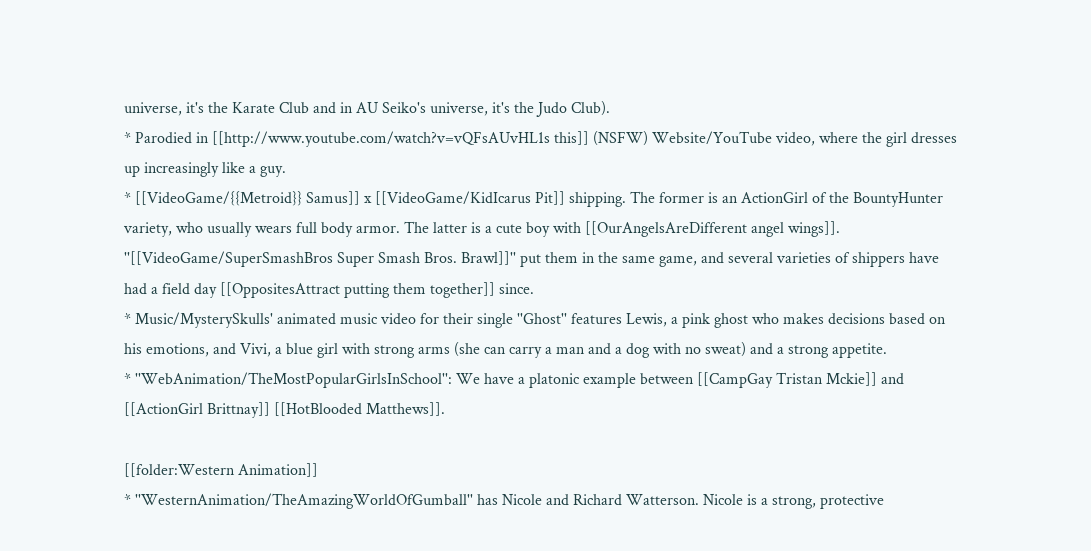universe, it's the Karate Club and in AU Seiko's universe, it's the Judo Club).
* Parodied in [[http://www.youtube.com/watch?v=vQFsAUvHL1s this]] (NSFW) Website/YouTube video, where the girl dresses up increasingly like a guy.
* [[VideoGame/{{Metroid}} Samus]] x [[VideoGame/KidIcarus Pit]] shipping. The former is an ActionGirl of the BountyHunter variety, who usually wears full body armor. The latter is a cute boy with [[OurAngelsAreDifferent angel wings]]. ''[[VideoGame/SuperSmashBros Super Smash Bros. Brawl]]'' put them in the same game, and several varieties of shippers have had a field day [[OppositesAttract putting them together]] since.
* Music/MysterySkulls' animated music video for their single ''Ghost'' features Lewis, a pink ghost who makes decisions based on his emotions, and Vivi, a blue girl with strong arms (she can carry a man and a dog with no sweat) and a strong appetite.
* ''WebAnimation/TheMostPopularGirlsInSchool'': We have a platonic example between [[CampGay Tristan Mckie]] and [[ActionGirl Brittnay]] [[HotBlooded Matthews]].

[[folder:Western Animation]]
* ''WesternAnimation/TheAmazingWorldOfGumball'' has Nicole and Richard Watterson. Nicole is a strong, protective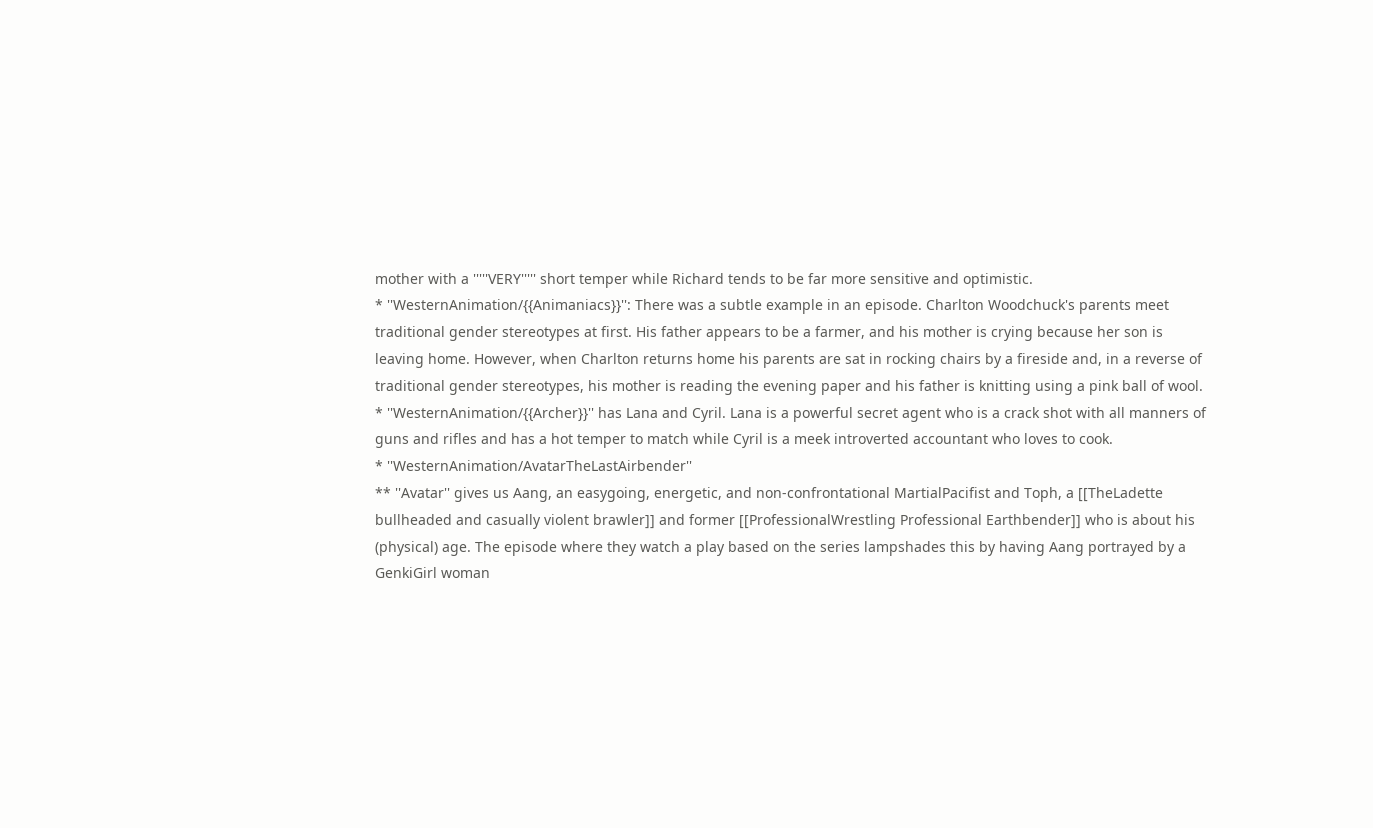mother with a '''''VERY''''' short temper while Richard tends to be far more sensitive and optimistic.
* ''WesternAnimation/{{Animaniacs}}'': There was a subtle example in an episode. Charlton Woodchuck's parents meet traditional gender stereotypes at first. His father appears to be a farmer, and his mother is crying because her son is leaving home. However, when Charlton returns home his parents are sat in rocking chairs by a fireside and, in a reverse of traditional gender stereotypes, his mother is reading the evening paper and his father is knitting using a pink ball of wool.
* ''WesternAnimation/{{Archer}}'' has Lana and Cyril. Lana is a powerful secret agent who is a crack shot with all manners of guns and rifles and has a hot temper to match while Cyril is a meek introverted accountant who loves to cook.
* ''WesternAnimation/AvatarTheLastAirbender''
** ''Avatar'' gives us Aang, an easygoing, energetic, and non-confrontational MartialPacifist and Toph, a [[TheLadette bullheaded and casually violent brawler]] and former [[ProfessionalWrestling Professional Earthbender]] who is about his (physical) age. The episode where they watch a play based on the series lampshades this by having Aang portrayed by a GenkiGirl woman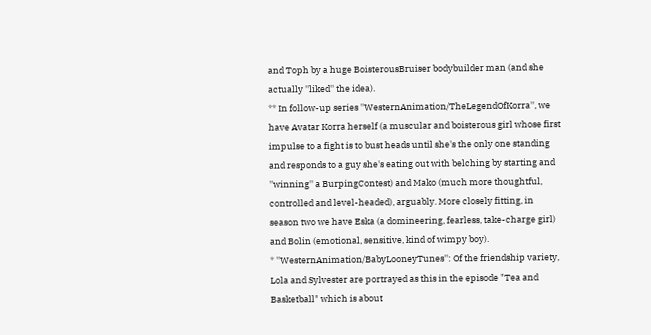and Toph by a huge BoisterousBruiser bodybuilder man (and she actually ''liked'' the idea).
** In follow-up series ''WesternAnimation/TheLegendOfKorra'', we have Avatar Korra herself (a muscular and boisterous girl whose first impulse to a fight is to bust heads until she's the only one standing and responds to a guy she's eating out with belching by starting and ''winning'' a BurpingContest) and Mako (much more thoughtful, controlled and level-headed), arguably. More closely fitting, in season two we have Eska (a domineering, fearless, take-charge girl) and Bolin (emotional, sensitive, kind of wimpy boy).
* ''WesternAnimation/BabyLooneyTunes'': Of the friendship variety, Lola and Sylvester are portrayed as this in the episode "Tea and Basketball" which is about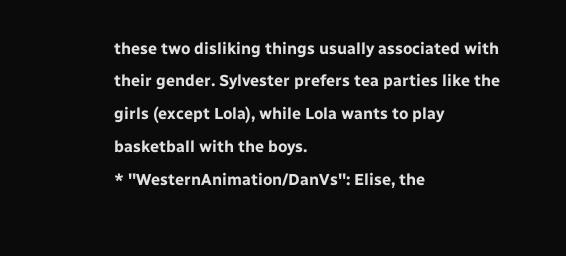these two disliking things usually associated with their gender. Sylvester prefers tea parties like the girls (except Lola), while Lola wants to play basketball with the boys.
* ''WesternAnimation/DanVs'': Elise, the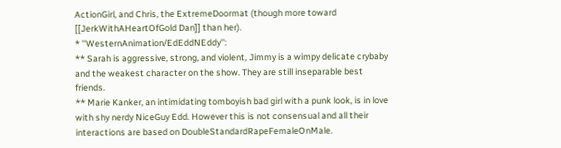ActionGirl, and Chris, the ExtremeDoormat (though more toward [[JerkWithAHeartOfGold Dan]] than her).
* ''WesternAnimation/EdEddNEddy'':
** Sarah is aggressive, strong, and violent, Jimmy is a wimpy delicate crybaby and the weakest character on the show. They are still inseparable best friends.
** Marie Kanker, an intimidating tomboyish bad girl with a punk look, is in love with shy nerdy NiceGuy Edd. However this is not consensual and all their interactions are based on DoubleStandardRapeFemaleOnMale.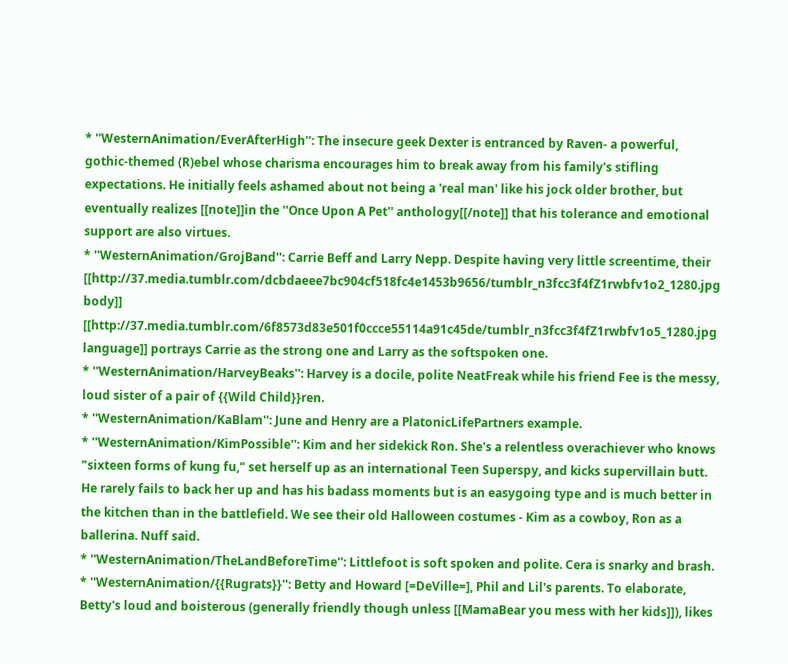* ''WesternAnimation/EverAfterHigh'': The insecure geek Dexter is entranced by Raven- a powerful, gothic-themed (R)ebel whose charisma encourages him to break away from his family's stifling expectations. He initially feels ashamed about not being a 'real man' like his jock older brother, but eventually realizes [[note]]in the ''Once Upon A Pet'' anthology[[/note]] that his tolerance and emotional support are also virtues.
* ''WesternAnimation/GrojBand'': Carrie Beff and Larry Nepp. Despite having very little screentime, their [[http://37.media.tumblr.com/dcbdaeee7bc904cf518fc4e1453b9656/tumblr_n3fcc3f4fZ1rwbfv1o2_1280.jpg body]] [[http://37.media.tumblr.com/6f8573d83e501f0ccce55114a91c45de/tumblr_n3fcc3f4fZ1rwbfv1o5_1280.jpg language]] portrays Carrie as the strong one and Larry as the softspoken one.
* ''WesternAnimation/HarveyBeaks'': Harvey is a docile, polite NeatFreak while his friend Fee is the messy, loud sister of a pair of {{Wild Child}}ren.
* ''WesternAnimation/KaBlam'': June and Henry are a PlatonicLifePartners example.
* ''WesternAnimation/KimPossible'': Kim and her sidekick Ron. She's a relentless overachiever who knows "sixteen forms of kung fu," set herself up as an international Teen Superspy, and kicks supervillain butt. He rarely fails to back her up and has his badass moments but is an easygoing type and is much better in the kitchen than in the battlefield. We see their old Halloween costumes - Kim as a cowboy, Ron as a ballerina. Nuff said.
* ''WesternAnimation/TheLandBeforeTime'': Littlefoot is soft spoken and polite. Cera is snarky and brash.
* ''WesternAnimation/{{Rugrats}}'': Betty and Howard [=DeVille=], Phil and Lil's parents. To elaborate, Betty's loud and boisterous (generally friendly though unless [[MamaBear you mess with her kids]]), likes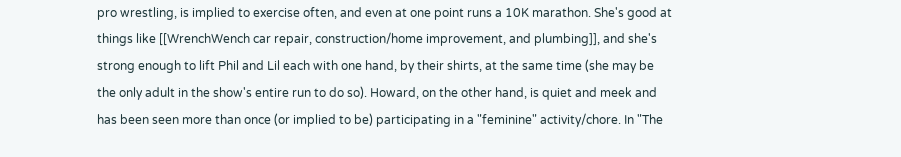pro wrestling, is implied to exercise often, and even at one point runs a 10K marathon. She's good at things like [[WrenchWench car repair, construction/home improvement, and plumbing]], and she's strong enough to lift Phil and Lil each with one hand, by their shirts, at the same time (she may be the only adult in the show's entire run to do so). Howard, on the other hand, is quiet and meek and has been seen more than once (or implied to be) participating in a "feminine" activity/chore. In "The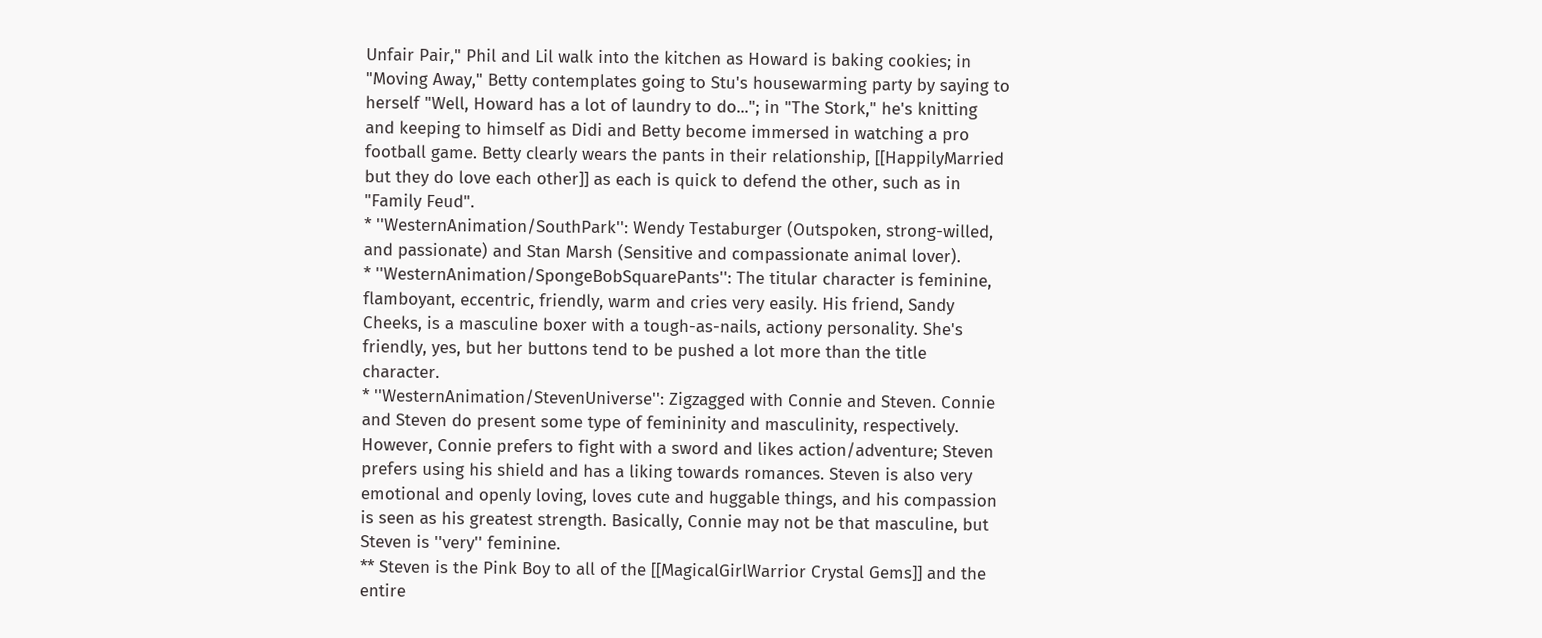Unfair Pair," Phil and Lil walk into the kitchen as Howard is baking cookies; in "Moving Away," Betty contemplates going to Stu's housewarming party by saying to herself "Well, Howard has a lot of laundry to do..."; in "The Stork," he's knitting and keeping to himself as Didi and Betty become immersed in watching a pro football game. Betty clearly wears the pants in their relationship, [[HappilyMarried but they do love each other]] as each is quick to defend the other, such as in "Family Feud".
* ''WesternAnimation/SouthPark'': Wendy Testaburger (Outspoken, strong-willed, and passionate) and Stan Marsh (Sensitive and compassionate animal lover).
* ''WesternAnimation/SpongeBobSquarePants'': The titular character is feminine, flamboyant, eccentric, friendly, warm and cries very easily. His friend, Sandy Cheeks, is a masculine boxer with a tough-as-nails, actiony personality. She's friendly, yes, but her buttons tend to be pushed a lot more than the title character.
* ''WesternAnimation/StevenUniverse'': Zigzagged with Connie and Steven. Connie and Steven do present some type of femininity and masculinity, respectively. However, Connie prefers to fight with a sword and likes action/adventure; Steven prefers using his shield and has a liking towards romances. Steven is also very emotional and openly loving, loves cute and huggable things, and his compassion is seen as his greatest strength. Basically, Connie may not be that masculine, but Steven is ''very'' feminine.
** Steven is the Pink Boy to all of the [[MagicalGirlWarrior Crystal Gems]] and the entire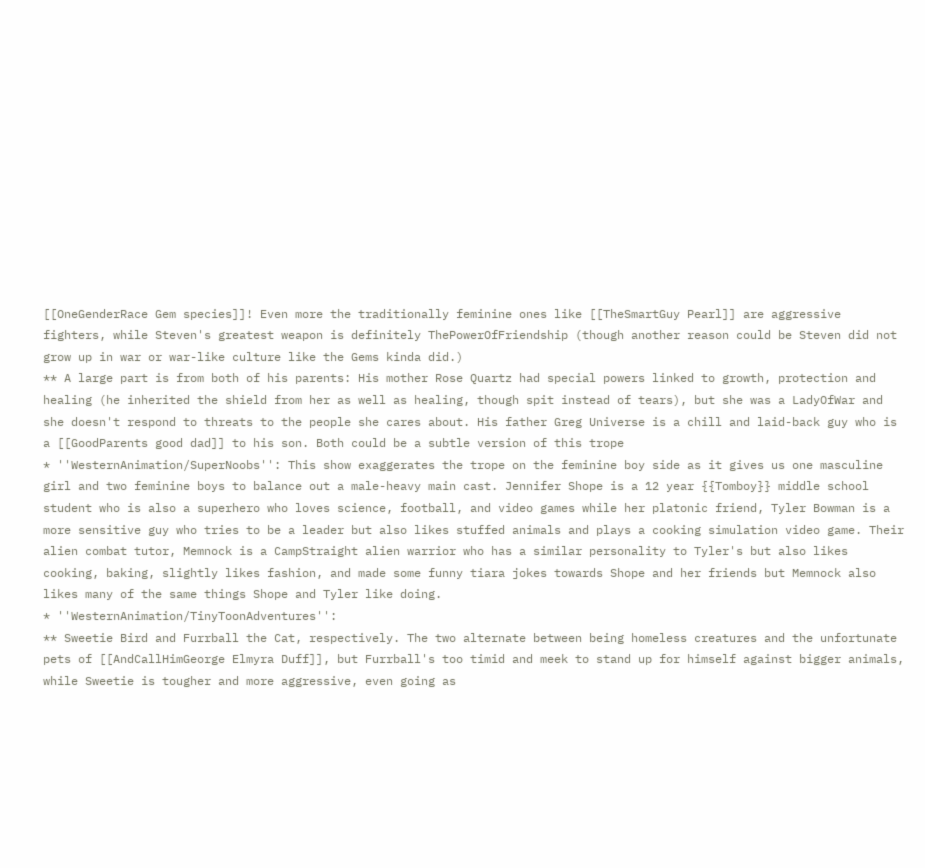[[OneGenderRace Gem species]]! Even more the traditionally feminine ones like [[TheSmartGuy Pearl]] are aggressive fighters, while Steven's greatest weapon is definitely ThePowerOfFriendship (though another reason could be Steven did not grow up in war or war-like culture like the Gems kinda did.)
** A large part is from both of his parents: His mother Rose Quartz had special powers linked to growth, protection and healing (he inherited the shield from her as well as healing, though spit instead of tears), but she was a LadyOfWar and she doesn't respond to threats to the people she cares about. His father Greg Universe is a chill and laid-back guy who is a [[GoodParents good dad]] to his son. Both could be a subtle version of this trope
* ''WesternAnimation/SuperNoobs'': This show exaggerates the trope on the feminine boy side as it gives us one masculine girl and two feminine boys to balance out a male-heavy main cast. Jennifer Shope is a 12 year {{Tomboy}} middle school student who is also a superhero who loves science, football, and video games while her platonic friend, Tyler Bowman is a more sensitive guy who tries to be a leader but also likes stuffed animals and plays a cooking simulation video game. Their alien combat tutor, Memnock is a CampStraight alien warrior who has a similar personality to Tyler's but also likes cooking, baking, slightly likes fashion, and made some funny tiara jokes towards Shope and her friends but Memnock also likes many of the same things Shope and Tyler like doing.
* ''WesternAnimation/TinyToonAdventures'':
** Sweetie Bird and Furrball the Cat, respectively. The two alternate between being homeless creatures and the unfortunate pets of [[AndCallHimGeorge Elmyra Duff]], but Furrball's too timid and meek to stand up for himself against bigger animals, while Sweetie is tougher and more aggressive, even going as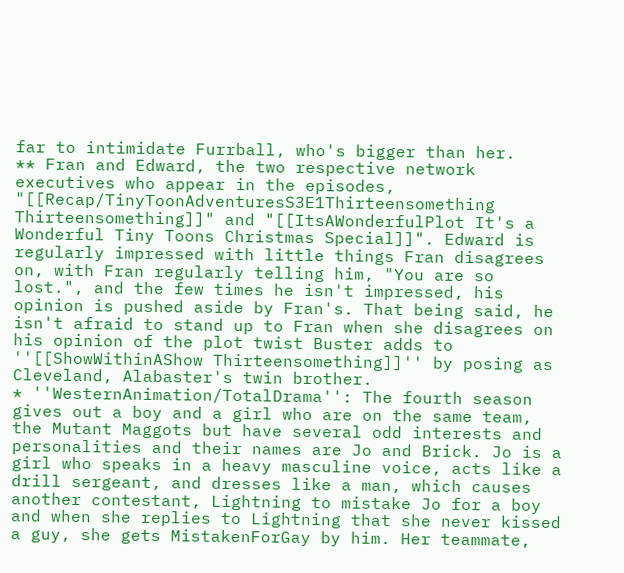far to intimidate Furrball, who's bigger than her.
** Fran and Edward, the two respective network executives who appear in the episodes, "[[Recap/TinyToonAdventuresS3E1Thirteensomething Thirteensomething]]" and "[[ItsAWonderfulPlot It's a Wonderful Tiny Toons Christmas Special]]". Edward is regularly impressed with little things Fran disagrees on, with Fran regularly telling him, "You are so lost.", and the few times he isn't impressed, his opinion is pushed aside by Fran's. That being said, he isn't afraid to stand up to Fran when she disagrees on his opinion of the plot twist Buster adds to ''[[ShowWithinAShow Thirteensomething]]'' by posing as Cleveland, Alabaster's twin brother.
* ''WesternAnimation/TotalDrama'': The fourth season gives out a boy and a girl who are on the same team, the Mutant Maggots but have several odd interests and personalities and their names are Jo and Brick. Jo is a girl who speaks in a heavy masculine voice, acts like a drill sergeant, and dresses like a man, which causes another contestant, Lightning to mistake Jo for a boy and when she replies to Lightning that she never kissed a guy, she gets MistakenForGay by him. Her teammate,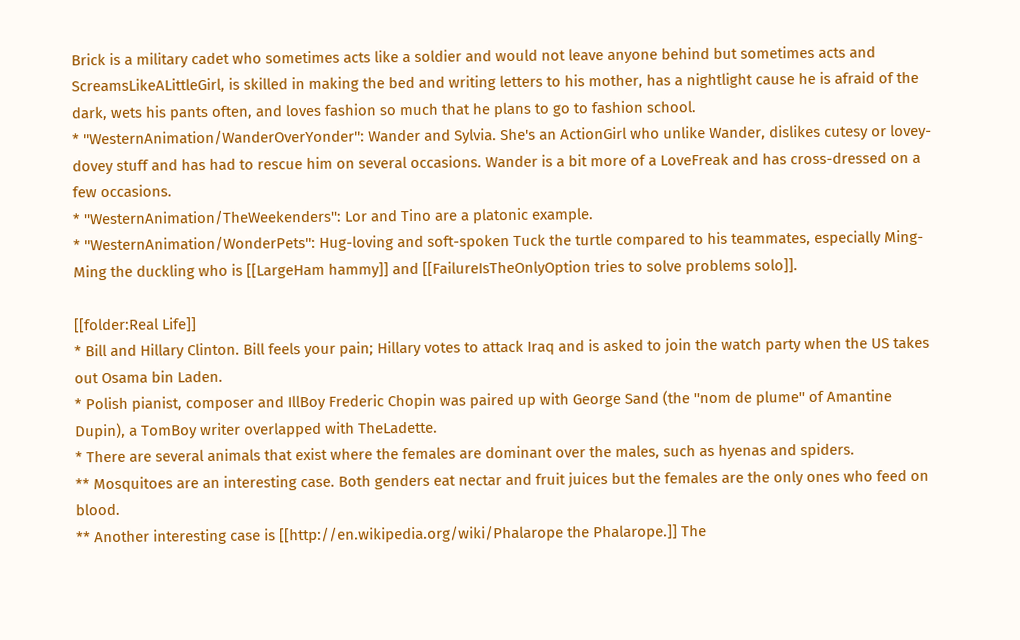Brick is a military cadet who sometimes acts like a soldier and would not leave anyone behind but sometimes acts and ScreamsLikeALittleGirl, is skilled in making the bed and writing letters to his mother, has a nightlight cause he is afraid of the dark, wets his pants often, and loves fashion so much that he plans to go to fashion school.
* ''WesternAnimation/WanderOverYonder'': Wander and Sylvia. She's an ActionGirl who unlike Wander, dislikes cutesy or lovey-dovey stuff and has had to rescue him on several occasions. Wander is a bit more of a LoveFreak and has cross-dressed on a few occasions.
* ''WesternAnimation/TheWeekenders'': Lor and Tino are a platonic example.
* ''WesternAnimation/WonderPets'': Hug-loving and soft-spoken Tuck the turtle compared to his teammates, especially Ming-Ming the duckling who is [[LargeHam hammy]] and [[FailureIsTheOnlyOption tries to solve problems solo]].

[[folder:Real Life]]
* Bill and Hillary Clinton. Bill feels your pain; Hillary votes to attack Iraq and is asked to join the watch party when the US takes out Osama bin Laden.
* Polish pianist, composer and IllBoy Frederic Chopin was paired up with George Sand (the ''nom de plume'' of Amantine Dupin), a TomBoy writer overlapped with TheLadette.
* There are several animals that exist where the females are dominant over the males, such as hyenas and spiders.
** Mosquitoes are an interesting case. Both genders eat nectar and fruit juices but the females are the only ones who feed on blood.
** Another interesting case is [[http://en.wikipedia.org/wiki/Phalarope the Phalarope.]] The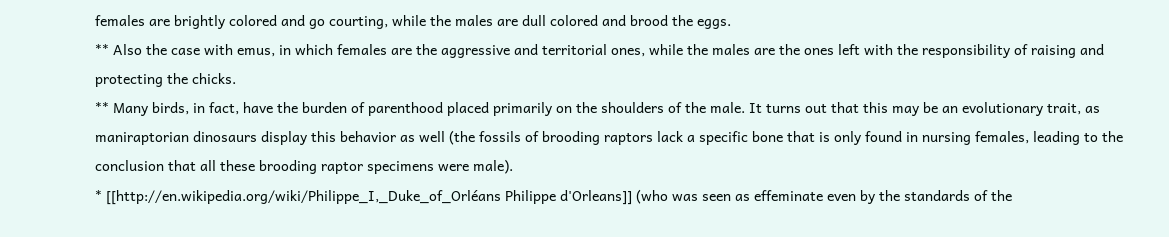females are brightly colored and go courting, while the males are dull colored and brood the eggs.
** Also the case with emus, in which females are the aggressive and territorial ones, while the males are the ones left with the responsibility of raising and protecting the chicks.
** Many birds, in fact, have the burden of parenthood placed primarily on the shoulders of the male. It turns out that this may be an evolutionary trait, as maniraptorian dinosaurs display this behavior as well (the fossils of brooding raptors lack a specific bone that is only found in nursing females, leading to the conclusion that all these brooding raptor specimens were male).
* [[http://en.wikipedia.org/wiki/Philippe_I,_Duke_of_Orléans Philippe d'Orleans]] (who was seen as effeminate even by the standards of the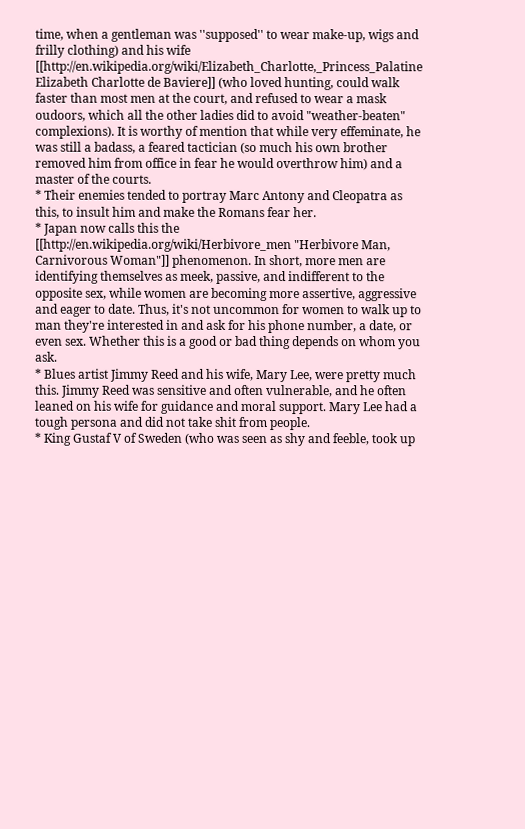time, when a gentleman was ''supposed'' to wear make-up, wigs and frilly clothing) and his wife [[http://en.wikipedia.org/wiki/Elizabeth_Charlotte,_Princess_Palatine Elizabeth Charlotte de Baviere]] (who loved hunting, could walk faster than most men at the court, and refused to wear a mask oudoors, which all the other ladies did to avoid "weather-beaten" complexions). It is worthy of mention that while very effeminate, he was still a badass, a feared tactician (so much his own brother removed him from office in fear he would overthrow him) and a master of the courts.
* Their enemies tended to portray Marc Antony and Cleopatra as this, to insult him and make the Romans fear her.
* Japan now calls this the [[http://en.wikipedia.org/wiki/Herbivore_men "Herbivore Man, Carnivorous Woman"]] phenomenon. In short, more men are identifying themselves as meek, passive, and indifferent to the opposite sex, while women are becoming more assertive, aggressive and eager to date. Thus, it's not uncommon for women to walk up to man they're interested in and ask for his phone number, a date, or even sex. Whether this is a good or bad thing depends on whom you ask.
* Blues artist Jimmy Reed and his wife, Mary Lee, were pretty much this. Jimmy Reed was sensitive and often vulnerable, and he often leaned on his wife for guidance and moral support. Mary Lee had a tough persona and did not take shit from people.
* King Gustaf V of Sweden (who was seen as shy and feeble, took up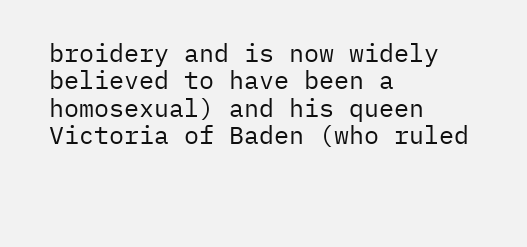broidery and is now widely believed to have been a homosexual) and his queen Victoria of Baden (who ruled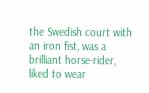the Swedish court with an iron fist, was a brilliant horse-rider, liked to wear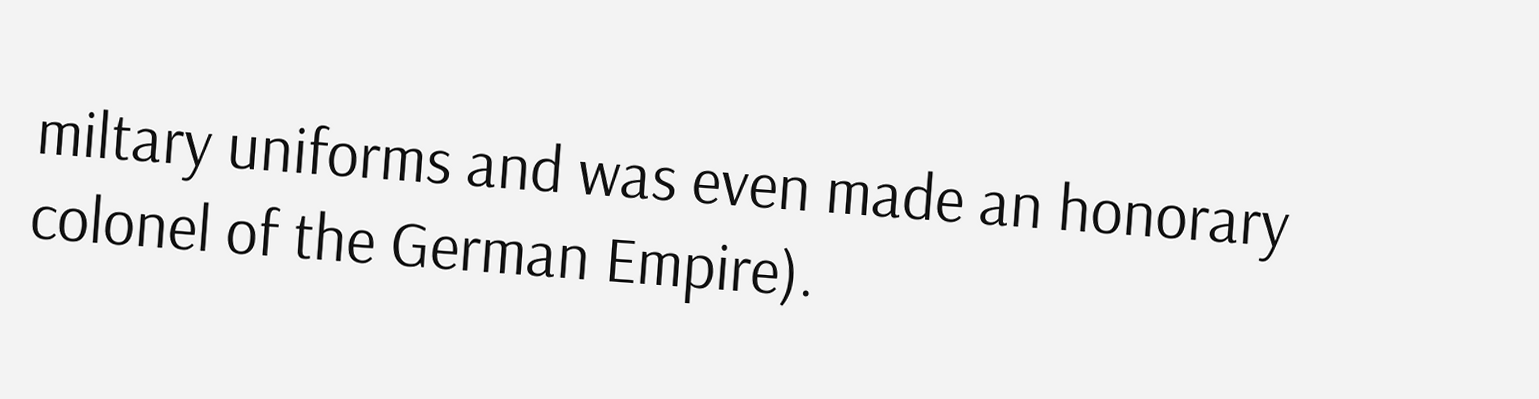miltary uniforms and was even made an honorary colonel of the German Empire).